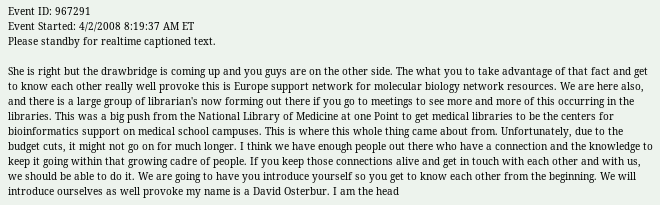Event ID: 967291
Event Started: 4/2/2008 8:19:37 AM ET
Please standby for realtime captioned text.

She is right but the drawbridge is coming up and you guys are on the other side. The what you to take advantage of that fact and get to know each other really well provoke this is Europe support network for molecular biology network resources. We are here also, and there is a large group of librarian's now forming out there if you go to meetings to see more and more of this occurring in the libraries. This was a big push from the National Library of Medicine at one Point to get medical libraries to be the centers for bioinformatics support on medical school campuses. This is where this whole thing came about from. Unfortunately, due to the budget cuts, it might not go on for much longer. I think we have enough people out there who have a connection and the knowledge to keep it going within that growing cadre of people. If you keep those connections alive and get in touch with each other and with us, we should be able to do it. We are going to have you introduce yourself so you get to know each other from the beginning. We will introduce ourselves as well provoke my name is a David Osterbur. I am the head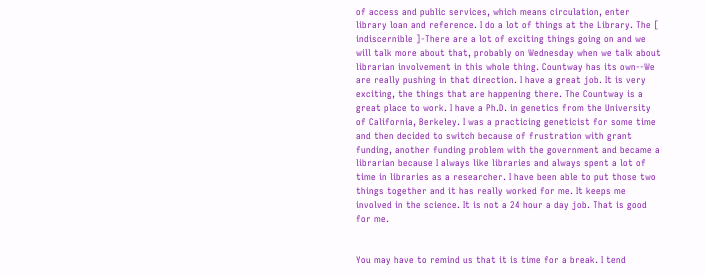of access and public services, which means circulation, enter library loan and reference. I do a lot of things at the Library. The [ indiscernible ]-There are a lot of exciting things going on and we will talk more about that, probably on Wednesday when we talk about librarian involvement in this whole thing. Countway has its own--We are really pushing in that direction. I have a great job. It is very exciting, the things that are happening there. The Countway is a great place to work. I have a Ph.D. in genetics from the University of California, Berkeley. I was a practicing geneticist for some time and then decided to switch because of frustration with grant funding, another funding problem with the government and became a librarian because I always like libraries and always spent a lot of time in libraries as a researcher. I have been able to put those two things together and it has really worked for me. It keeps me involved in the science. It is not a 24 hour a day job. That is good for me.


You may have to remind us that it is time for a break. I tend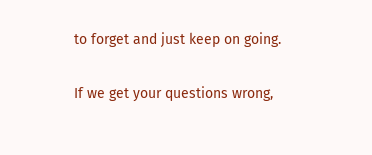to forget and just keep on going.


If we get your questions wrong,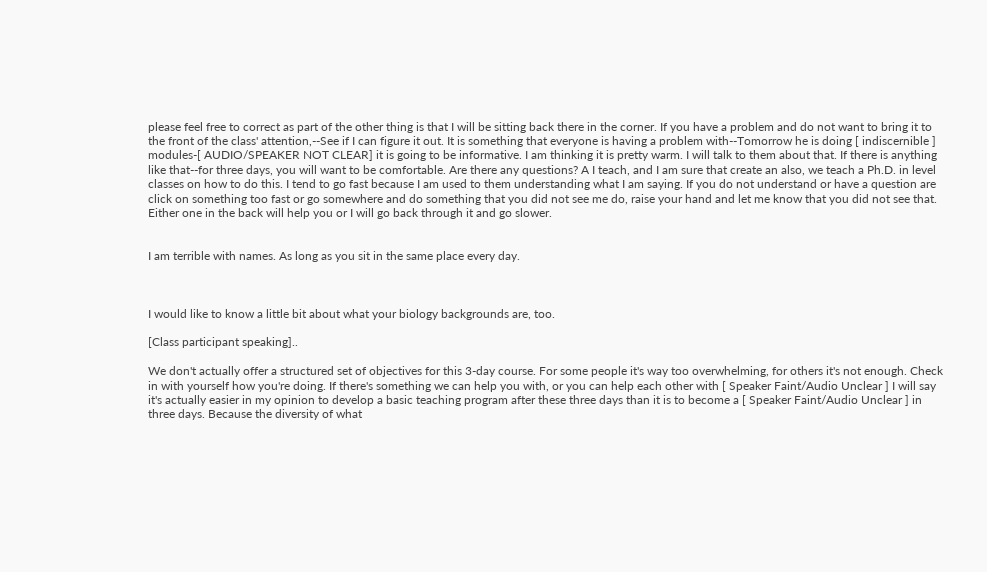please feel free to correct as part of the other thing is that I will be sitting back there in the corner. If you have a problem and do not want to bring it to the front of the class' attention,--See if I can figure it out. It is something that everyone is having a problem with--Tomorrow he is doing [ indiscernible ] modules-[ AUDIO/SPEAKER NOT CLEAR] it is going to be informative. I am thinking it is pretty warm. I will talk to them about that. If there is anything like that--for three days, you will want to be comfortable. Are there any questions? A I teach, and I am sure that create an also, we teach a Ph.D. in level classes on how to do this. I tend to go fast because I am used to them understanding what I am saying. If you do not understand or have a question are click on something too fast or go somewhere and do something that you did not see me do, raise your hand and let me know that you did not see that. Either one in the back will help you or I will go back through it and go slower.


I am terrible with names. As long as you sit in the same place every day.



I would like to know a little bit about what your biology backgrounds are, too.

[Class participant speaking]..

We don't actually offer a structured set of objectives for this 3-day course. For some people it's way too overwhelming, for others it's not enough. Check in with yourself how you're doing. If there's something we can help you with, or you can help each other with [ Speaker Faint/Audio Unclear ] I will say it's actually easier in my opinion to develop a basic teaching program after these three days than it is to become a [ Speaker Faint/Audio Unclear ] in three days. Because the diversity of what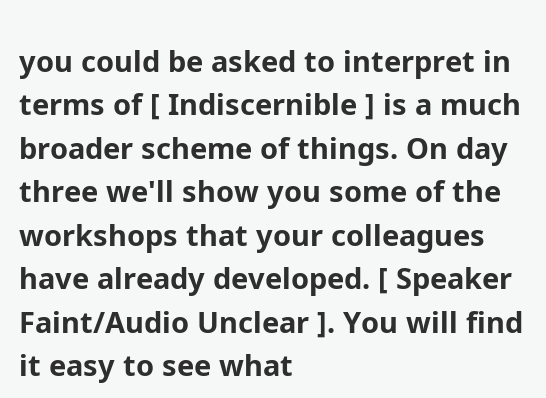you could be asked to interpret in terms of [ Indiscernible ] is a much broader scheme of things. On day three we'll show you some of the workshops that your colleagues have already developed. [ Speaker Faint/Audio Unclear ]. You will find it easy to see what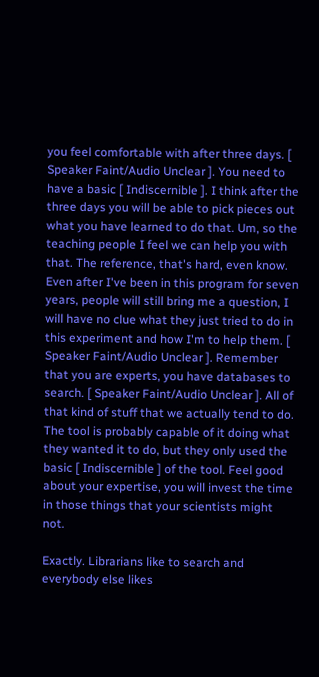you feel comfortable with after three days. [ Speaker Faint/Audio Unclear ]. You need to have a basic [ Indiscernible ]. I think after the three days you will be able to pick pieces out what you have learned to do that. Um, so the teaching people I feel we can help you with that. The reference, that's hard, even know. Even after I've been in this program for seven years, people will still bring me a question, I will have no clue what they just tried to do in this experiment and how I'm to help them. [ Speaker Faint/Audio Unclear ]. Remember that you are experts, you have databases to search. [ Speaker Faint/Audio Unclear ]. All of that kind of stuff that we actually tend to do. The tool is probably capable of it doing what they wanted it to do, but they only used the basic [ Indiscernible ] of the tool. Feel good about your expertise, you will invest the time in those things that your scientists might not.

Exactly. Librarians like to search and everybody else likes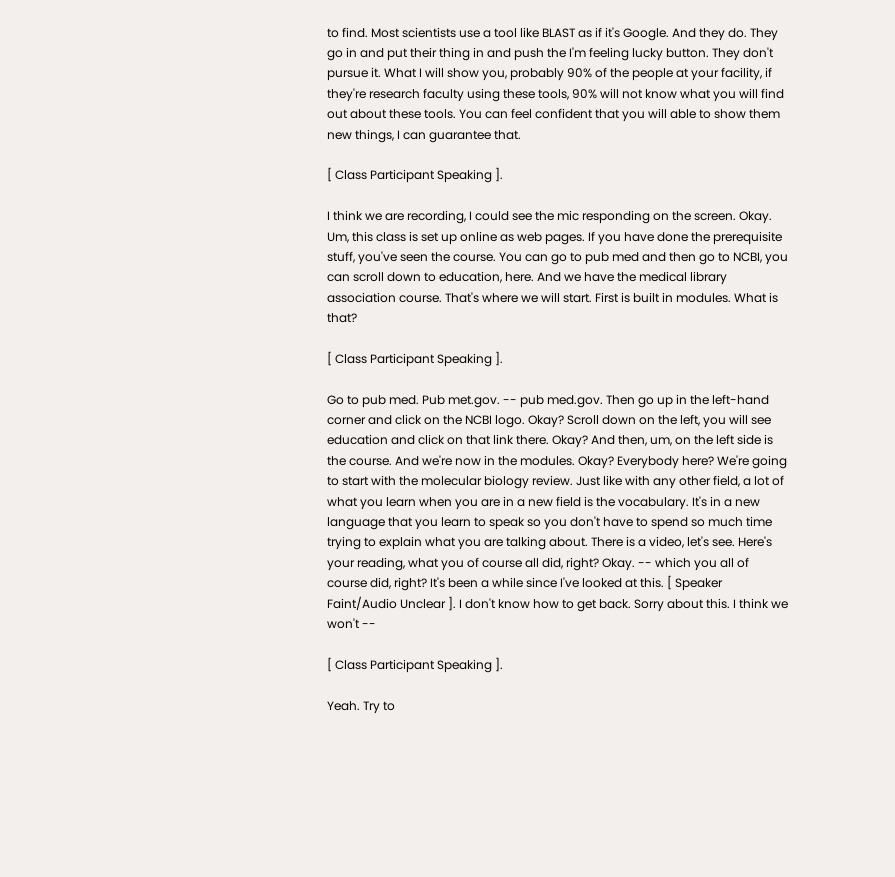to find. Most scientists use a tool like BLAST as if it's Google. And they do. They go in and put their thing in and push the I'm feeling lucky button. They don't pursue it. What I will show you, probably 90% of the people at your facility, if they're research faculty using these tools, 90% will not know what you will find out about these tools. You can feel confident that you will able to show them new things, I can guarantee that.

[ Class Participant Speaking ].

I think we are recording, I could see the mic responding on the screen. Okay. Um, this class is set up online as web pages. If you have done the prerequisite stuff, you've seen the course. You can go to pub med and then go to NCBI, you can scroll down to education, here. And we have the medical library association course. That's where we will start. First is built in modules. What is that?

[ Class Participant Speaking ].

Go to pub med. Pub met.gov. -- pub med.gov. Then go up in the left-hand corner and click on the NCBI logo. Okay? Scroll down on the left, you will see education and click on that link there. Okay? And then, um, on the left side is the course. And we're now in the modules. Okay? Everybody here? We're going to start with the molecular biology review. Just like with any other field, a lot of what you learn when you are in a new field is the vocabulary. It's in a new language that you learn to speak so you don't have to spend so much time trying to explain what you are talking about. There is a video, let's see. Here's your reading, what you of course all did, right? Okay. -- which you all of course did, right? It's been a while since I've looked at this. [ Speaker Faint/Audio Unclear ]. I don't know how to get back. Sorry about this. I think we won't --

[ Class Participant Speaking ].

Yeah. Try to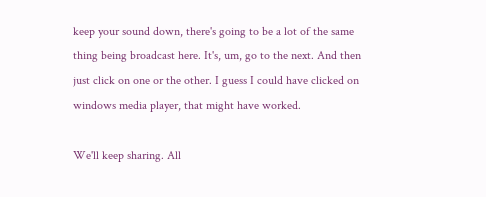keep your sound down, there's going to be a lot of the same thing being broadcast here. It's, um, go to the next. And then just click on one or the other. I guess I could have clicked on windows media player, that might have worked.

We'll keep sharing. All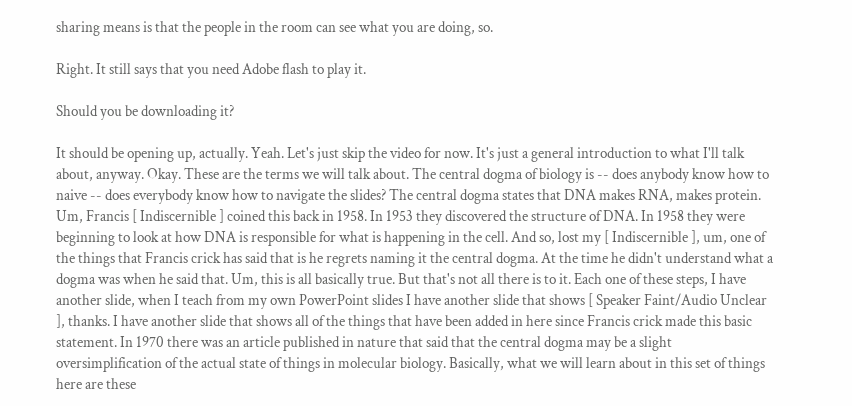sharing means is that the people in the room can see what you are doing, so.

Right. It still says that you need Adobe flash to play it.

Should you be downloading it?

It should be opening up, actually. Yeah. Let's just skip the video for now. It's just a general introduction to what I'll talk about, anyway. Okay. These are the terms we will talk about. The central dogma of biology is -- does anybody know how to naive -- does everybody know how to navigate the slides? The central dogma states that DNA makes RNA, makes protein. Um, Francis [ Indiscernible ] coined this back in 1958. In 1953 they discovered the structure of DNA. In 1958 they were beginning to look at how DNA is responsible for what is happening in the cell. And so, lost my [ Indiscernible ], um, one of the things that Francis crick has said that is he regrets naming it the central dogma. At the time he didn't understand what a dogma was when he said that. Um, this is all basically true. But that's not all there is to it. Each one of these steps, I have another slide, when I teach from my own PowerPoint slides I have another slide that shows [ Speaker Faint/Audio Unclear ], thanks. I have another slide that shows all of the things that have been added in here since Francis crick made this basic statement. In 1970 there was an article published in nature that said that the central dogma may be a slight oversimplification of the actual state of things in molecular biology. Basically, what we will learn about in this set of things here are these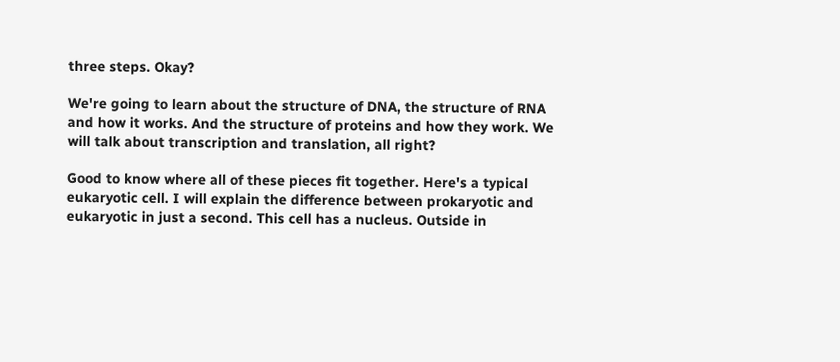three steps. Okay?

We're going to learn about the structure of DNA, the structure of RNA and how it works. And the structure of proteins and how they work. We will talk about transcription and translation, all right?

Good to know where all of these pieces fit together. Here's a typical eukaryotic cell. I will explain the difference between prokaryotic and eukaryotic in just a second. This cell has a nucleus. Outside in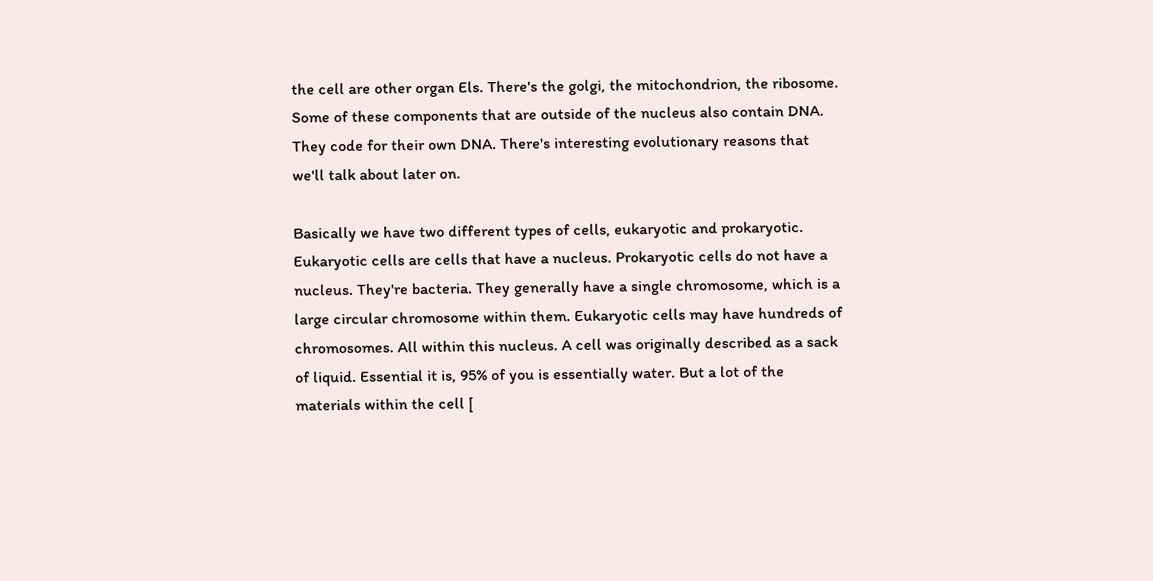the cell are other organ Els. There's the golgi, the mitochondrion, the ribosome. Some of these components that are outside of the nucleus also contain DNA. They code for their own DNA. There's interesting evolutionary reasons that we'll talk about later on.

Basically we have two different types of cells, eukaryotic and prokaryotic. Eukaryotic cells are cells that have a nucleus. Prokaryotic cells do not have a nucleus. They're bacteria. They generally have a single chromosome, which is a large circular chromosome within them. Eukaryotic cells may have hundreds of chromosomes. All within this nucleus. A cell was originally described as a sack of liquid. Essential it is, 95% of you is essentially water. But a lot of the materials within the cell [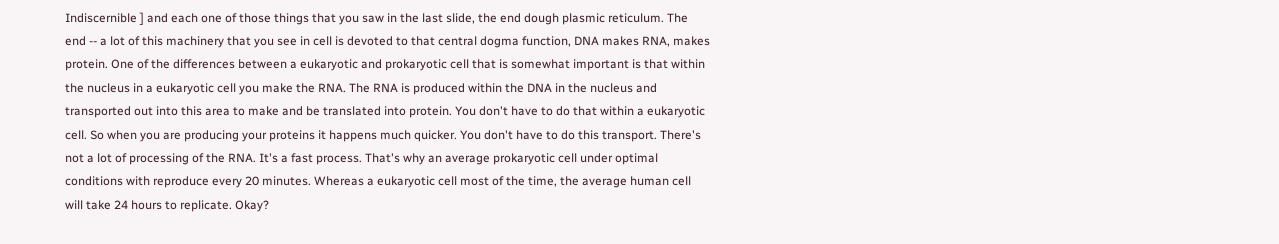Indiscernible ] and each one of those things that you saw in the last slide, the end dough plasmic reticulum. The end -- a lot of this machinery that you see in cell is devoted to that central dogma function, DNA makes RNA, makes protein. One of the differences between a eukaryotic and prokaryotic cell that is somewhat important is that within the nucleus in a eukaryotic cell you make the RNA. The RNA is produced within the DNA in the nucleus and transported out into this area to make and be translated into protein. You don't have to do that within a eukaryotic cell. So when you are producing your proteins it happens much quicker. You don't have to do this transport. There's not a lot of processing of the RNA. It's a fast process. That's why an average prokaryotic cell under optimal conditions with reproduce every 20 minutes. Whereas a eukaryotic cell most of the time, the average human cell will take 24 hours to replicate. Okay?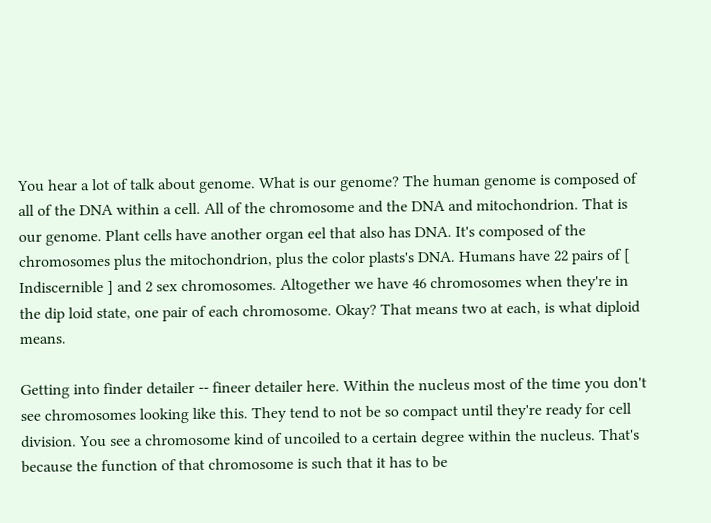You hear a lot of talk about genome. What is our genome? The human genome is composed of all of the DNA within a cell. All of the chromosome and the DNA and mitochondrion. That is our genome. Plant cells have another organ eel that also has DNA. It's composed of the chromosomes plus the mitochondrion, plus the color plasts's DNA. Humans have 22 pairs of [ Indiscernible ] and 2 sex chromosomes. Altogether we have 46 chromosomes when they're in the dip loid state, one pair of each chromosome. Okay? That means two at each, is what diploid means.

Getting into finder detailer -- fineer detailer here. Within the nucleus most of the time you don't see chromosomes looking like this. They tend to not be so compact until they're ready for cell division. You see a chromosome kind of uncoiled to a certain degree within the nucleus. That's because the function of that chromosome is such that it has to be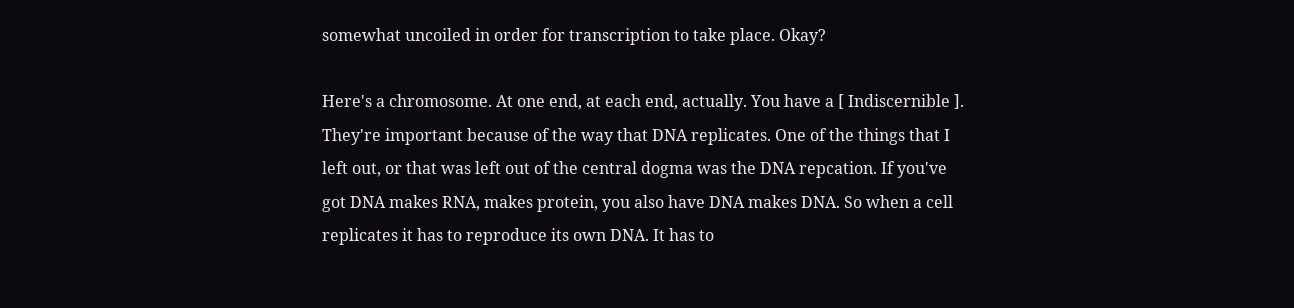somewhat uncoiled in order for transcription to take place. Okay?

Here's a chromosome. At one end, at each end, actually. You have a [ Indiscernible ]. They're important because of the way that DNA replicates. One of the things that I left out, or that was left out of the central dogma was the DNA repcation. If you've got DNA makes RNA, makes protein, you also have DNA makes DNA. So when a cell replicates it has to reproduce its own DNA. It has to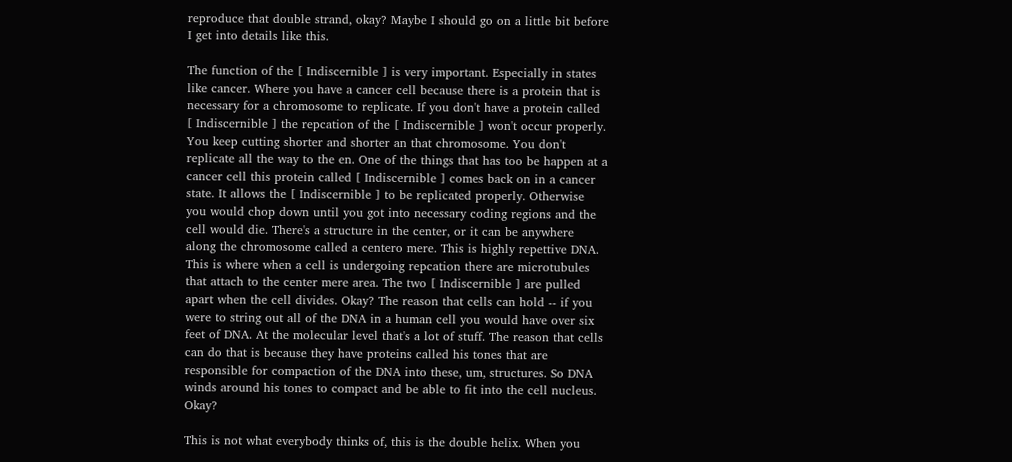reproduce that double strand, okay? Maybe I should go on a little bit before I get into details like this.

The function of the [ Indiscernible ] is very important. Especially in states like cancer. Where you have a cancer cell because there is a protein that is necessary for a chromosome to replicate. If you don't have a protein called [ Indiscernible ] the repcation of the [ Indiscernible ] won't occur properly. You keep cutting shorter and shorter an that chromosome. You don't replicate all the way to the en. One of the things that has too be happen at a cancer cell this protein called [ Indiscernible ] comes back on in a cancer state. It allows the [ Indiscernible ] to be replicated properly. Otherwise you would chop down until you got into necessary coding regions and the cell would die. There's a structure in the center, or it can be anywhere along the chromosome called a centero mere. This is highly repettive DNA. This is where when a cell is undergoing repcation there are microtubules that attach to the center mere area. The two [ Indiscernible ] are pulled apart when the cell divides. Okay? The reason that cells can hold -- if you were to string out all of the DNA in a human cell you would have over six feet of DNA. At the molecular level that's a lot of stuff. The reason that cells can do that is because they have proteins called his tones that are responsible for compaction of the DNA into these, um, structures. So DNA winds around his tones to compact and be able to fit into the cell nucleus. Okay?

This is not what everybody thinks of, this is the double helix. When you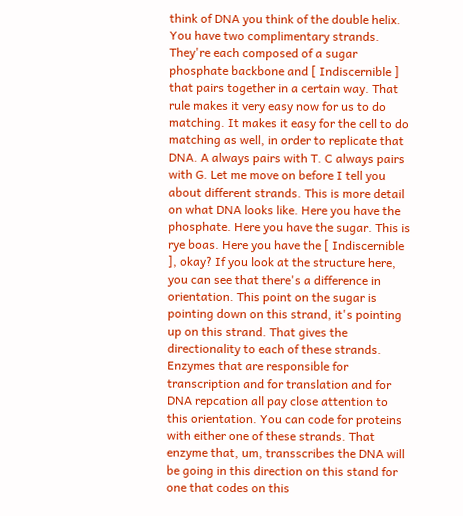think of DNA you think of the double helix. You have two complimentary strands. They're each composed of a sugar phosphate backbone and [ Indiscernible ] that pairs together in a certain way. That rule makes it very easy now for us to do matching. It makes it easy for the cell to do matching as well, in order to replicate that DNA. A always pairs with T. C always pairs with G. Let me move on before I tell you about different strands. This is more detail on what DNA looks like. Here you have the phosphate. Here you have the sugar. This is rye boas. Here you have the [ Indiscernible ], okay? If you look at the structure here, you can see that there's a difference in orientation. This point on the sugar is pointing down on this strand, it's pointing up on this strand. That gives the directionality to each of these strands. Enzymes that are responsible for transcription and for translation and for DNA repcation all pay close attention to this orientation. You can code for proteins with either one of these strands. That enzyme that, um, transscribes the DNA will be going in this direction on this stand for one that codes on this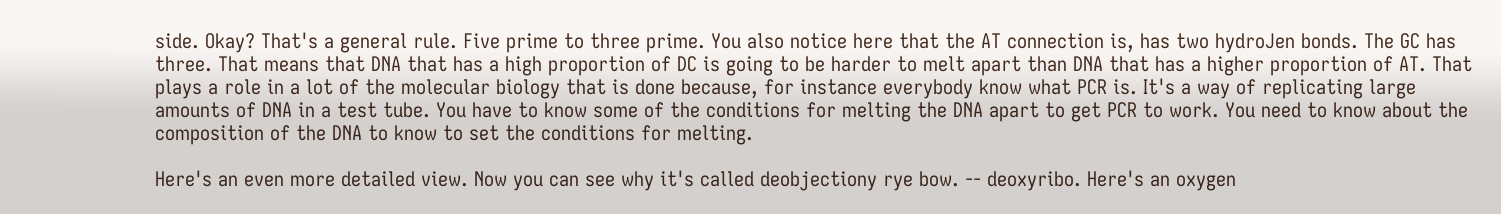side. Okay? That's a general rule. Five prime to three prime. You also notice here that the AT connection is, has two hydroJen bonds. The GC has three. That means that DNA that has a high proportion of DC is going to be harder to melt apart than DNA that has a higher proportion of AT. That plays a role in a lot of the molecular biology that is done because, for instance everybody know what PCR is. It's a way of replicating large amounts of DNA in a test tube. You have to know some of the conditions for melting the DNA apart to get PCR to work. You need to know about the composition of the DNA to know to set the conditions for melting.

Here's an even more detailed view. Now you can see why it's called deobjectiony rye bow. -- deoxyribo. Here's an oxygen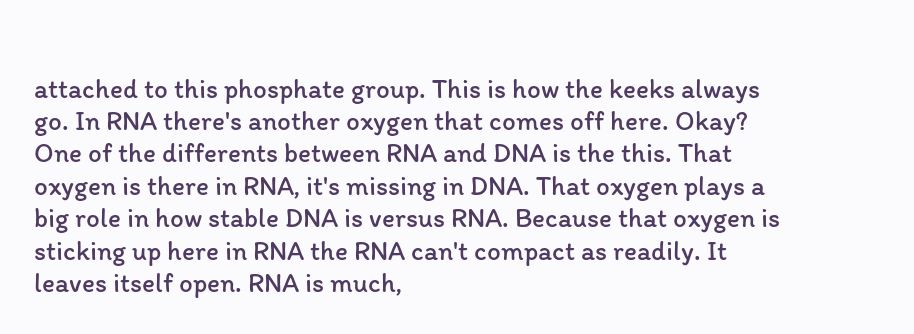attached to this phosphate group. This is how the keeks always go. In RNA there's another oxygen that comes off here. Okay? One of the differents between RNA and DNA is the this. That oxygen is there in RNA, it's missing in DNA. That oxygen plays a big role in how stable DNA is versus RNA. Because that oxygen is sticking up here in RNA the RNA can't compact as readily. It leaves itself open. RNA is much,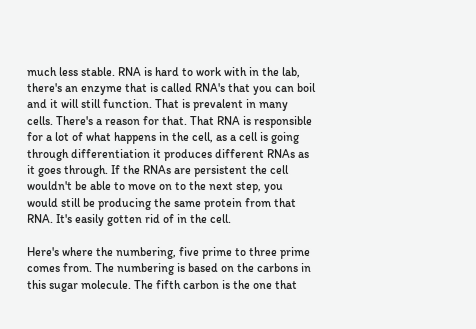much less stable. RNA is hard to work with in the lab, there's an enzyme that is called RNA's that you can boil and it will still function. That is prevalent in many cells. There's a reason for that. That RNA is responsible for a lot of what happens in the cell, as a cell is going through differentiation it produces different RNAs as it goes through. If the RNAs are persistent the cell wouldn't be able to move on to the next step, you would still be producing the same protein from that RNA. It's easily gotten rid of in the cell.

Here's where the numbering, five prime to three prime comes from. The numbering is based on the carbons in this sugar molecule. The fifth carbon is the one that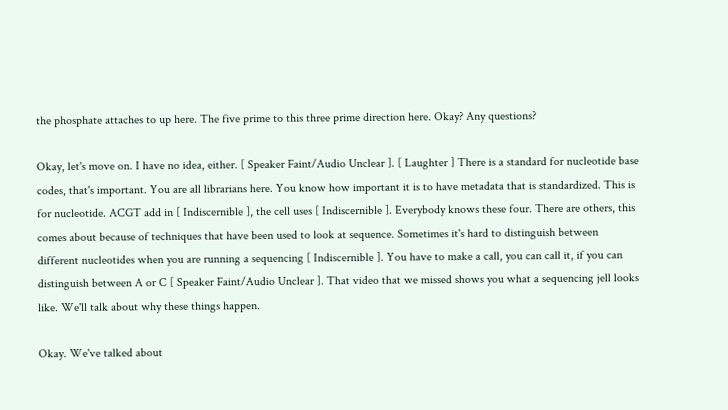the phosphate attaches to up here. The five prime to this three prime direction here. Okay? Any questions?

Okay, let's move on. I have no idea, either. [ Speaker Faint/Audio Unclear ]. [ Laughter ] There is a standard for nucleotide base codes, that's important. You are all librarians here. You know how important it is to have metadata that is standardized. This is for nucleotide. ACGT add in [ Indiscernible ], the cell uses [ Indiscernible ]. Everybody knows these four. There are others, this comes about because of techniques that have been used to look at sequence. Sometimes it's hard to distinguish between different nucleotides when you are running a sequencing [ Indiscernible ]. You have to make a call, you can call it, if you can distinguish between A or C [ Speaker Faint/Audio Unclear ]. That video that we missed shows you what a sequencing jell looks like. We'll talk about why these things happen.

Okay. We've talked about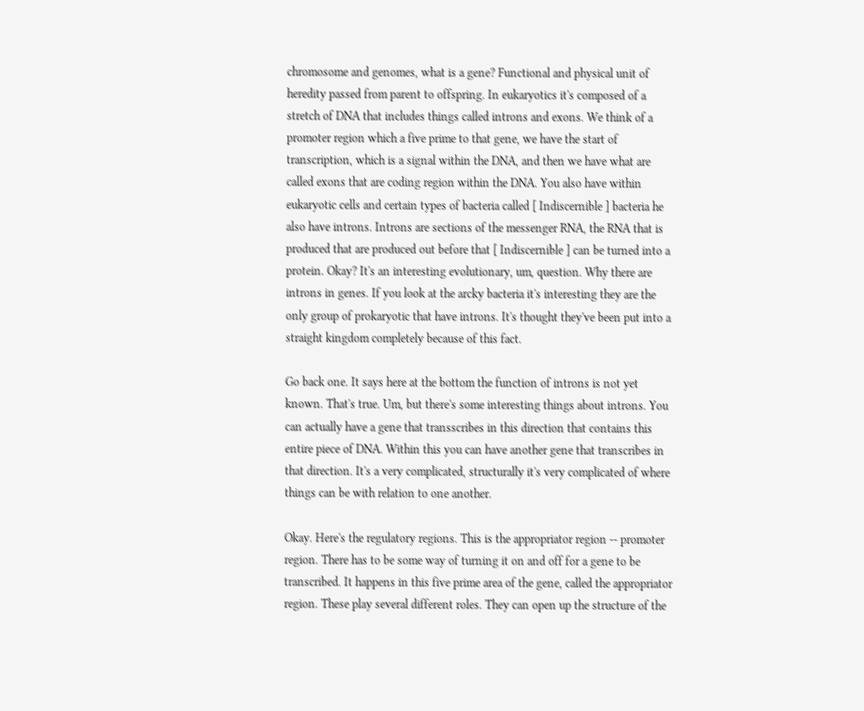chromosome and genomes, what is a gene? Functional and physical unit of heredity passed from parent to offspring. In eukaryotics it's composed of a stretch of DNA that includes things called introns and exons. We think of a promoter region which a five prime to that gene, we have the start of transcription, which is a signal within the DNA, and then we have what are called exons that are coding region within the DNA. You also have within eukaryotic cells and certain types of bacteria called [ Indiscernible ] bacteria he also have introns. Introns are sections of the messenger RNA, the RNA that is produced that are produced out before that [ Indiscernible ] can be turned into a protein. Okay? It's an interesting evolutionary, um, question. Why there are introns in genes. If you look at the arcky bacteria it's interesting they are the only group of prokaryotic that have introns. It's thought they've been put into a straight kingdom completely because of this fact.

Go back one. It says here at the bottom the function of introns is not yet known. That's true. Um, but there's some interesting things about introns. You can actually have a gene that transscribes in this direction that contains this entire piece of DNA. Within this you can have another gene that transcribes in that direction. It's a very complicated, structurally it's very complicated of where things can be with relation to one another.

Okay. Here's the regulatory regions. This is the appropriator region -- promoter region. There has to be some way of turning it on and off for a gene to be transcribed. It happens in this five prime area of the gene, called the appropriator region. These play several different roles. They can open up the structure of the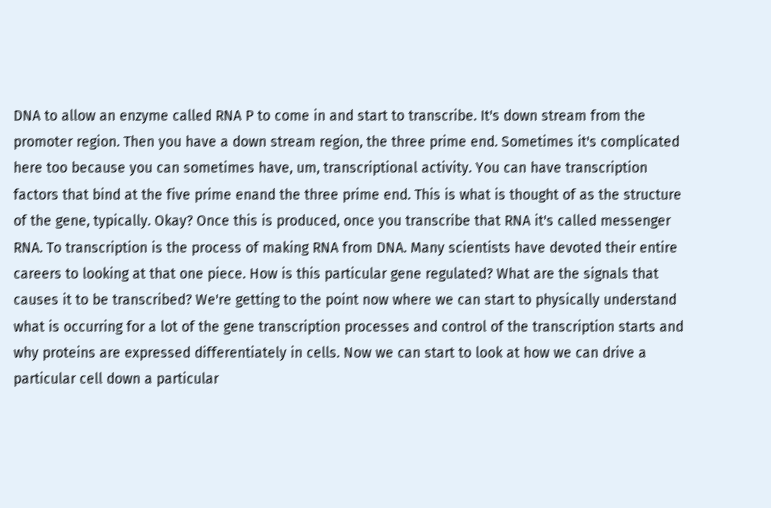DNA to allow an enzyme called RNA P to come in and start to transcribe. It's down stream from the promoter region. Then you have a down stream region, the three prime end. Sometimes it's complicated here too because you can sometimes have, um, transcriptional activity. You can have transcription factors that bind at the five prime enand the three prime end. This is what is thought of as the structure of the gene, typically. Okay? Once this is produced, once you transcribe that RNA it's called messenger RNA. To transcription is the process of making RNA from DNA. Many scientists have devoted their entire careers to looking at that one piece. How is this particular gene regulated? What are the signals that causes it to be transcribed? We're getting to the point now where we can start to physically understand what is occurring for a lot of the gene transcription processes and control of the transcription starts and why proteins are expressed differentiately in cells. Now we can start to look at how we can drive a particular cell down a particular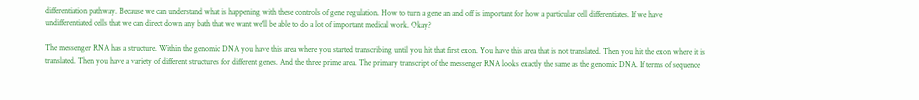differentiation pathway. Because we can understand what is happening with these controls of gene regulation. How to turn a gene an and off is important for how a particular cell differentiates. If we have undifferentiated cells that we can direct down any bath that we want we'll be able to do a lot of important medical work. Okay?

The messenger RNA has a structure. Within the genomic DNA you have this area where you started transcribing until you hit that first exon. You have this area that is not translated. Then you hit the exon where it is translated. Then you have a variety of different structures for different genes. And the three prime area. The primary transcript of the messenger RNA looks exactly the same as the genomic DNA. If terms of sequence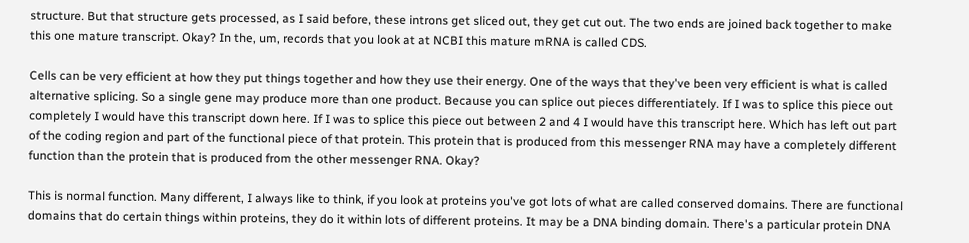structure. But that structure gets processed, as I said before, these introns get sliced out, they get cut out. The two ends are joined back together to make this one mature transcript. Okay? In the, um, records that you look at at NCBI this mature mRNA is called CDS.

Cells can be very efficient at how they put things together and how they use their energy. One of the ways that they've been very efficient is what is called alternative splicing. So a single gene may produce more than one product. Because you can splice out pieces differentiately. If I was to splice this piece out completely I would have this transcript down here. If I was to splice this piece out between 2 and 4 I would have this transcript here. Which has left out part of the coding region and part of the functional piece of that protein. This protein that is produced from this messenger RNA may have a completely different function than the protein that is produced from the other messenger RNA. Okay?

This is normal function. Many different, I always like to think, if you look at proteins you've got lots of what are called conserved domains. There are functional domains that do certain things within proteins, they do it within lots of different proteins. It may be a DNA binding domain. There's a particular protein DNA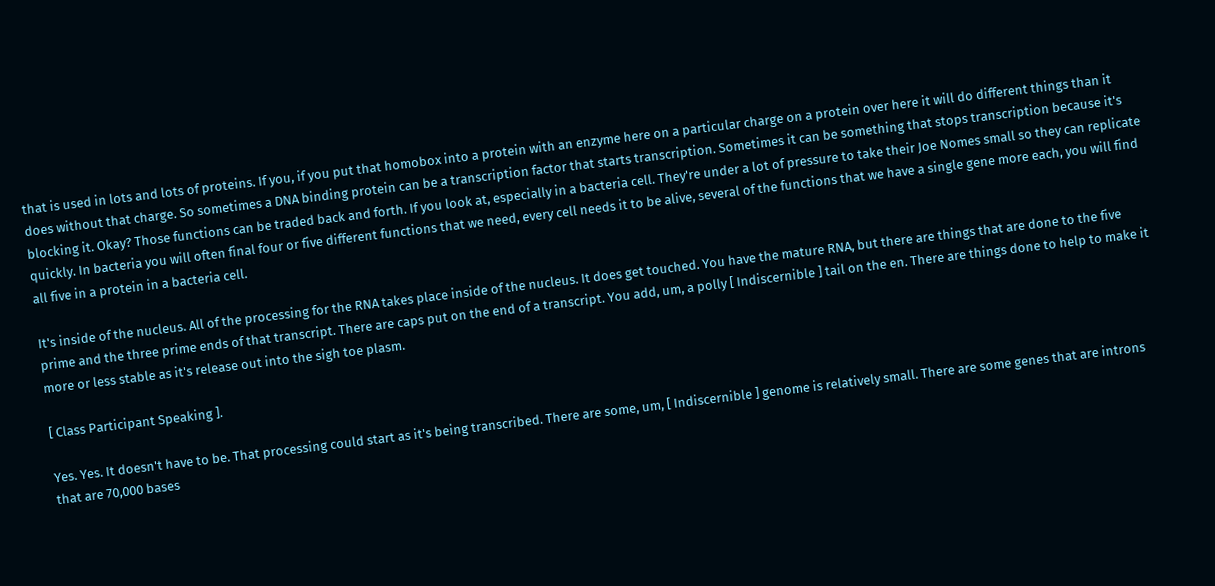that is used in lots and lots of proteins. If you, if you put that homobox into a protein with an enzyme here on a particular charge on a protein over here it will do different things than it does without that charge. So sometimes a DNA binding protein can be a transcription factor that starts transcription. Sometimes it can be something that stops transcription because it's blocking it. Okay? Those functions can be traded back and forth. If you look at, especially in a bacteria cell. They're under a lot of pressure to take their Joe Nomes small so they can replicate quickly. In bacteria you will often final four or five different functions that we need, every cell needs it to be alive, several of the functions that we have a single gene more each, you will find all five in a protein in a bacteria cell.

It's inside of the nucleus. All of the processing for the RNA takes place inside of the nucleus. It does get touched. You have the mature RNA, but there are things that are done to the five prime and the three prime ends of that transcript. There are caps put on the end of a transcript. You add, um, a polly [ Indiscernible ] tail on the en. There are things done to help to make it more or less stable as it's release out into the sigh toe plasm.

[ Class Participant Speaking ].

Yes. Yes. It doesn't have to be. That processing could start as it's being transcribed. There are some, um, [ Indiscernible ] genome is relatively small. There are some genes that are introns that are 70,000 bases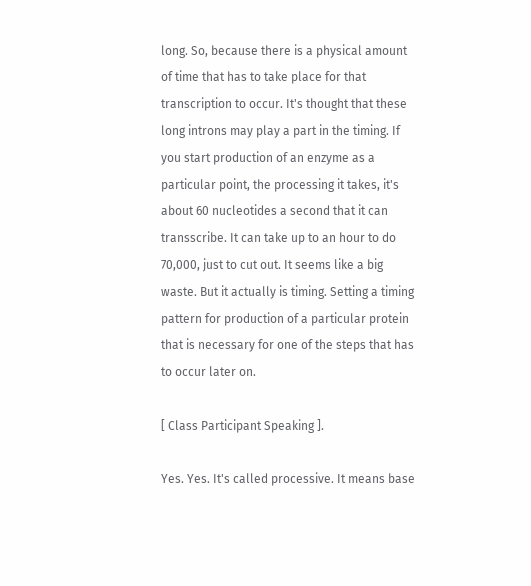long. So, because there is a physical amount of time that has to take place for that transcription to occur. It's thought that these long introns may play a part in the timing. If you start production of an enzyme as a particular point, the processing it takes, it's about 60 nucleotides a second that it can transscribe. It can take up to an hour to do 70,000, just to cut out. It seems like a big waste. But it actually is timing. Setting a timing pattern for production of a particular protein that is necessary for one of the steps that has to occur later on.

[ Class Participant Speaking ].

Yes. Yes. It's called processive. It means base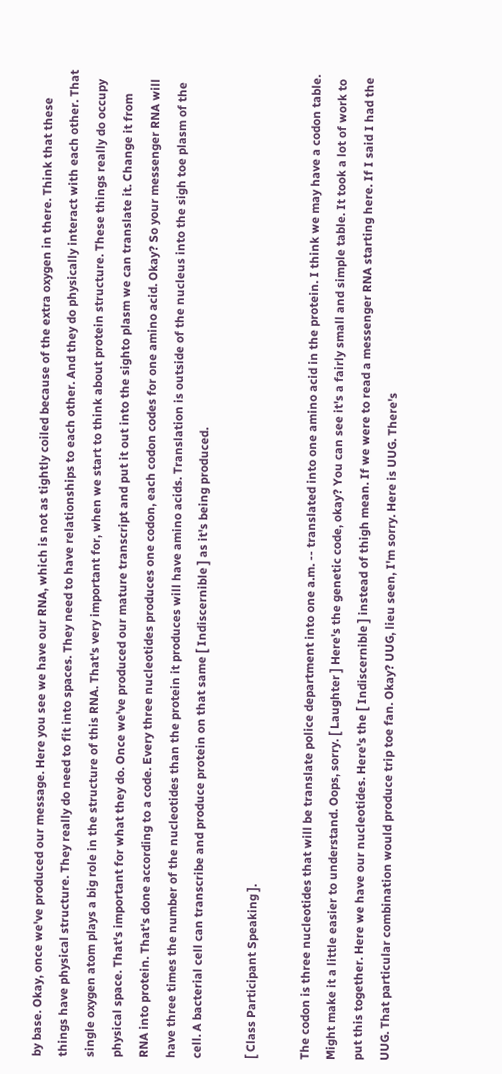by base. Okay, once we've produced our message. Here you see we have our RNA, which is not as tightly coiled because of the extra oxygen in there. Think that these things have physical structure. They really do need to fit into spaces. They need to have relationships to each other. And they do physically interact with each other. That single oxygen atom plays a big role in the structure of this RNA. That's very important for, when we start to think about protein structure. These things really do occupy physical space. That's important for what they do. Once we've produced our mature transcript and put it out into the sighto plasm we can translate it. Change it from RNA into protein. That's done according to a code. Every three nucleotides produces one codon, each codon codes for one amino acid. Okay? So your messenger RNA will have three times the number of the nucleotides than the protein it produces will have amino acids. Translation is outside of the nucleus into the sigh toe plasm of the cell. A bacterial cell can transcribe and produce protein on that same [ Indiscernible ] as it's being produced.

[ Class Participant Speaking ].

The codon is three nucleotides that will be translate police department into one a.m. -- translated into one amino acid in the protein. I think we may have a codon table. Might make it a little easier to understand. Oops, sorry. [ Laughter ] Here's the genetic code, okay? You can see it's a fairly small and simple table. It took a lot of work to put this together. Here we have our nucleotides. Here's the [ Indiscernible ] instead of thigh mean. If we were to read a messenger RNA starting here. If I said I had the UUG. That particular combination would produce trip toe fan. Okay? UUG, lieu seen, I'm sorry. Here is UUG. There's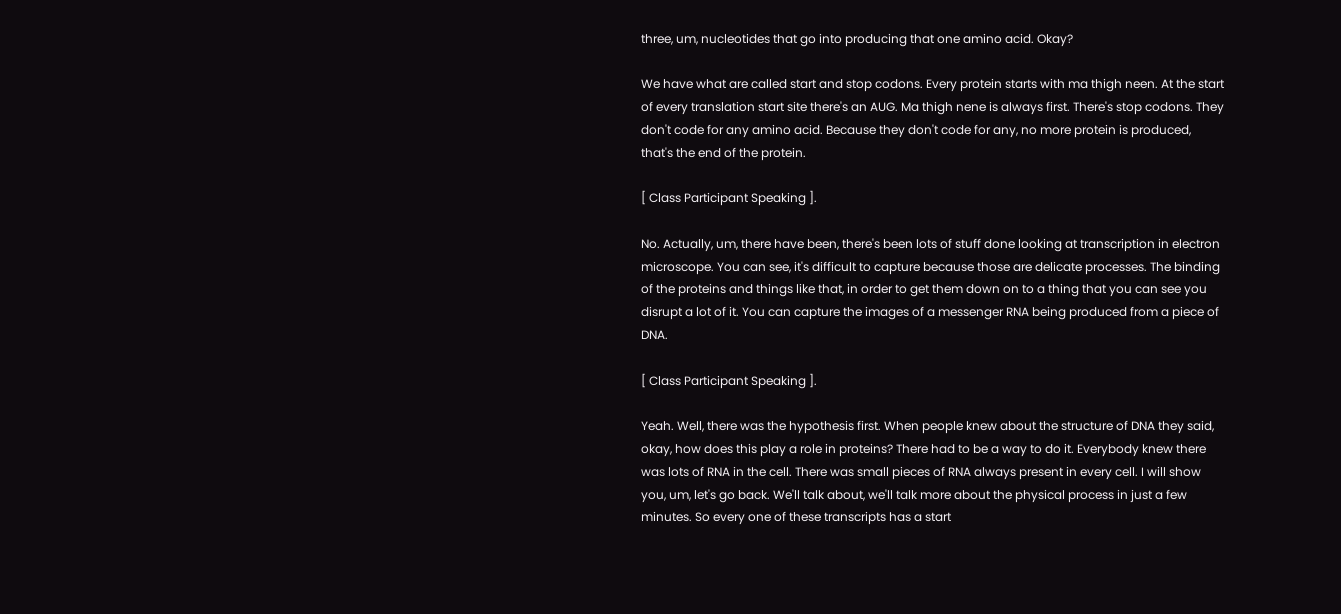three, um, nucleotides that go into producing that one amino acid. Okay?

We have what are called start and stop codons. Every protein starts with ma thigh neen. At the start of every translation start site there's an AUG. Ma thigh nene is always first. There's stop codons. They don't code for any amino acid. Because they don't code for any, no more protein is produced, that's the end of the protein.

[ Class Participant Speaking ].

No. Actually, um, there have been, there's been lots of stuff done looking at transcription in electron microscope. You can see, it's difficult to capture because those are delicate processes. The binding of the proteins and things like that, in order to get them down on to a thing that you can see you disrupt a lot of it. You can capture the images of a messenger RNA being produced from a piece of DNA.

[ Class Participant Speaking ].

Yeah. Well, there was the hypothesis first. When people knew about the structure of DNA they said, okay, how does this play a role in proteins? There had to be a way to do it. Everybody knew there was lots of RNA in the cell. There was small pieces of RNA always present in every cell. I will show you, um, let's go back. We'll talk about, we'll talk more about the physical process in just a few minutes. So every one of these transcripts has a start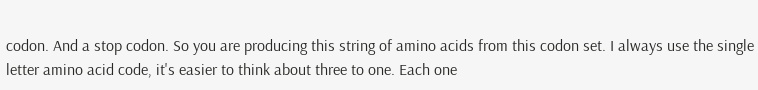codon. And a stop codon. So you are producing this string of amino acids from this codon set. I always use the single letter amino acid code, it's easier to think about three to one. Each one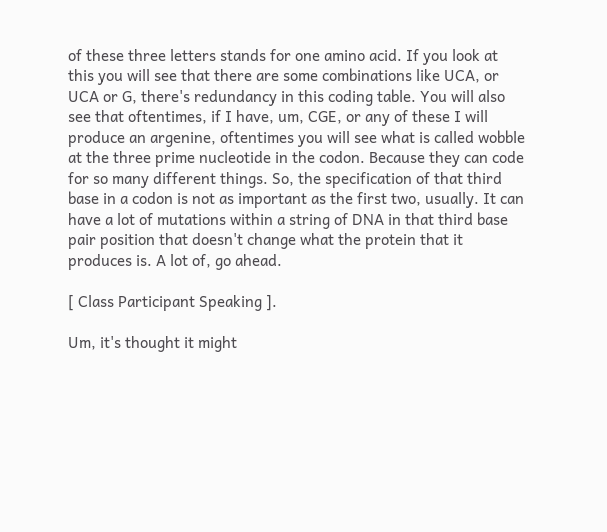of these three letters stands for one amino acid. If you look at this you will see that there are some combinations like UCA, or UCA or G, there's redundancy in this coding table. You will also see that oftentimes, if I have, um, CGE, or any of these I will produce an argenine, oftentimes you will see what is called wobble at the three prime nucleotide in the codon. Because they can code for so many different things. So, the specification of that third base in a codon is not as important as the first two, usually. It can have a lot of mutations within a string of DNA in that third base pair position that doesn't change what the protein that it produces is. A lot of, go ahead.

[ Class Participant Speaking ].

Um, it's thought it might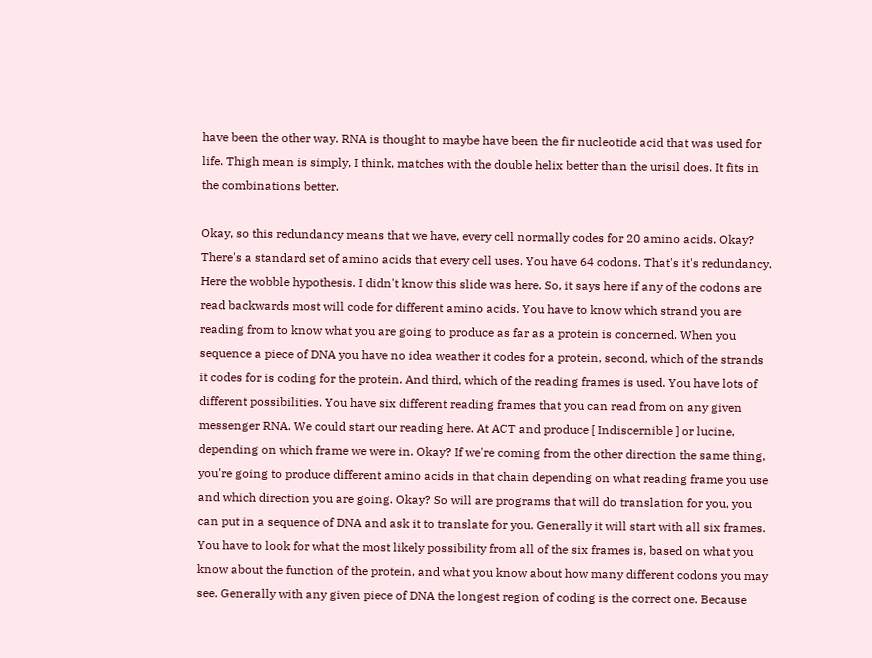have been the other way. RNA is thought to maybe have been the fir nucleotide acid that was used for life. Thigh mean is simply, I think, matches with the double helix better than the urisil does. It fits in the combinations better.

Okay, so this redundancy means that we have, every cell normally codes for 20 amino acids. Okay? There's a standard set of amino acids that every cell uses. You have 64 codons. That's it's redundancy. Here the wobble hypothesis. I didn't know this slide was here. So, it says here if any of the codons are read backwards most will code for different amino acids. You have to know which strand you are reading from to know what you are going to produce as far as a protein is concerned. When you sequence a piece of DNA you have no idea weather it codes for a protein, second, which of the strands it codes for is coding for the protein. And third, which of the reading frames is used. You have lots of different possibilities. You have six different reading frames that you can read from on any given messenger RNA. We could start our reading here. At ACT and produce [ Indiscernible ] or lucine, depending on which frame we were in. Okay? If we're coming from the other direction the same thing, you're going to produce different amino acids in that chain depending on what reading frame you use and which direction you are going. Okay? So will are programs that will do translation for you, you can put in a sequence of DNA and ask it to translate for you. Generally it will start with all six frames. You have to look for what the most likely possibility from all of the six frames is, based on what you know about the function of the protein, and what you know about how many different codons you may see. Generally with any given piece of DNA the longest region of coding is the correct one. Because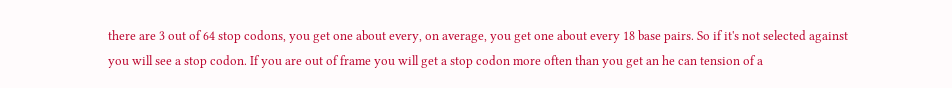there are 3 out of 64 stop codons, you get one about every, on average, you get one about every 18 base pairs. So if it's not selected against you will see a stop codon. If you are out of frame you will get a stop codon more often than you get an he can tension of a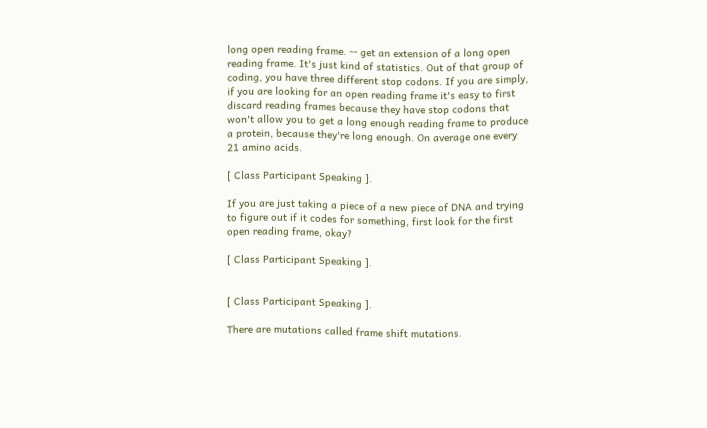long open reading frame. -- get an extension of a long open reading frame. It's just kind of statistics. Out of that group of coding, you have three different stop codons. If you are simply, if you are looking for an open reading frame it's easy to first discard reading frames because they have stop codons that won't allow you to get a long enough reading frame to produce a protein, because they're long enough. On average one every 21 amino acids.

[ Class Participant Speaking ].

If you are just taking a piece of a new piece of DNA and trying to figure out if it codes for something, first look for the first open reading frame, okay?

[ Class Participant Speaking ].


[ Class Participant Speaking ].

There are mutations called frame shift mutations.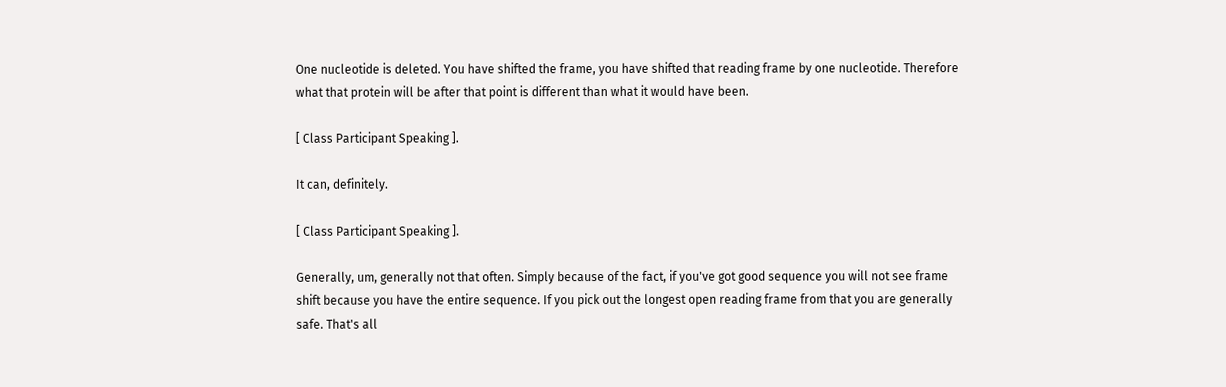One nucleotide is deleted. You have shifted the frame, you have shifted that reading frame by one nucleotide. Therefore what that protein will be after that point is different than what it would have been.

[ Class Participant Speaking ].

It can, definitely.

[ Class Participant Speaking ].

Generally, um, generally not that often. Simply because of the fact, if you've got good sequence you will not see frame shift because you have the entire sequence. If you pick out the longest open reading frame from that you are generally safe. That's all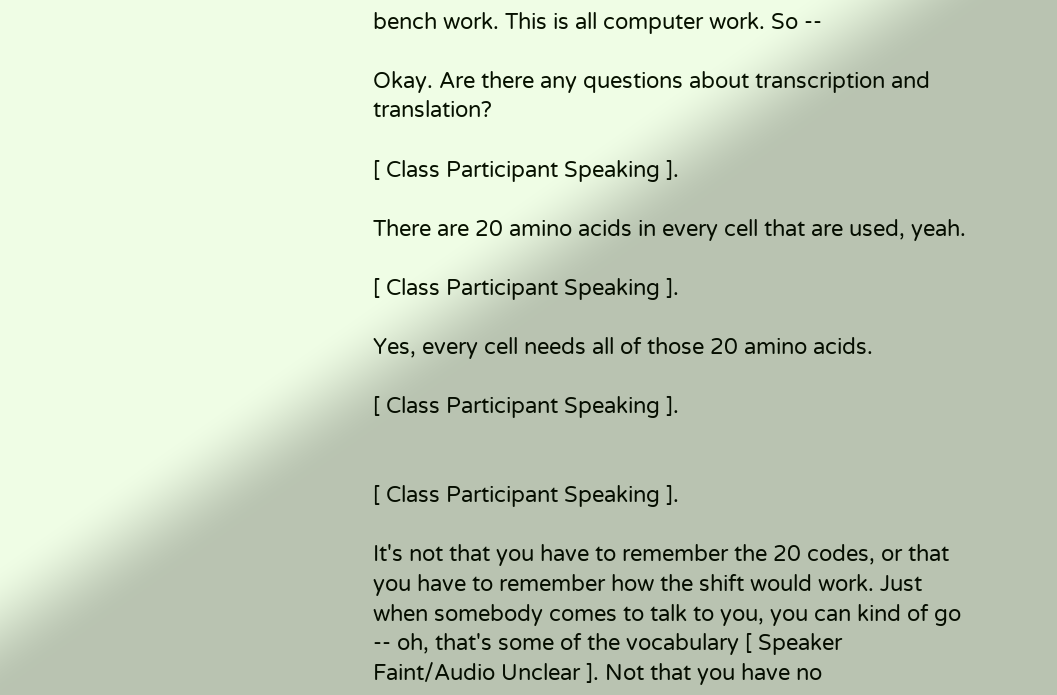bench work. This is all computer work. So --

Okay. Are there any questions about transcription and translation?

[ Class Participant Speaking ].

There are 20 amino acids in every cell that are used, yeah.

[ Class Participant Speaking ].

Yes, every cell needs all of those 20 amino acids.

[ Class Participant Speaking ].


[ Class Participant Speaking ].

It's not that you have to remember the 20 codes, or that you have to remember how the shift would work. Just when somebody comes to talk to you, you can kind of go -- oh, that's some of the vocabulary [ Speaker Faint/Audio Unclear ]. Not that you have no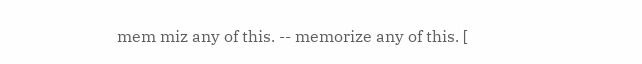mem miz any of this. -- memorize any of this. [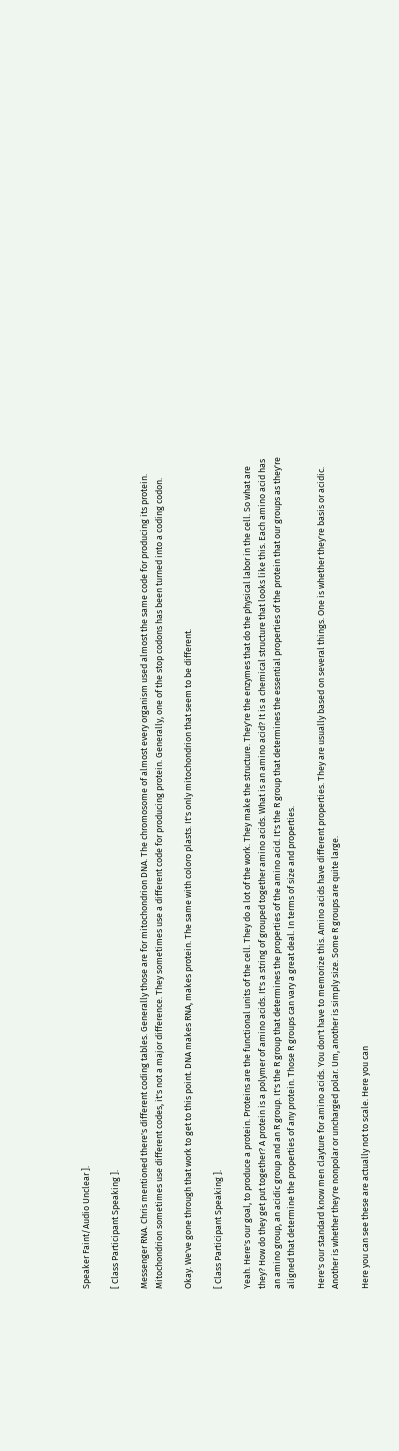Speaker Faint/Audio Unclear ].

[ Class Participant Speaking ].

Messenger RNA. Chris mentioned there's different coding tables. Generally those are for mitochondrion DNA. The chromosome of almost every organism used almost the same code for producing its protein. Mitochondrion sometimes use different codes, it's not a major difference. They sometimes use a different code for producing protein. Generally, one of the stop codons has been turned into a coding codon.

Okay. We've gone through that work to get to this point. DNA makes RNA, makes protein. The same with coloro plasts. It's only mitochondrion that seem to be different.

[ Class Participant Speaking ].

Yeah. Here's our goal, to produce a protein. Proteins are the functional units of the cell. They do a lot of the work. They make the structure. They're the enzymes that do the physical labor in the cell. So what are they? How do they get put together? A protein is a polymer of amino acids. It's a string of grouped together amino acids. What is an amino acid? It is a chemical structure that looks like this. Each amino acid has an amino group, an acidic group and an R group. It's the R group that determines the properties of the amino acid. It's the R group that determines the essential properties of the protein that our groups as they're aligned that determine the properties of any protein. Those R groups can vary a great deal. In terms of size and properties.

Here's our standard know men clayture for amino acids. You don't have to memorize this. Amino acids have different properties. They are usually based on several things. One is whether they're basis or acidic. Another is whether they're nonpolar or uncharged polar. Um, another is simply size. Some R groups are quite large.

Here you can see these are actually not to scale. Here you can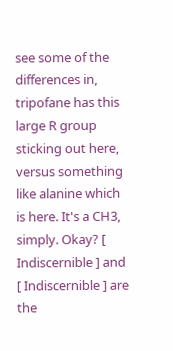see some of the differences in, tripofane has this large R group sticking out here, versus something like alanine which is here. It's a CH3, simply. Okay? [ Indiscernible ] and [ Indiscernible ] are the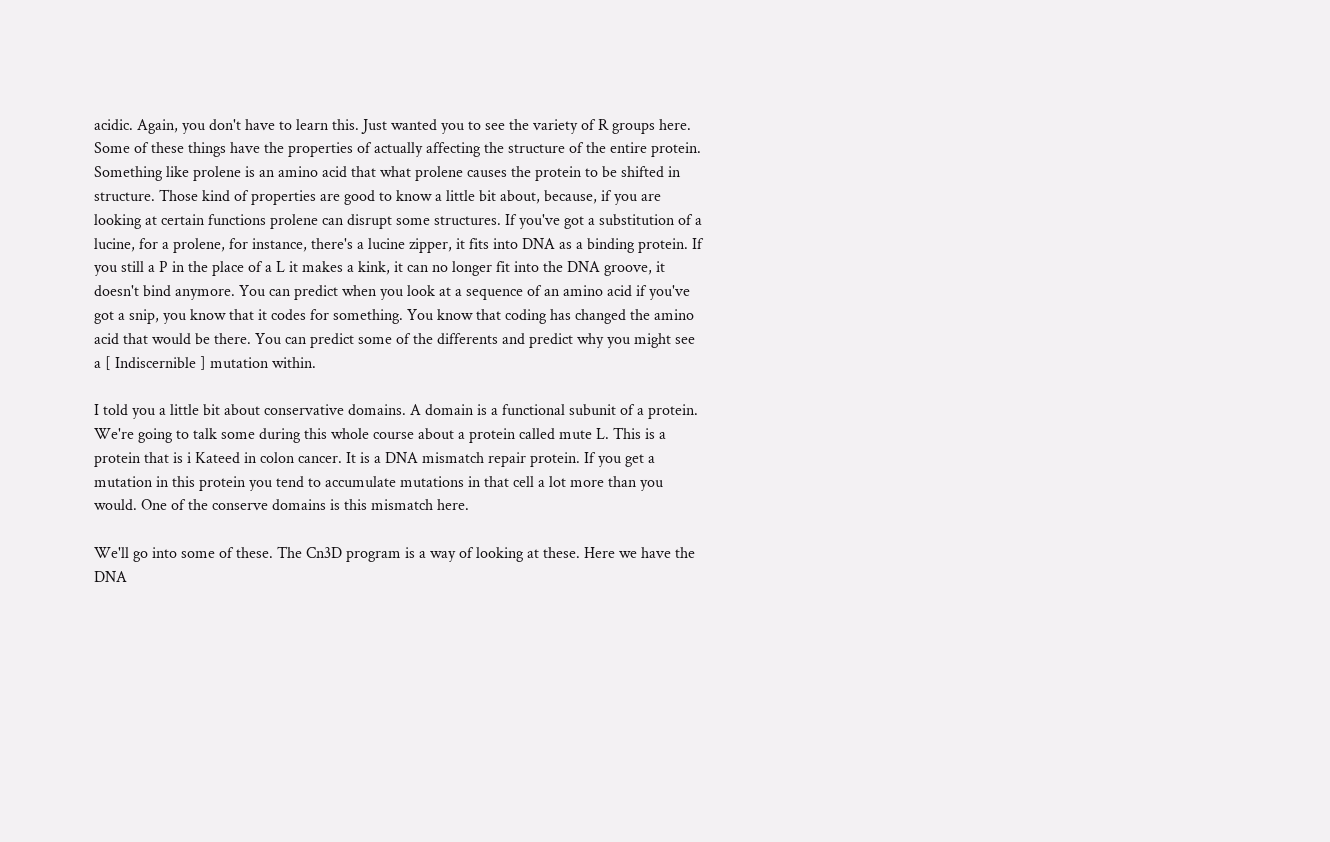acidic. Again, you don't have to learn this. Just wanted you to see the variety of R groups here. Some of these things have the properties of actually affecting the structure of the entire protein. Something like prolene is an amino acid that what prolene causes the protein to be shifted in structure. Those kind of properties are good to know a little bit about, because, if you are looking at certain functions prolene can disrupt some structures. If you've got a substitution of a lucine, for a prolene, for instance, there's a lucine zipper, it fits into DNA as a binding protein. If you still a P in the place of a L it makes a kink, it can no longer fit into the DNA groove, it doesn't bind anymore. You can predict when you look at a sequence of an amino acid if you've got a snip, you know that it codes for something. You know that coding has changed the amino acid that would be there. You can predict some of the differents and predict why you might see a [ Indiscernible ] mutation within.

I told you a little bit about conservative domains. A domain is a functional subunit of a protein. We're going to talk some during this whole course about a protein called mute L. This is a protein that is i Kateed in colon cancer. It is a DNA mismatch repair protein. If you get a mutation in this protein you tend to accumulate mutations in that cell a lot more than you would. One of the conserve domains is this mismatch here.

We'll go into some of these. The Cn3D program is a way of looking at these. Here we have the DNA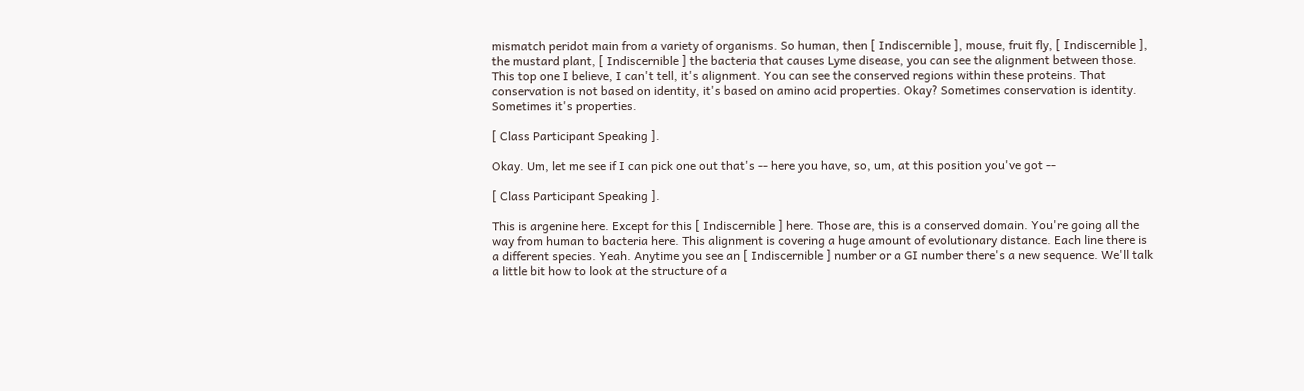mismatch peridot main from a variety of organisms. So human, then [ Indiscernible ], mouse, fruit fly, [ Indiscernible ], the mustard plant, [ Indiscernible ] the bacteria that causes Lyme disease, you can see the alignment between those. This top one I believe, I can't tell, it's alignment. You can see the conserved regions within these proteins. That conservation is not based on identity, it's based on amino acid properties. Okay? Sometimes conservation is identity. Sometimes it's properties.

[ Class Participant Speaking ].

Okay. Um, let me see if I can pick one out that's -- here you have, so, um, at this position you've got --

[ Class Participant Speaking ].

This is argenine here. Except for this [ Indiscernible ] here. Those are, this is a conserved domain. You're going all the way from human to bacteria here. This alignment is covering a huge amount of evolutionary distance. Each line there is a different species. Yeah. Anytime you see an [ Indiscernible ] number or a GI number there's a new sequence. We'll talk a little bit how to look at the structure of a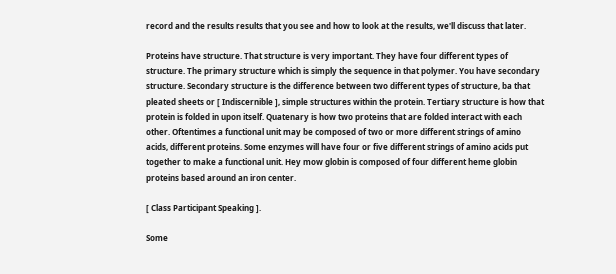record and the results results that you see and how to look at the results, we'll discuss that later.

Proteins have structure. That structure is very important. They have four different types of structure. The primary structure which is simply the sequence in that polymer. You have secondary structure. Secondary structure is the difference between two different types of structure, ba that pleated sheets or [ Indiscernible ], simple structures within the protein. Tertiary structure is how that protein is folded in upon itself. Quatenary is how two proteins that are folded interact with each other. Oftentimes a functional unit may be composed of two or more different strings of amino acids, different proteins. Some enzymes will have four or five different strings of amino acids put together to make a functional unit. Hey mow globin is composed of four different heme globin proteins based around an iron center.

[ Class Participant Speaking ].

Some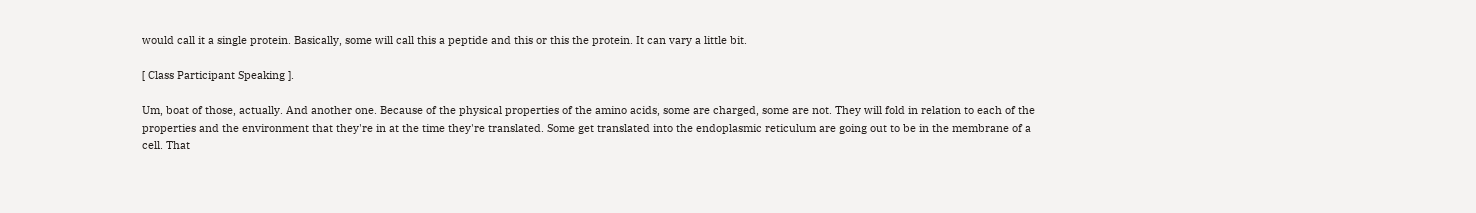would call it a single protein. Basically, some will call this a peptide and this or this the protein. It can vary a little bit.

[ Class Participant Speaking ].

Um, boat of those, actually. And another one. Because of the physical properties of the amino acids, some are charged, some are not. They will fold in relation to each of the properties and the environment that they're in at the time they're translated. Some get translated into the endoplasmic reticulum are going out to be in the membrane of a cell. That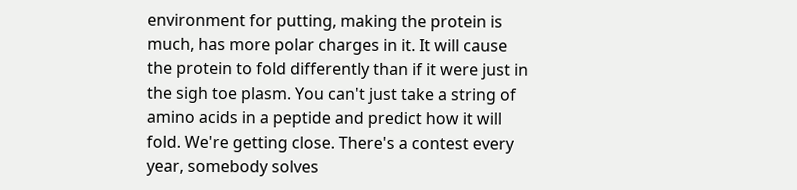environment for putting, making the protein is much, has more polar charges in it. It will cause the protein to fold differently than if it were just in the sigh toe plasm. You can't just take a string of amino acids in a peptide and predict how it will fold. We're getting close. There's a contest every year, somebody solves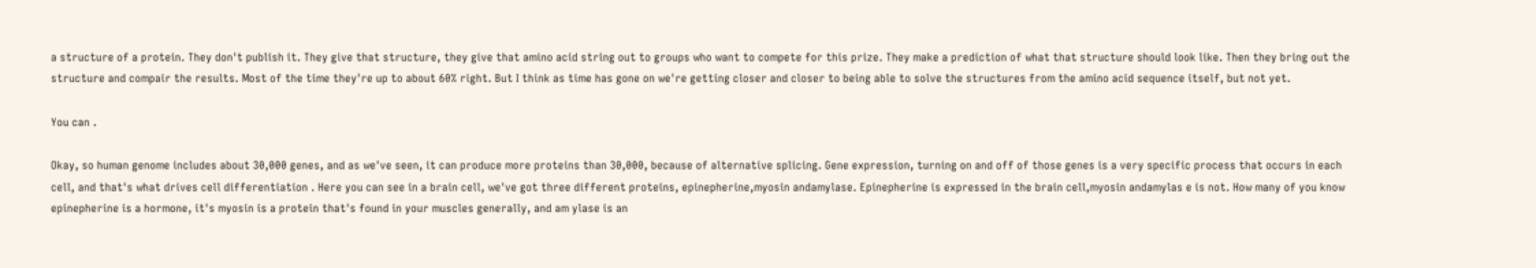a structure of a protein. They don't publish it. They give that structure, they give that amino acid string out to groups who want to compete for this prize. They make a prediction of what that structure should look like. Then they bring out the structure and compair the results. Most of the time they're up to about 60% right. But I think as time has gone on we're getting closer and closer to being able to solve the structures from the amino acid sequence itself, but not yet.

You can .

Okay, so human genome includes about 30,000 genes, and as we've seen, it can produce more proteins than 30,000, because of alternative splicing. Gene expression, turning on and off of those genes is a very specific process that occurs in each cell, and that's what drives cell differentiation . Here you can see in a brain cell, we've got three different proteins, epinepherine,myosin andamylase. Epinepherine is expressed in the brain cell,myosin andamylas e is not. How many of you know epinepherine is a hormone, it's myosin is a protein that's found in your muscles generally, and am ylase is an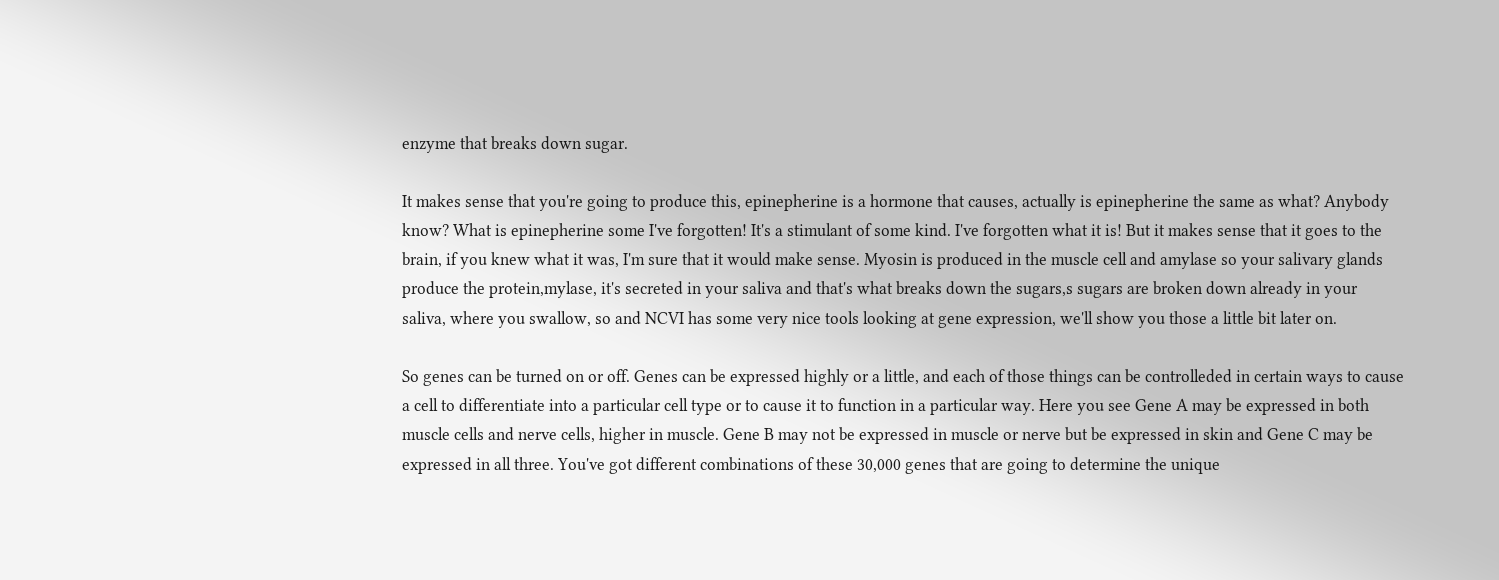enzyme that breaks down sugar.

It makes sense that you're going to produce this, epinepherine is a hormone that causes, actually is epinepherine the same as what? Anybody know? What is epinepherine some I've forgotten! It's a stimulant of some kind. I've forgotten what it is! But it makes sense that it goes to the brain, if you knew what it was, I'm sure that it would make sense. Myosin is produced in the muscle cell and amylase so your salivary glands produce the protein,mylase, it's secreted in your saliva and that's what breaks down the sugars,s sugars are broken down already in your saliva, where you swallow, so and NCVI has some very nice tools looking at gene expression, we'll show you those a little bit later on.

So genes can be turned on or off. Genes can be expressed highly or a little, and each of those things can be controlleded in certain ways to cause a cell to differentiate into a particular cell type or to cause it to function in a particular way. Here you see Gene A may be expressed in both muscle cells and nerve cells, higher in muscle. Gene B may not be expressed in muscle or nerve but be expressed in skin and Gene C may be expressed in all three. You've got different combinations of these 30,000 genes that are going to determine the unique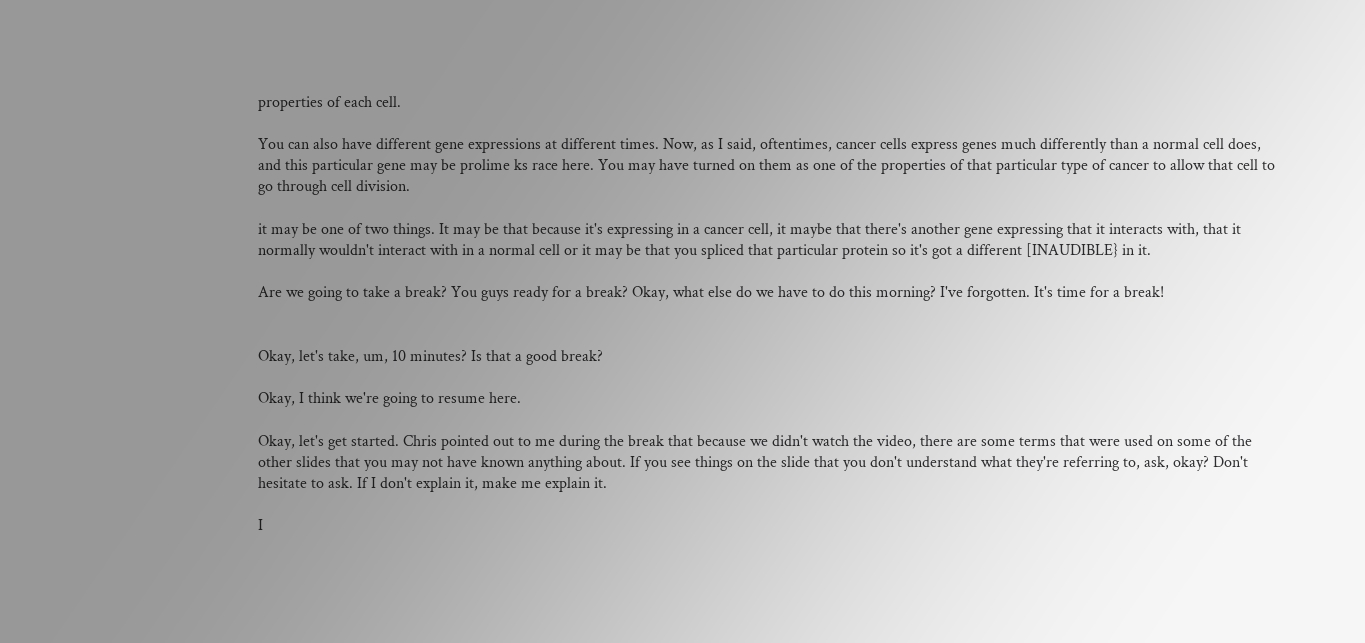properties of each cell.

You can also have different gene expressions at different times. Now, as I said, oftentimes, cancer cells express genes much differently than a normal cell does, and this particular gene may be prolime ks race here. You may have turned on them as one of the properties of that particular type of cancer to allow that cell to go through cell division.

it may be one of two things. It may be that because it's expressing in a cancer cell, it maybe that there's another gene expressing that it interacts with, that it normally wouldn't interact with in a normal cell or it may be that you spliced that particular protein so it's got a different [INAUDIBLE} in it.

Are we going to take a break? You guys ready for a break? Okay, what else do we have to do this morning? I've forgotten. It's time for a break!


Okay, let's take, um, 10 minutes? Is that a good break?

Okay, I think we're going to resume here.

Okay, let's get started. Chris pointed out to me during the break that because we didn't watch the video, there are some terms that were used on some of the other slides that you may not have known anything about. If you see things on the slide that you don't understand what they're referring to, ask, okay? Don't hesitate to ask. If I don't explain it, make me explain it.

I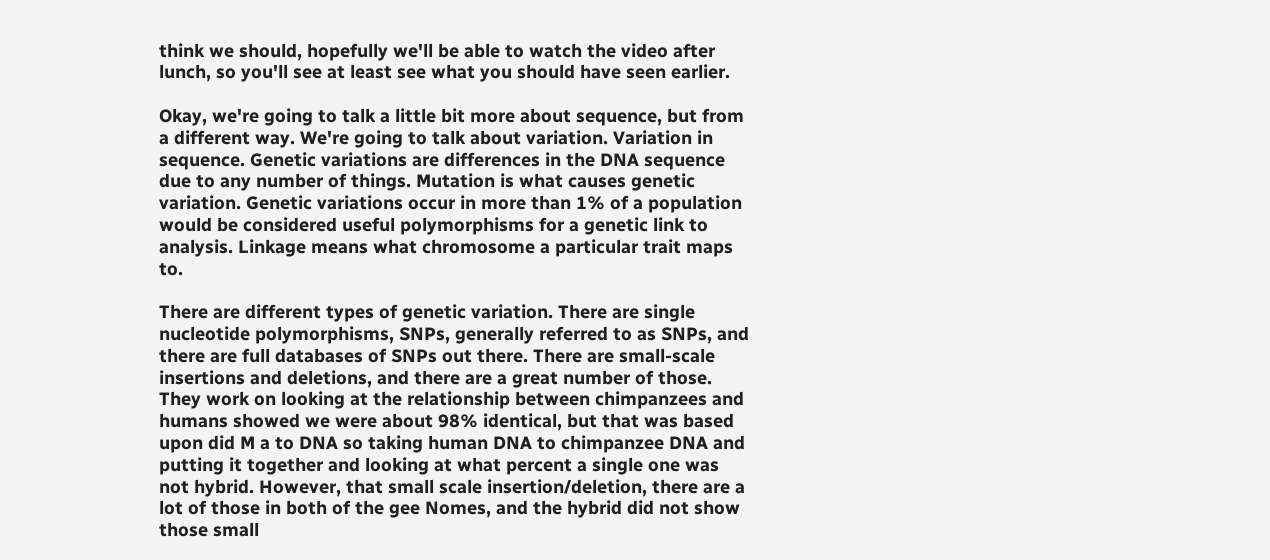think we should, hopefully we'll be able to watch the video after lunch, so you'll see at least see what you should have seen earlier.

Okay, we're going to talk a little bit more about sequence, but from a different way. We're going to talk about variation. Variation in sequence. Genetic variations are differences in the DNA sequence due to any number of things. Mutation is what causes genetic variation. Genetic variations occur in more than 1% of a population would be considered useful polymorphisms for a genetic link to analysis. Linkage means what chromosome a particular trait maps to.

There are different types of genetic variation. There are single nucleotide polymorphisms, SNPs, generally referred to as SNPs, and there are full databases of SNPs out there. There are small-scale insertions and deletions, and there are a great number of those. They work on looking at the relationship between chimpanzees and humans showed we were about 98% identical, but that was based upon did M a to DNA so taking human DNA to chimpanzee DNA and putting it together and looking at what percent a single one was not hybrid. However, that small scale insertion/deletion, there are a lot of those in both of the gee Nomes, and the hybrid did not show those small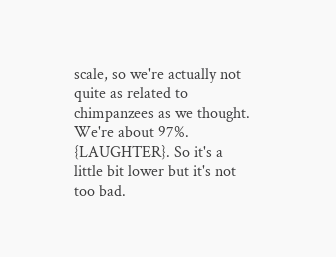scale, so we're actually not quite as related to chimpanzees as we thought. We're about 97%. {LAUGHTER}. So it's a little bit lower but it's not too bad.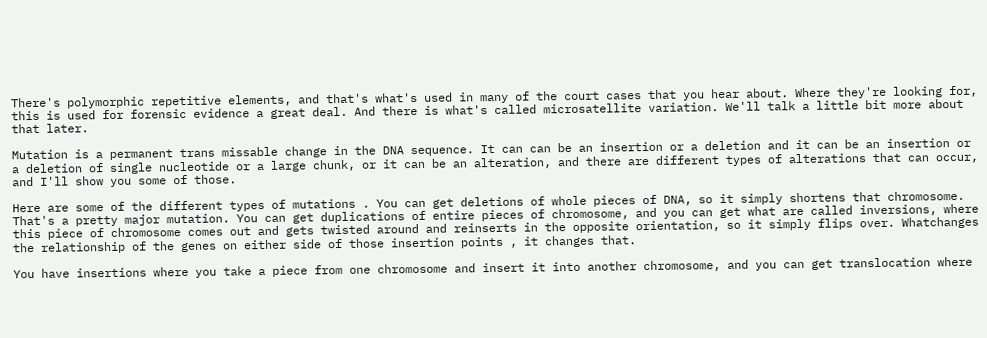There's polymorphic repetitive elements, and that's what's used in many of the court cases that you hear about. Where they're looking for, this is used for forensic evidence a great deal. And there is what's called microsatellite variation. We'll talk a little bit more about that later.

Mutation is a permanent trans missable change in the DNA sequence. It can can be an insertion or a deletion and it can be an insertion or a deletion of single nucleotide or a large chunk, or it can be an alteration, and there are different types of alterations that can occur, and I'll show you some of those.

Here are some of the different types of mutations . You can get deletions of whole pieces of DNA, so it simply shortens that chromosome. That's a pretty major mutation. You can get duplications of entire pieces of chromosome, and you can get what are called inversions, where this piece of chromosome comes out and gets twisted around and reinserts in the opposite orientation, so it simply flips over. Whatchanges the relationship of the genes on either side of those insertion points , it changes that.

You have insertions where you take a piece from one chromosome and insert it into another chromosome, and you can get translocation where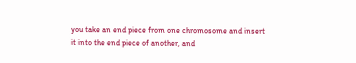you take an end piece from one chromosome and insert it into the end piece of another, and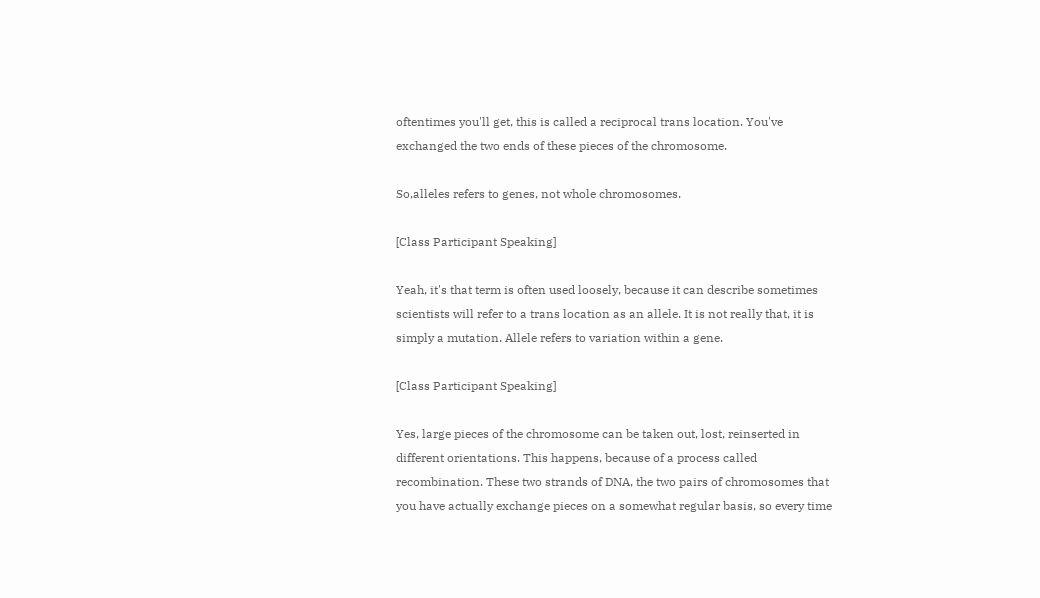oftentimes you'll get, this is called a reciprocal trans location. You've exchanged the two ends of these pieces of the chromosome.

So,alleles refers to genes, not whole chromosomes.

[Class Participant Speaking]

Yeah, it's that term is often used loosely, because it can describe sometimes scientists will refer to a trans location as an allele. It is not really that, it is simply a mutation. Allele refers to variation within a gene.

[Class Participant Speaking]

Yes, large pieces of the chromosome can be taken out, lost, reinserted in different orientations. This happens, because of a process called recombination. These two strands of DNA, the two pairs of chromosomes that you have actually exchange pieces on a somewhat regular basis, so every time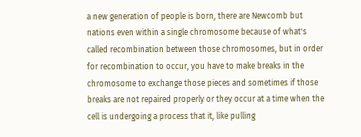a new generation of people is born, there are Newcomb but nations even within a single chromosome because of what's called recombination between those chromosomes, but in order for recombination to occur, you have to make breaks in the chromosome to exchange those pieces and sometimes if those breaks are not repaired properly or they occur at a time when the cell is undergoing a process that it, like pulling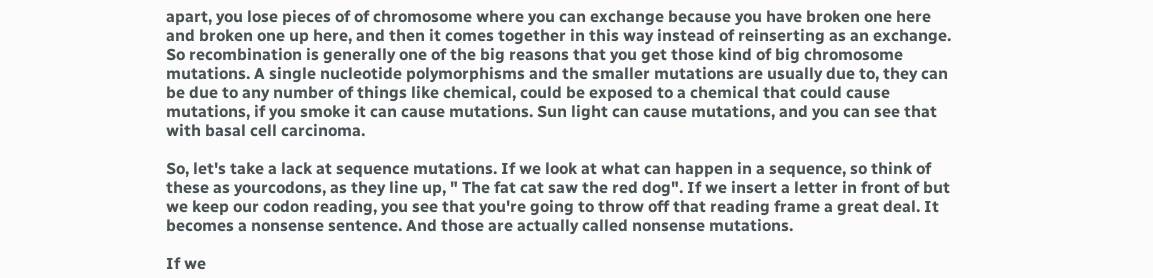apart, you lose pieces of of chromosome where you can exchange because you have broken one here and broken one up here, and then it comes together in this way instead of reinserting as an exchange. So recombination is generally one of the big reasons that you get those kind of big chromosome mutations. A single nucleotide polymorphisms and the smaller mutations are usually due to, they can be due to any number of things like chemical, could be exposed to a chemical that could cause mutations, if you smoke it can cause mutations. Sun light can cause mutations, and you can see that with basal cell carcinoma.

So, let's take a lack at sequence mutations. If we look at what can happen in a sequence, so think of these as yourcodons, as they line up, " The fat cat saw the red dog". If we insert a letter in front of but we keep our codon reading, you see that you're going to throw off that reading frame a great deal. It becomes a nonsense sentence. And those are actually called nonsense mutations.

If we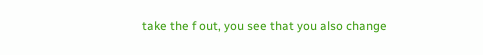take the f out, you see that you also change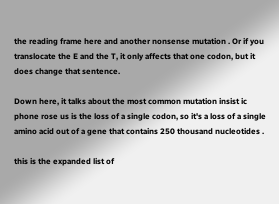the reading frame here and another nonsense mutation . Or if you translocate the E and the T, it only affects that one codon, but it does change that sentence.

Down here, it talks about the most common mutation insist ic phone rose us is the loss of a single codon, so it's a loss of a single amino acid out of a gene that contains 250 thousand nucleotides .

this is the expanded list of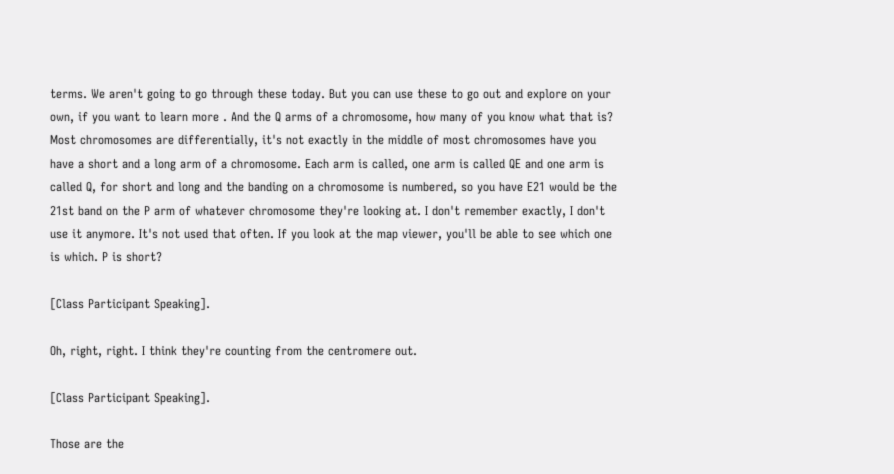terms. We aren't going to go through these today. But you can use these to go out and explore on your own, if you want to learn more . And the Q arms of a chromosome, how many of you know what that is? Most chromosomes are differentially, it's not exactly in the middle of most chromosomes have you have a short and a long arm of a chromosome. Each arm is called, one arm is called QE and one arm is called Q, for short and long and the banding on a chromosome is numbered, so you have E21 would be the 21st band on the P arm of whatever chromosome they're looking at. I don't remember exactly, I don't use it anymore. It's not used that often. If you look at the map viewer, you'll be able to see which one is which. P is short?

[Class Participant Speaking].

Oh, right, right. I think they're counting from the centromere out.

[Class Participant Speaking].

Those are the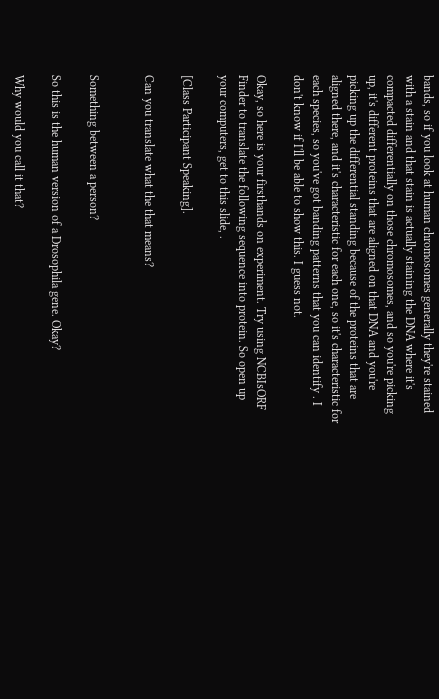bands, so if you look at human chromosomes generally they're stained with a stain and that stain is actually staining the DNA where it's compacted differentially on those chromosomes, and so you're picking up, it's different proteins that are aligned on that DNA and you're picking up the differential standing because of the proteins that are aligned there, and it's characteristic for each one, so it's characteristic for each species, so you've got banding patterns that you can identify . I don't know if I'll be able to show this. I guess not.

Okay, so here is your firsthands on experiment. Try using NCBIsORF Finder to translate the following sequence into protein. So open up your computers, get to this slide, .

[Class Participant Speaking].

Can you translate what the that means?


Something between a person?

So this is the human version of a Drosophila gene. Okay?

Why would you call it that?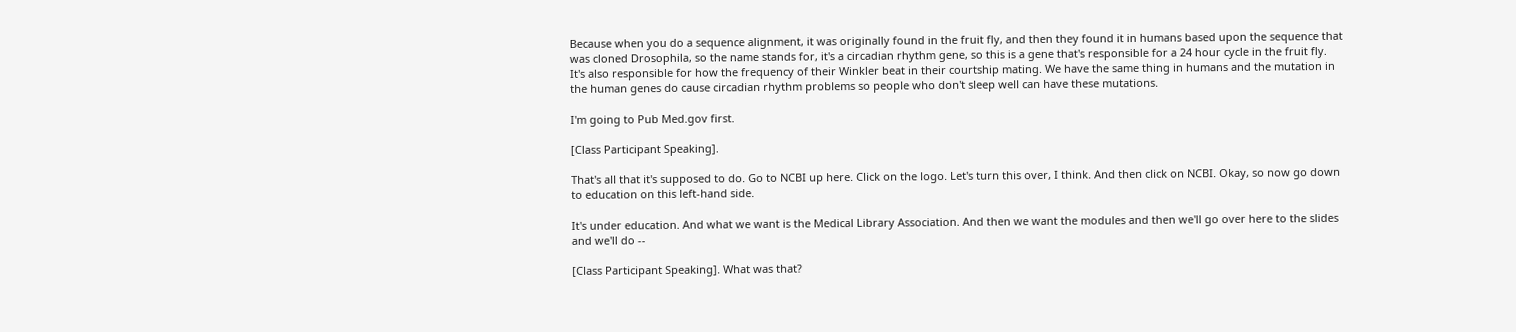Because when you do a sequence alignment, it was originally found in the fruit fly, and then they found it in humans based upon the sequence that was cloned Drosophila, so the name stands for, it's a circadian rhythm gene, so this is a gene that's responsible for a 24 hour cycle in the fruit fly. It's also responsible for how the frequency of their Winkler beat in their courtship mating. We have the same thing in humans and the mutation in the human genes do cause circadian rhythm problems so people who don't sleep well can have these mutations.

I'm going to Pub Med.gov first.

[Class Participant Speaking].

That's all that it's supposed to do. Go to NCBI up here. Click on the logo. Let's turn this over, I think. And then click on NCBI. Okay, so now go down to education on this left-hand side.

It's under education. And what we want is the Medical Library Association. And then we want the modules and then we'll go over here to the slides and we'll do --

[Class Participant Speaking]. What was that?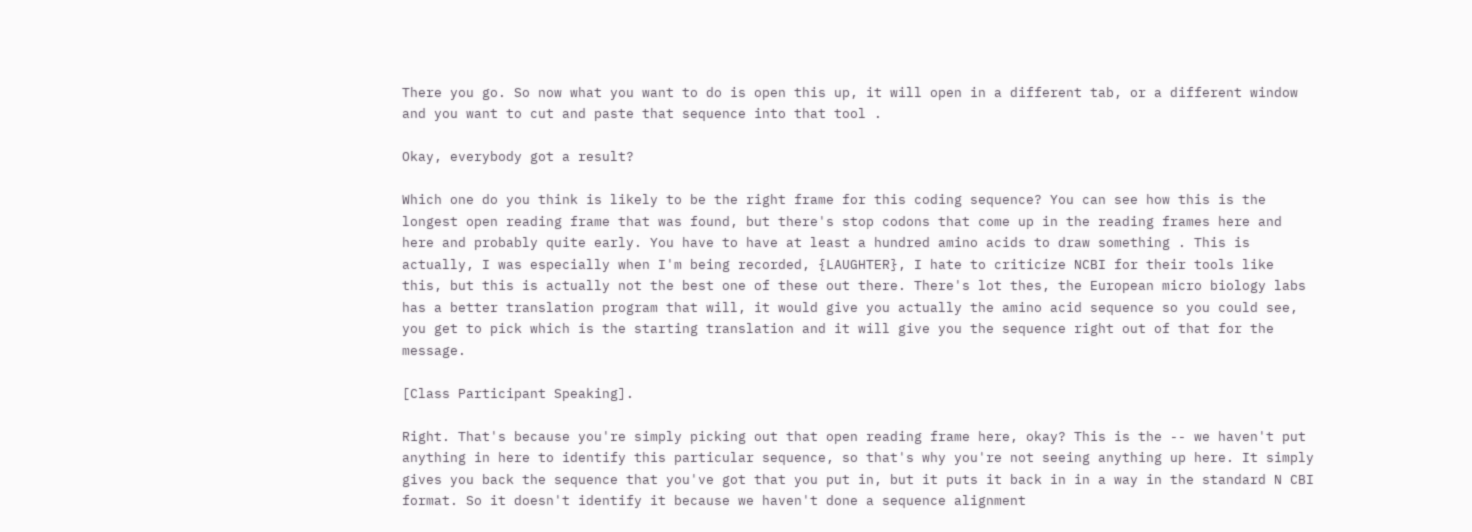There you go. So now what you want to do is open this up, it will open in a different tab, or a different window and you want to cut and paste that sequence into that tool .

Okay, everybody got a result?

Which one do you think is likely to be the right frame for this coding sequence? You can see how this is the longest open reading frame that was found, but there's stop codons that come up in the reading frames here and here and probably quite early. You have to have at least a hundred amino acids to draw something . This is actually, I was especially when I'm being recorded, {LAUGHTER}, I hate to criticize NCBI for their tools like this, but this is actually not the best one of these out there. There's lot thes, the European micro biology labs has a better translation program that will, it would give you actually the amino acid sequence so you could see, you get to pick which is the starting translation and it will give you the sequence right out of that for the message.

[Class Participant Speaking].

Right. That's because you're simply picking out that open reading frame here, okay? This is the -- we haven't put anything in here to identify this particular sequence, so that's why you're not seeing anything up here. It simply gives you back the sequence that you've got that you put in, but it puts it back in in a way in the standard N CBI format. So it doesn't identify it because we haven't done a sequence alignment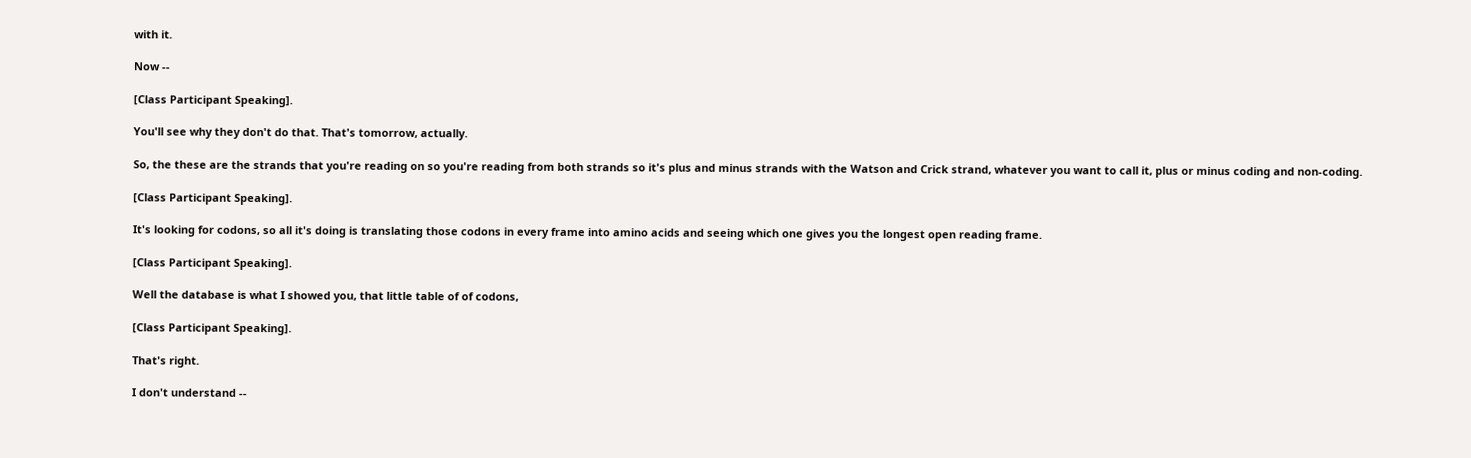with it.

Now --

[Class Participant Speaking].

You'll see why they don't do that. That's tomorrow, actually.

So, the these are the strands that you're reading on so you're reading from both strands so it's plus and minus strands with the Watson and Crick strand, whatever you want to call it, plus or minus coding and non-coding.

[Class Participant Speaking].

It's looking for codons, so all it's doing is translating those codons in every frame into amino acids and seeing which one gives you the longest open reading frame.

[Class Participant Speaking].

Well the database is what I showed you, that little table of of codons,

[Class Participant Speaking].

That's right.

I don't understand --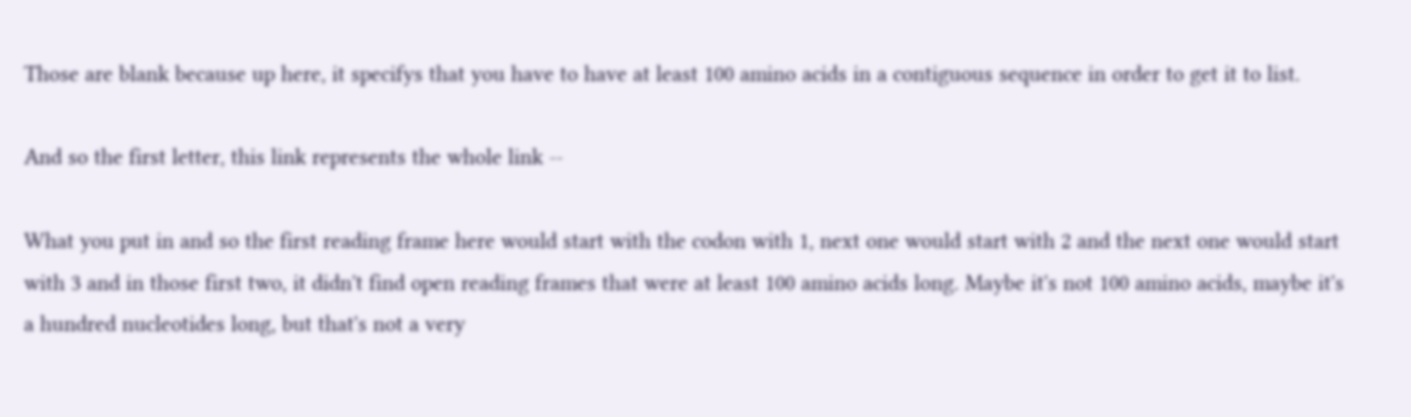Those are blank because up here, it specifys that you have to have at least 100 amino acids in a contiguous sequence in order to get it to list.

And so the first letter, this link represents the whole link --

What you put in and so the first reading frame here would start with the codon with 1, next one would start with 2 and the next one would start with 3 and in those first two, it didn't find open reading frames that were at least 100 amino acids long. Maybe it's not 100 amino acids, maybe it's a hundred nucleotides long, but that's not a very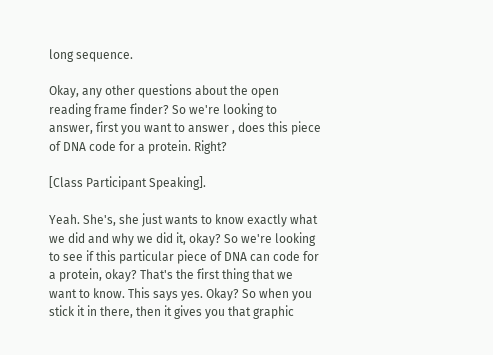long sequence.

Okay, any other questions about the open reading frame finder? So we're looking to answer, first you want to answer , does this piece of DNA code for a protein. Right?

[Class Participant Speaking].

Yeah. She's, she just wants to know exactly what we did and why we did it, okay? So we're looking to see if this particular piece of DNA can code for a protein, okay? That's the first thing that we want to know. This says yes. Okay? So when you stick it in there, then it gives you that graphic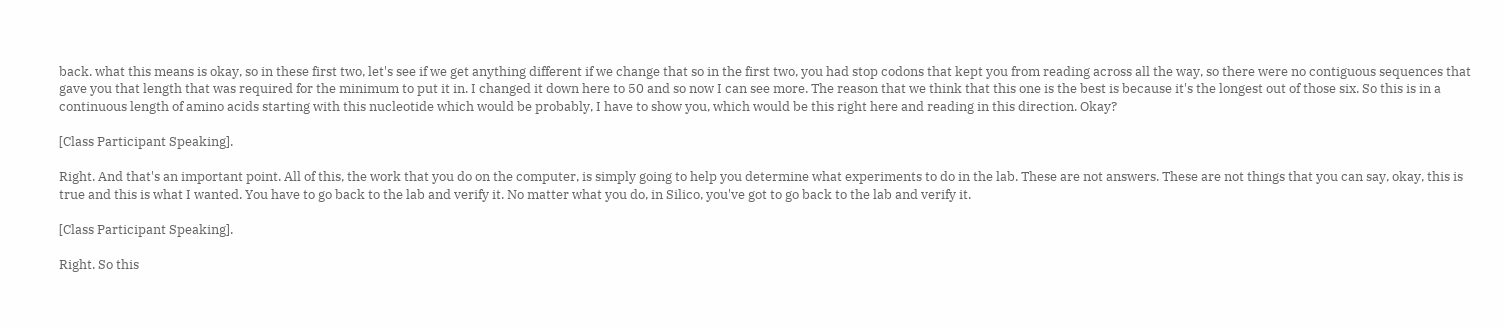back. what this means is okay, so in these first two, let's see if we get anything different if we change that so in the first two, you had stop codons that kept you from reading across all the way, so there were no contiguous sequences that gave you that length that was required for the minimum to put it in. I changed it down here to 50 and so now I can see more. The reason that we think that this one is the best is because it's the longest out of those six. So this is in a continuous length of amino acids starting with this nucleotide which would be probably, I have to show you, which would be this right here and reading in this direction. Okay?

[Class Participant Speaking].

Right. And that's an important point. All of this, the work that you do on the computer, is simply going to help you determine what experiments to do in the lab. These are not answers. These are not things that you can say, okay, this is true and this is what I wanted. You have to go back to the lab and verify it. No matter what you do, in Silico, you've got to go back to the lab and verify it.

[Class Participant Speaking].

Right. So this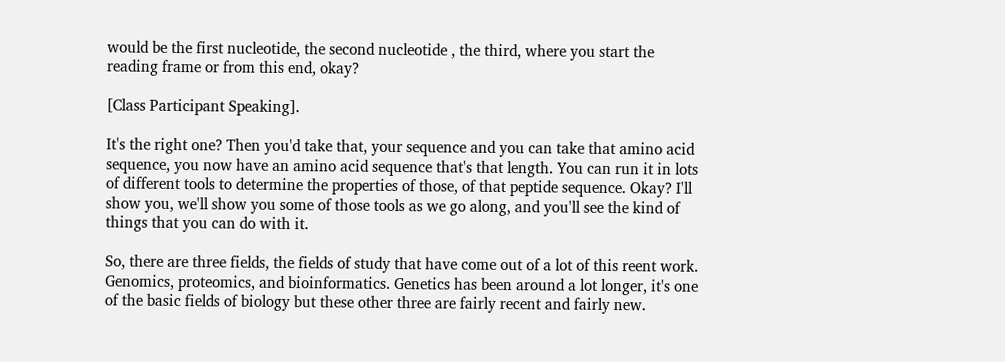would be the first nucleotide, the second nucleotide , the third, where you start the reading frame or from this end, okay?

[Class Participant Speaking].

It's the right one? Then you'd take that, your sequence and you can take that amino acid sequence, you now have an amino acid sequence that's that length. You can run it in lots of different tools to determine the properties of those, of that peptide sequence. Okay? I'll show you, we'll show you some of those tools as we go along, and you'll see the kind of things that you can do with it.

So, there are three fields, the fields of study that have come out of a lot of this reent work. Genomics, proteomics, and bioinformatics. Genetics has been around a lot longer, it's one of the basic fields of biology but these other three are fairly recent and fairly new.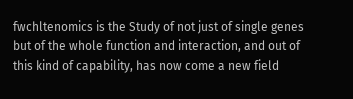fwchltenomics is the Study of not just of single genes but of the whole function and interaction, and out of this kind of capability, has now come a new field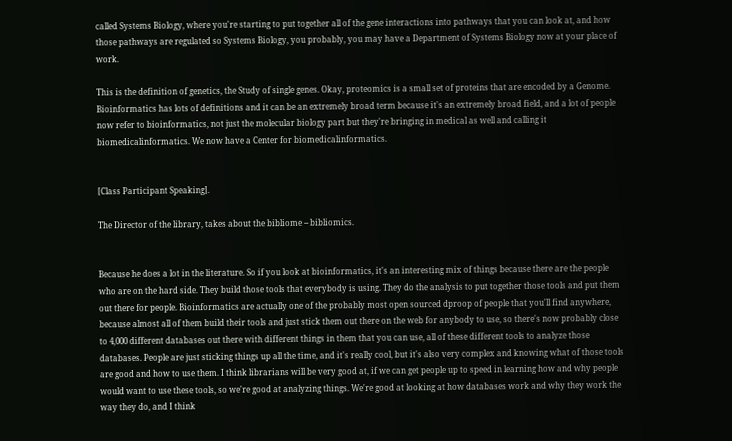called Systems Biology, where you're starting to put together all of the gene interactions into pathways that you can look at, and how those pathways are regulated so Systems Biology, you probably, you may have a Department of Systems Biology now at your place of work.

This is the definition of genetics, the Study of single genes. Okay, proteomics is a small set of proteins that are encoded by a Genome. Bioinformatics has lots of definitions and it can be an extremely broad term because it's an extremely broad field, and a lot of people now refer to bioinformatics, not just the molecular biology part but they're bringing in medical as well and calling it biomedicalinformatics. We now have a Center for biomedicalinformatics.


[Class Participant Speaking].

The Director of the library, takes about the bibliome -- bibliomics.


Because he does a lot in the literature. So if you look at bioinformatics, it's an interesting mix of things because there are the people who are on the hard side. They build those tools that everybody is using. They do the analysis to put together those tools and put them out there for people. Bioinformatics are actually one of the probably most open sourced dproop of people that you'll find anywhere, because almost all of them build their tools and just stick them out there on the web for anybody to use, so there's now probably close to 4,000 different databases out there with different things in them that you can use, all of these different tools to analyze those databases. People are just sticking things up all the time, and it's really cool, but it's also very complex and knowing what of those tools are good and how to use them. I think librarians will be very good at, if we can get people up to speed in learning how and why people would want to use these tools, so we're good at analyzing things. We're good at looking at how databases work and why they work the way they do, and I think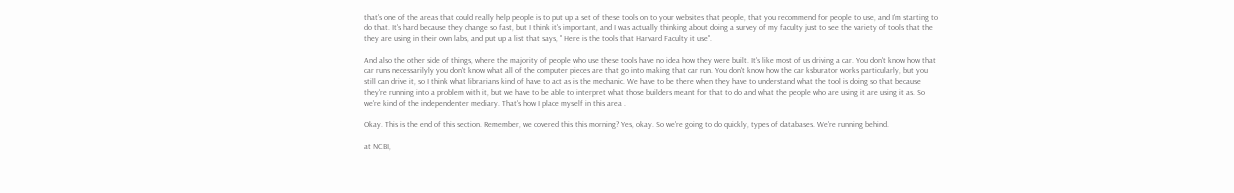that's one of the areas that could really help people is to put up a set of these tools on to your websites that people, that you recommend for people to use, and I'm starting to do that. It's hard because they change so fast, but I think it's important, and I was actually thinking about doing a survey of my faculty just to see the variety of tools that the they are using in their own labs, and put up a list that says, " Here is the tools that Harvard Faculty it use".

And also the other side of things, where the majority of people who use these tools have no idea how they were built. It's like most of us driving a car. You don't know how that car runs necessarilyly you don't know what all of the computer pieces are that go into making that car run. You don't know how the car ksburator works particularly, but you still can drive it, so I think what librarians kind of have to act as is the mechanic. We have to be there when they have to understand what the tool is doing so that because they're running into a problem with it, but we have to be able to interpret what those builders meant for that to do and what the people who are using it are using it as. So we're kind of the independenter mediary. That's how I place myself in this area .

Okay. This is the end of this section. Remember, we covered this this morning? Yes, okay. So we're going to do quickly, types of databases. We're running behind.

at NCBI,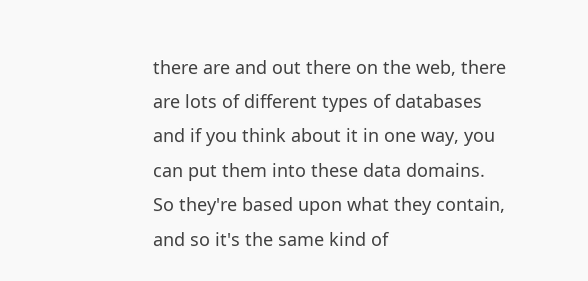there are and out there on the web, there are lots of different types of databases and if you think about it in one way, you can put them into these data domains. So they're based upon what they contain, and so it's the same kind of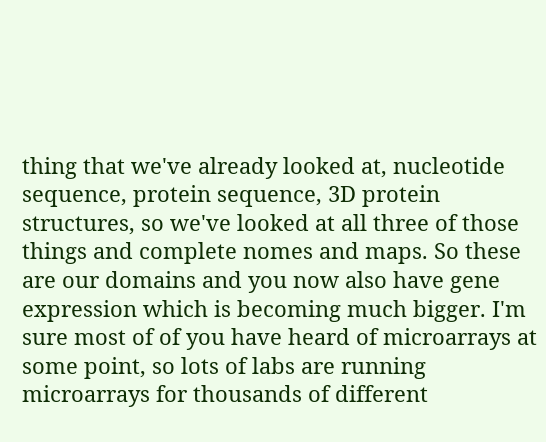thing that we've already looked at, nucleotide sequence, protein sequence, 3D protein structures, so we've looked at all three of those things and complete nomes and maps. So these are our domains and you now also have gene expression which is becoming much bigger. I'm sure most of of you have heard of microarrays at some point, so lots of labs are running microarrays for thousands of different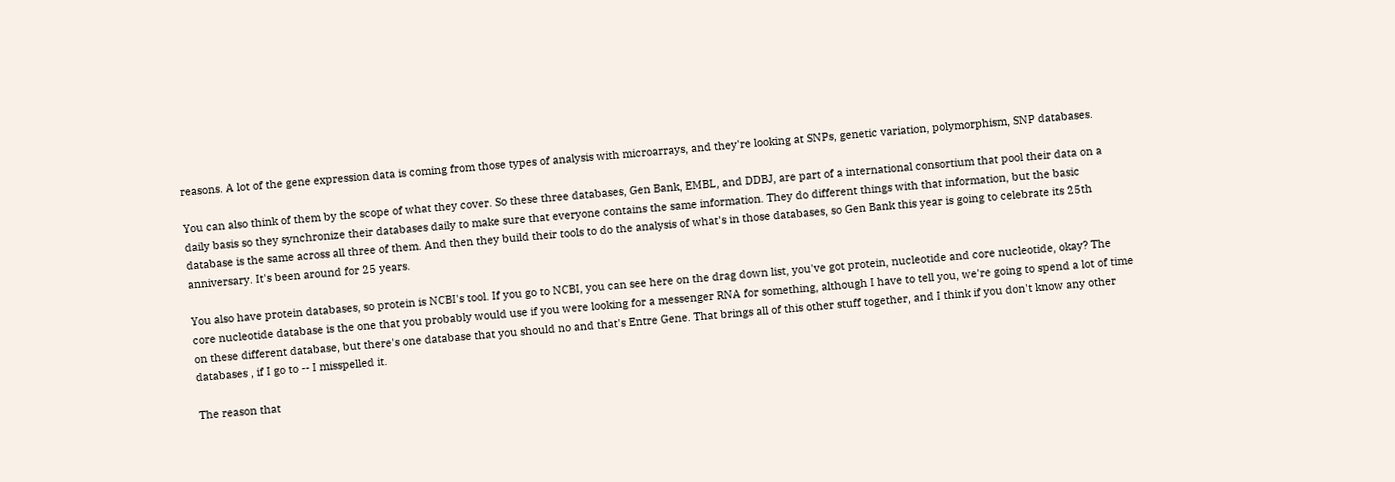reasons. A lot of the gene expression data is coming from those types of analysis with microarrays, and they're looking at SNPs, genetic variation, polymorphism, SNP databases.

You can also think of them by the scope of what they cover. So these three databases, Gen Bank, EMBL, and DDBJ, are part of a international consortium that pool their data on a daily basis so they synchronize their databases daily to make sure that everyone contains the same information. They do different things with that information, but the basic database is the same across all three of them. And then they build their tools to do the analysis of what's in those databases, so Gen Bank this year is going to celebrate its 25th anniversary. It's been around for 25 years.

You also have protein databases, so protein is NCBI's tool. If you go to NCBI, you can see here on the drag down list, you've got protein, nucleotide and core nucleotide, okay? The core nucleotide database is the one that you probably would use if you were looking for a messenger RNA for something, although I have to tell you, we're going to spend a lot of time on these different database, but there's one database that you should no and that's Entre Gene. That brings all of this other stuff together, and I think if you don't know any other databases , if I go to -- I misspelled it.

The reason that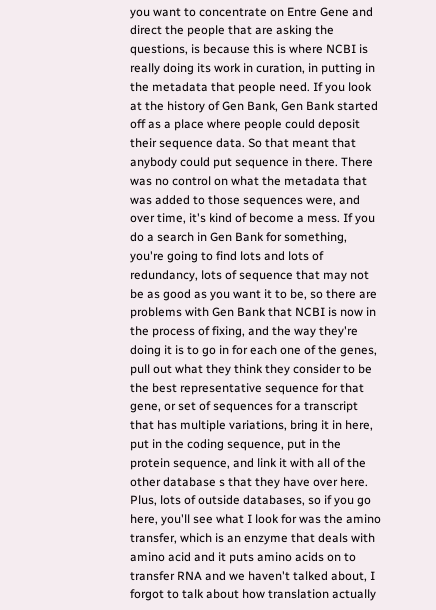you want to concentrate on Entre Gene and direct the people that are asking the questions, is because this is where NCBI is really doing its work in curation, in putting in the metadata that people need. If you look at the history of Gen Bank, Gen Bank started off as a place where people could deposit their sequence data. So that meant that anybody could put sequence in there. There was no control on what the metadata that was added to those sequences were, and over time, it's kind of become a mess. If you do a search in Gen Bank for something, you're going to find lots and lots of redundancy, lots of sequence that may not be as good as you want it to be, so there are problems with Gen Bank that NCBI is now in the process of fixing, and the way they're doing it is to go in for each one of the genes, pull out what they think they consider to be the best representative sequence for that gene, or set of sequences for a transcript that has multiple variations, bring it in here, put in the coding sequence, put in the protein sequence, and link it with all of the other database s that they have over here. Plus, lots of outside databases, so if you go here, you'll see what I look for was the amino transfer, which is an enzyme that deals with amino acid and it puts amino acids on to transfer RNA and we haven't talked about, I forgot to talk about how translation actually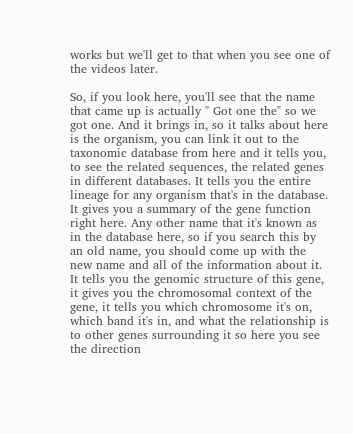works but we'll get to that when you see one of the videos later.

So, if you look here, you'll see that the name that came up is actually " Got one the" so we got one. And it brings in, so it talks about here is the organism, you can link it out to the taxonomic database from here and it tells you, to see the related sequences, the related genes in different databases. It tells you the entire lineage for any organism that's in the database. It gives you a summary of the gene function right here. Any other name that it's known as in the database here, so if you search this by an old name, you should come up with the new name and all of the information about it. It tells you the genomic structure of this gene, it gives you the chromosomal context of the gene, it tells you which chromosome it's on, which band it's in, and what the relationship is to other genes surrounding it so here you see the direction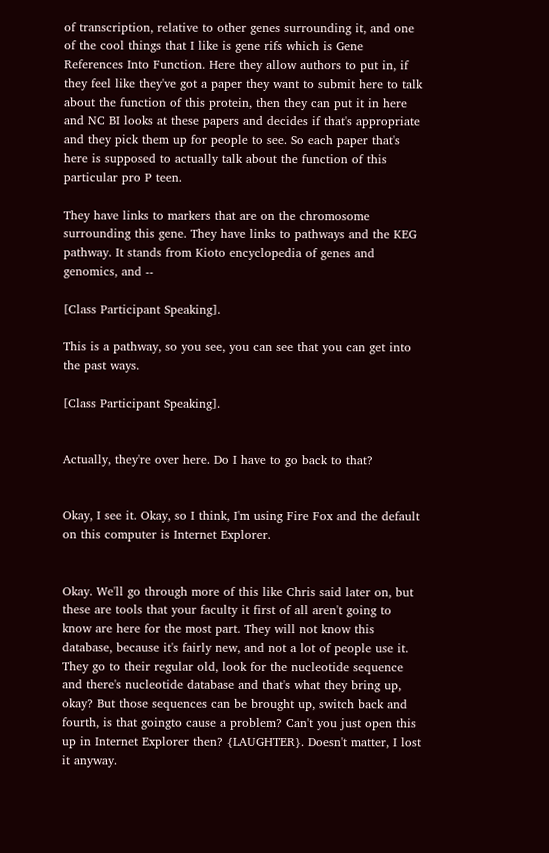of transcription, relative to other genes surrounding it, and one of the cool things that I like is gene rifs which is Gene References Into Function. Here they allow authors to put in, if they feel like they've got a paper they want to submit here to talk about the function of this protein, then they can put it in here and NC BI looks at these papers and decides if that's appropriate and they pick them up for people to see. So each paper that's here is supposed to actually talk about the function of this particular pro P teen.

They have links to markers that are on the chromosome surrounding this gene. They have links to pathways and the KEG pathway. It stands from Kioto encyclopedia of genes and genomics, and --

[Class Participant Speaking].

This is a pathway, so you see, you can see that you can get into the past ways.

[Class Participant Speaking].


Actually, they're over here. Do I have to go back to that?


Okay, I see it. Okay, so I think, I'm using Fire Fox and the default on this computer is Internet Explorer.


Okay. We'll go through more of this like Chris said later on, but these are tools that your faculty it first of all aren't going to know are here for the most part. They will not know this database, because it's fairly new, and not a lot of people use it. They go to their regular old, look for the nucleotide sequence and there's nucleotide database and that's what they bring up, okay? But those sequences can be brought up, switch back and fourth, is that goingto cause a problem? Can't you just open this up in Internet Explorer then? {LAUGHTER}. Doesn't matter, I lost it anyway.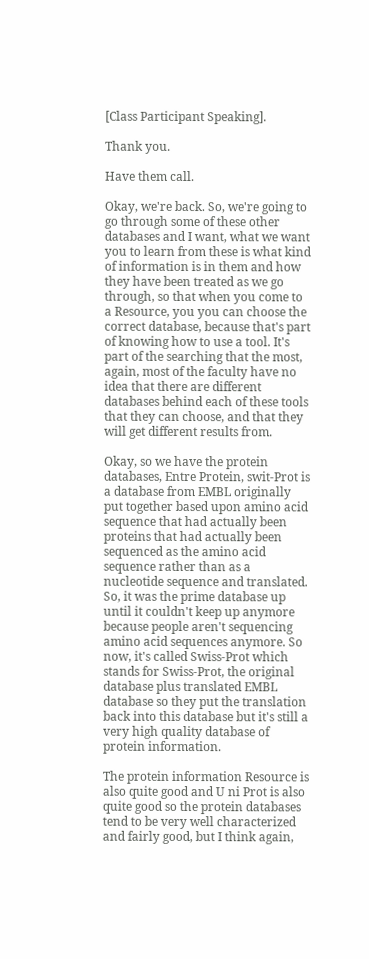[Class Participant Speaking].

Thank you.

Have them call.

Okay, we're back. So, we're going to go through some of these other databases and I want, what we want you to learn from these is what kind of information is in them and how they have been treated as we go through, so that when you come to a Resource, you you can choose the correct database, because that's part of knowing how to use a tool. It's part of the searching that the most, again, most of the faculty have no idea that there are different databases behind each of these tools that they can choose, and that they will get different results from.

Okay, so we have the protein databases, Entre Protein, swit-Prot is a database from EMBL originally put together based upon amino acid sequence that had actually been proteins that had actually been sequenced as the amino acid sequence rather than as a nucleotide sequence and translated. So, it was the prime database up until it couldn't keep up anymore because people aren't sequencing amino acid sequences anymore. So now, it's called Swiss-Prot which stands for Swiss-Prot, the original database plus translated EMBL database so they put the translation back into this database but it's still a very high quality database of protein information.

The protein information Resource is also quite good and U ni Prot is also quite good so the protein databases tend to be very well characterized and fairly good, but I think again,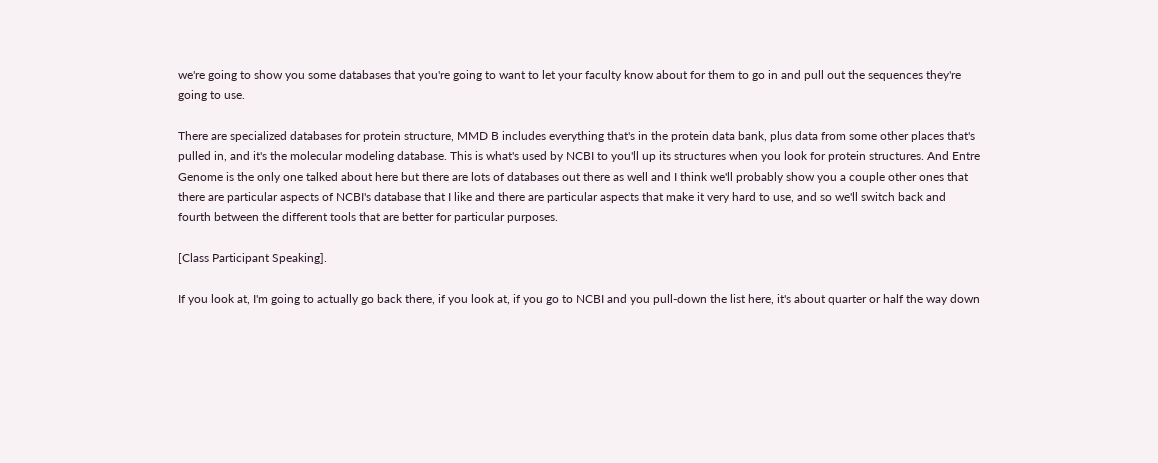we're going to show you some databases that you're going to want to let your faculty know about for them to go in and pull out the sequences they're going to use.

There are specialized databases for protein structure, MMD B includes everything that's in the protein data bank, plus data from some other places that's pulled in, and it's the molecular modeling database. This is what's used by NCBI to you'll up its structures when you look for protein structures. And Entre Genome is the only one talked about here but there are lots of databases out there as well and I think we'll probably show you a couple other ones that there are particular aspects of NCBI's database that I like and there are particular aspects that make it very hard to use, and so we'll switch back and fourth between the different tools that are better for particular purposes.

[Class Participant Speaking].

If you look at, I'm going to actually go back there, if you look at, if you go to NCBI and you pull-down the list here, it's about quarter or half the way down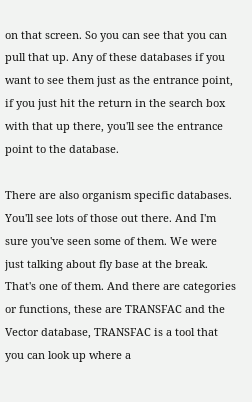on that screen. So you can see that you can pull that up. Any of these databases if you want to see them just as the entrance point, if you just hit the return in the search box with that up there, you'll see the entrance point to the database.

There are also organism specific databases. You'll see lots of those out there. And I'm sure you've seen some of them. We were just talking about fly base at the break. That's one of them. And there are categories or functions, these are TRANSFAC and the Vector database, TRANSFAC is a tool that you can look up where a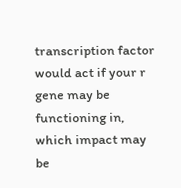transcription factor would act if your r gene may be functioning in, which impact may be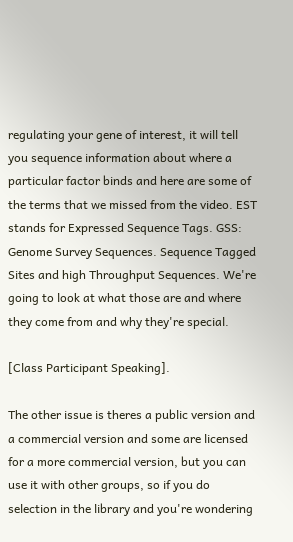regulating your gene of interest, it will tell you sequence information about where a particular factor binds and here are some of the terms that we missed from the video. EST stands for Expressed Sequence Tags. GSS: Genome Survey Sequences. Sequence Tagged Sites and high Throughput Sequences. We're going to look at what those are and where they come from and why they're special.

[Class Participant Speaking].

The other issue is theres a public version and a commercial version and some are licensed for a more commercial version, but you can use it with other groups, so if you do selection in the library and you're wondering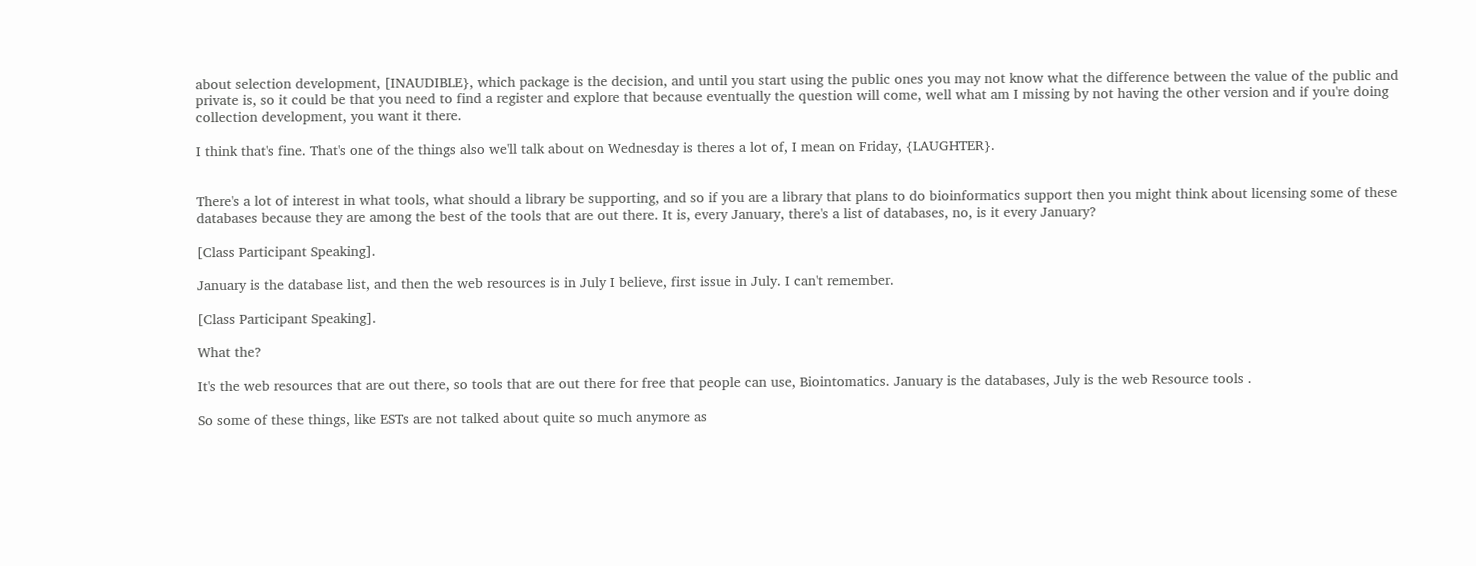about selection development, [INAUDIBLE}, which package is the decision, and until you start using the public ones you may not know what the difference between the value of the public and private is, so it could be that you need to find a register and explore that because eventually the question will come, well what am I missing by not having the other version and if you're doing collection development, you want it there.

I think that's fine. That's one of the things also we'll talk about on Wednesday is theres a lot of, I mean on Friday, {LAUGHTER}.


There's a lot of interest in what tools, what should a library be supporting, and so if you are a library that plans to do bioinformatics support then you might think about licensing some of these databases because they are among the best of the tools that are out there. It is, every January, there's a list of databases, no, is it every January?

[Class Participant Speaking].

January is the database list, and then the web resources is in July I believe, first issue in July. I can't remember.

[Class Participant Speaking].

What the?

It's the web resources that are out there, so tools that are out there for free that people can use, Biointomatics. January is the databases, July is the web Resource tools .

So some of these things, like ESTs are not talked about quite so much anymore as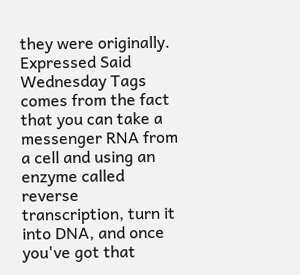they were originally. Expressed Said Wednesday Tags comes from the fact that you can take a messenger RNA from a cell and using an enzyme called reverse transcription, turn it into DNA, and once you've got that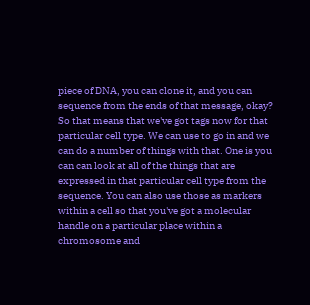piece of DNA, you can clone it, and you can sequence from the ends of that message, okay? So that means that we've got tags now for that particular cell type. We can use to go in and we can do a number of things with that. One is you can can look at all of the things that are expressed in that particular cell type from the sequence. You can also use those as markers within a cell so that you've got a molecular handle on a particular place within a chromosome and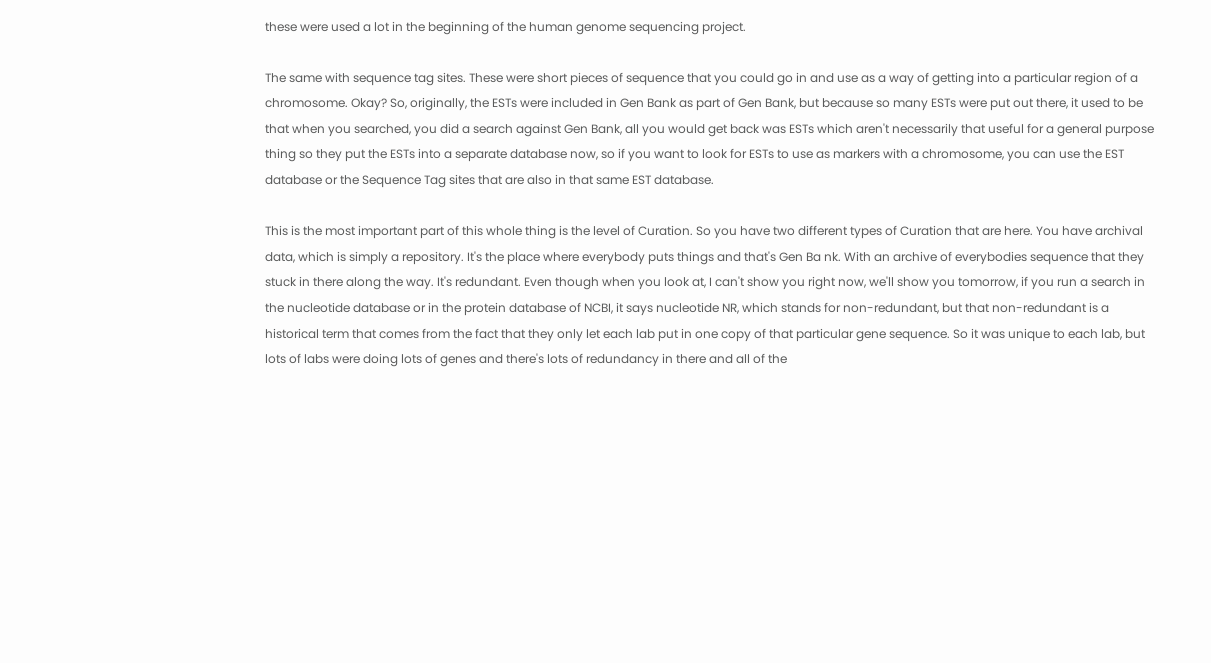these were used a lot in the beginning of the human genome sequencing project.

The same with sequence tag sites. These were short pieces of sequence that you could go in and use as a way of getting into a particular region of a chromosome. Okay? So, originally, the ESTs were included in Gen Bank as part of Gen Bank, but because so many ESTs were put out there, it used to be that when you searched, you did a search against Gen Bank, all you would get back was ESTs which aren't necessarily that useful for a general purpose thing so they put the ESTs into a separate database now, so if you want to look for ESTs to use as markers with a chromosome, you can use the EST database or the Sequence Tag sites that are also in that same EST database.

This is the most important part of this whole thing is the level of Curation. So you have two different types of Curation that are here. You have archival data, which is simply a repository. It's the place where everybody puts things and that's Gen Ba nk. With an archive of everybodies sequence that they stuck in there along the way. It's redundant. Even though when you look at, I can't show you right now, we'll show you tomorrow, if you run a search in the nucleotide database or in the protein database of NCBI, it says nucleotide NR, which stands for non-redundant, but that non-redundant is a historical term that comes from the fact that they only let each lab put in one copy of that particular gene sequence. So it was unique to each lab, but lots of labs were doing lots of genes and there's lots of redundancy in there and all of the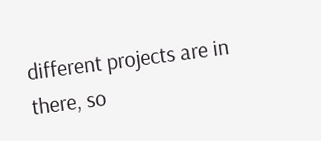different projects are in there, so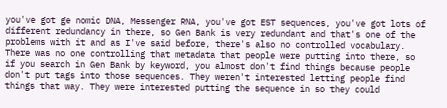you've got ge nomic DNA, Messenger RNA, you've got EST sequences, you've got lots of different redundancy in there, so Gen Bank is very redundant and that's one of the problems with it and as I've said before, there's also no controlled vocabulary. There was no one controlling that metadata that people were putting into there, so if you search in Gen Bank by keyword, you almost don't find things because people don't put tags into those sequences. They weren't interested letting people find things that way. They were interested putting the sequence in so they could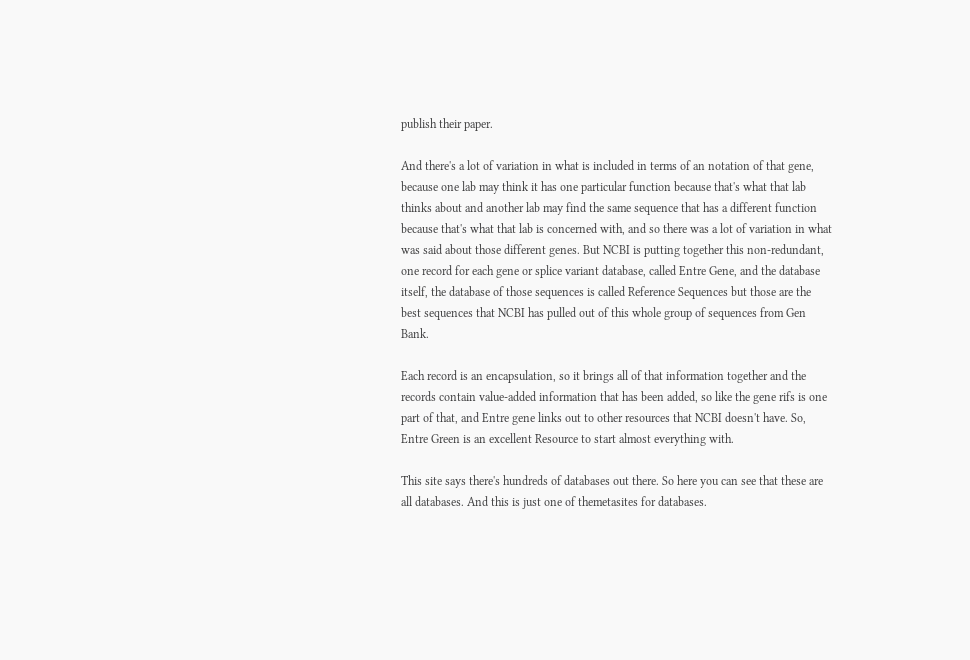publish their paper.

And there's a lot of variation in what is included in terms of an notation of that gene, because one lab may think it has one particular function because that's what that lab thinks about and another lab may find the same sequence that has a different function because that's what that lab is concerned with, and so there was a lot of variation in what was said about those different genes. But NCBI is putting together this non-redundant, one record for each gene or splice variant database, called Entre Gene, and the database itself, the database of those sequences is called Reference Sequences but those are the best sequences that NCBI has pulled out of this whole group of sequences from Gen Bank.

Each record is an encapsulation, so it brings all of that information together and the records contain value-added information that has been added, so like the gene rifs is one part of that, and Entre gene links out to other resources that NCBI doesn't have. So, Entre Green is an excellent Resource to start almost everything with.

This site says there's hundreds of databases out there. So here you can see that these are all databases. And this is just one of themetasites for databases.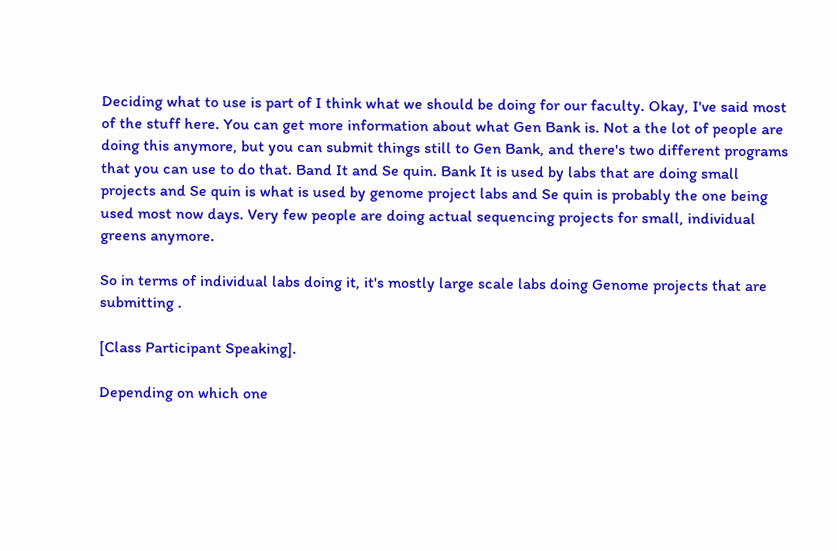Deciding what to use is part of I think what we should be doing for our faculty. Okay, I've said most of the stuff here. You can get more information about what Gen Bank is. Not a the lot of people are doing this anymore, but you can submit things still to Gen Bank, and there's two different programs that you can use to do that. Band It and Se quin. Bank It is used by labs that are doing small projects and Se quin is what is used by genome project labs and Se quin is probably the one being used most now days. Very few people are doing actual sequencing projects for small, individual greens anymore.

So in terms of individual labs doing it, it's mostly large scale labs doing Genome projects that are submitting .

[Class Participant Speaking].

Depending on which one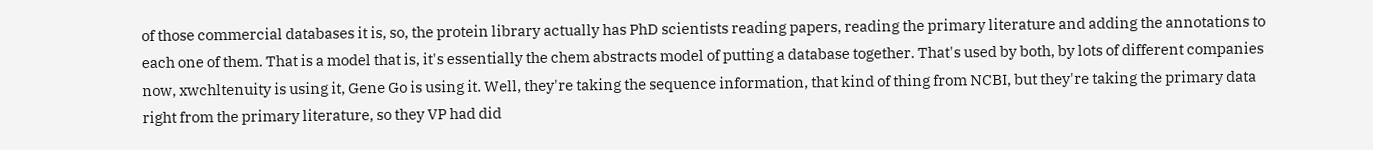of those commercial databases it is, so, the protein library actually has PhD scientists reading papers, reading the primary literature and adding the annotations to each one of them. That is a model that is, it's essentially the chem abstracts model of putting a database together. That's used by both, by lots of different companies now, xwchltenuity is using it, Gene Go is using it. Well, they're taking the sequence information, that kind of thing from NCBI, but they're taking the primary data right from the primary literature, so they VP had did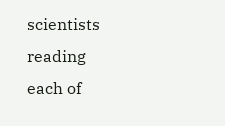scientists reading each of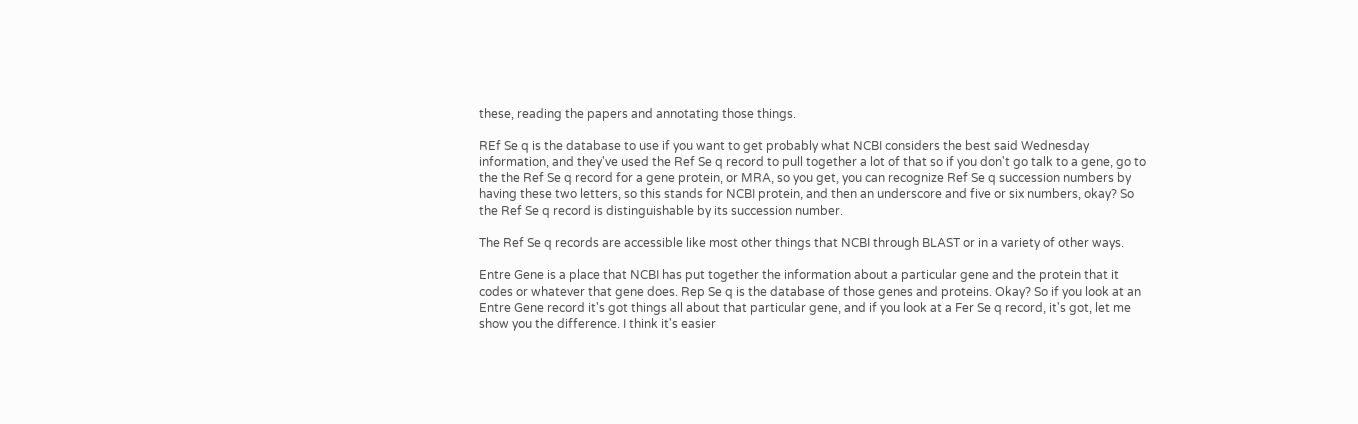these, reading the papers and annotating those things.

REf Se q is the database to use if you want to get probably what NCBI considers the best said Wednesday information, and they've used the Ref Se q record to pull together a lot of that so if you don't go talk to a gene, go to the the Ref Se q record for a gene protein, or MRA, so you get, you can recognize Ref Se q succession numbers by having these two letters, so this stands for NCBI protein, and then an underscore and five or six numbers, okay? So the Ref Se q record is distinguishable by its succession number.

The Ref Se q records are accessible like most other things that NCBI through BLAST or in a variety of other ways.

Entre Gene is a place that NCBI has put together the information about a particular gene and the protein that it codes or whatever that gene does. Rep Se q is the database of those genes and proteins. Okay? So if you look at an Entre Gene record it's got things all about that particular gene, and if you look at a Fer Se q record, it's got, let me show you the difference. I think it's easier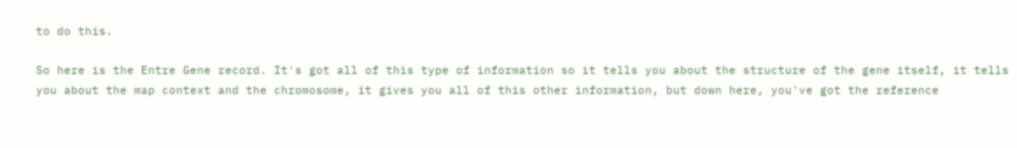to do this.

So here is the Entre Gene record. It's got all of this type of information so it tells you about the structure of the gene itself, it tells you about the map context and the chromosome, it gives you all of this other information, but down here, you've got the reference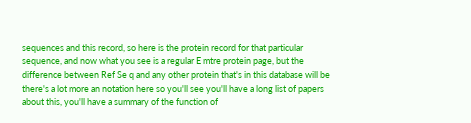sequences and this record, so here is the protein record for that particular sequence, and now what you see is a regular E mtre protein page, but the difference between Ref Se q and any other protein that's in this database will be there's a lot more an notation here so you'll see you'll have a long list of papers about this, you'll have a summary of the function of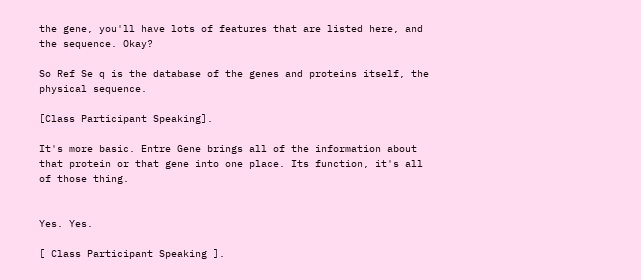the gene, you'll have lots of features that are listed here, and the sequence. Okay?

So Ref Se q is the database of the genes and proteins itself, the physical sequence.

[Class Participant Speaking].

It's more basic. Entre Gene brings all of the information about that protein or that gene into one place. Its function, it's all of those thing.


Yes. Yes.

[ Class Participant Speaking ].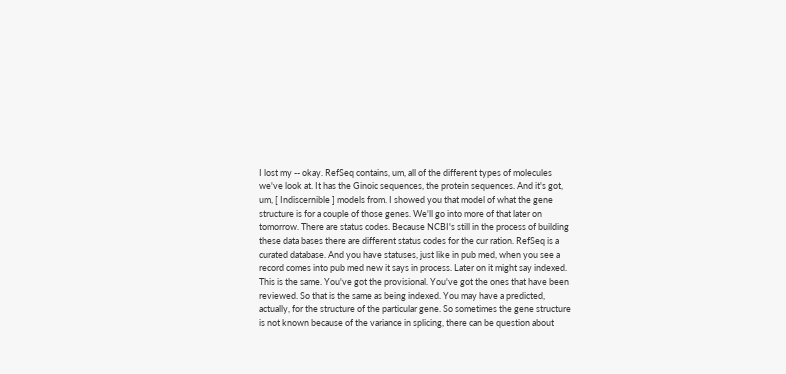I lost my -- okay. RefSeq contains, um, all of the different types of molecules we've look at. It has the Ginoic sequences, the protein sequences. And it's got, um, [ Indiscernible ] models from. I showed you that model of what the gene structure is for a couple of those genes. We'll go into more of that later on tomorrow. There are status codes. Because NCBI's still in the process of building these data bases there are different status codes for the cur ration. RefSeq is a curated database. And you have statuses, just like in pub med, when you see a record comes into pub med new it says in process. Later on it might say indexed. This is the same. You've got the provisional. You've got the ones that have been reviewed. So that is the same as being indexed. You may have a predicted, actually, for the structure of the particular gene. So sometimes the gene structure is not known because of the variance in splicing, there can be question about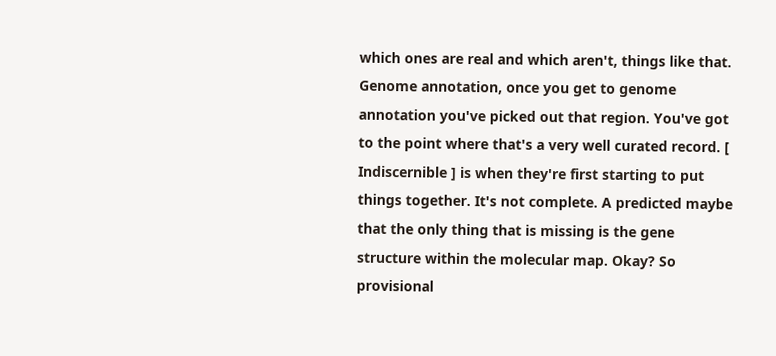which ones are real and which aren't, things like that. Genome annotation, once you get to genome annotation you've picked out that region. You've got to the point where that's a very well curated record. [ Indiscernible ] is when they're first starting to put things together. It's not complete. A predicted maybe that the only thing that is missing is the gene structure within the molecular map. Okay? So provisional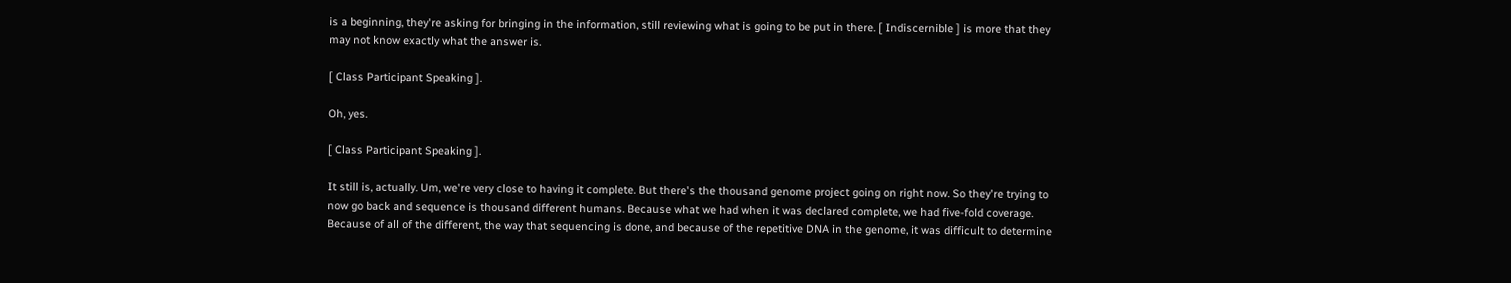is a beginning, they're asking for bringing in the information, still reviewing what is going to be put in there. [ Indiscernible ] is more that they may not know exactly what the answer is.

[ Class Participant Speaking ].

Oh, yes.

[ Class Participant Speaking ].

It still is, actually. Um, we're very close to having it complete. But there's the thousand genome project going on right now. So they're trying to now go back and sequence is thousand different humans. Because what we had when it was declared complete, we had five-fold coverage. Because of all of the different, the way that sequencing is done, and because of the repetitive DNA in the genome, it was difficult to determine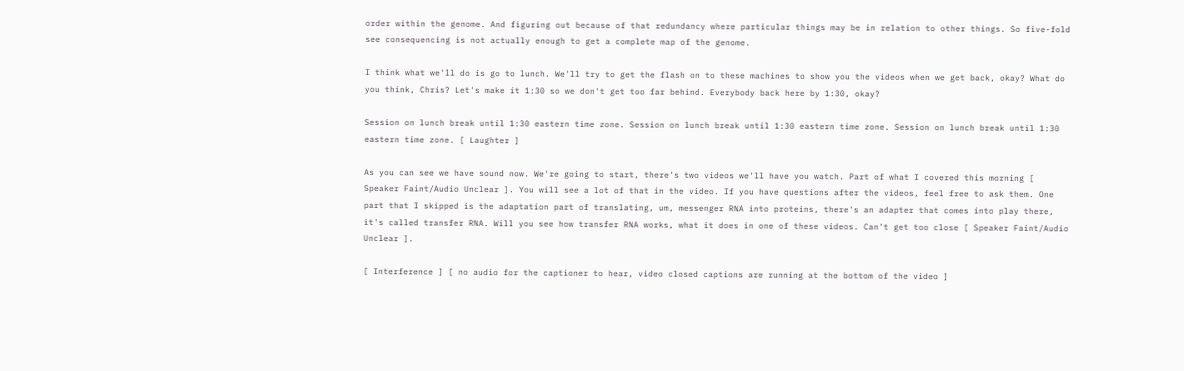order within the genome. And figuring out because of that redundancy where particular things may be in relation to other things. So five-fold see consequencing is not actually enough to get a complete map of the genome.

I think what we'll do is go to lunch. We'll try to get the flash on to these machines to show you the videos when we get back, okay? What do you think, Chris? Let's make it 1:30 so we don't get too far behind. Everybody back here by 1:30, okay?

Session on lunch break until 1:30 eastern time zone. Session on lunch break until 1:30 eastern time zone. Session on lunch break until 1:30 eastern time zone. [ Laughter ]

As you can see we have sound now. We're going to start, there's two videos we'll have you watch. Part of what I covered this morning [ Speaker Faint/Audio Unclear ]. You will see a lot of that in the video. If you have questions after the videos, feel free to ask them. One part that I skipped is the adaptation part of translating, um, messenger RNA into proteins, there's an adapter that comes into play there, it's called transfer RNA. Will you see how transfer RNA works, what it does in one of these videos. Can't get too close [ Speaker Faint/Audio Unclear ].

[ Interference ] [ no audio for the captioner to hear, video closed captions are running at the bottom of the video ]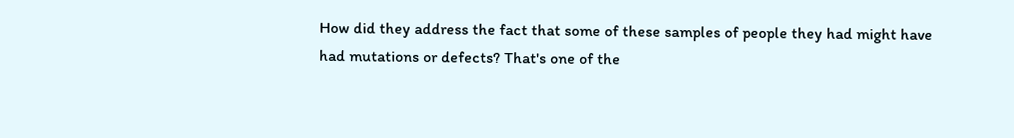How did they address the fact that some of these samples of people they had might have had mutations or defects? That's one of the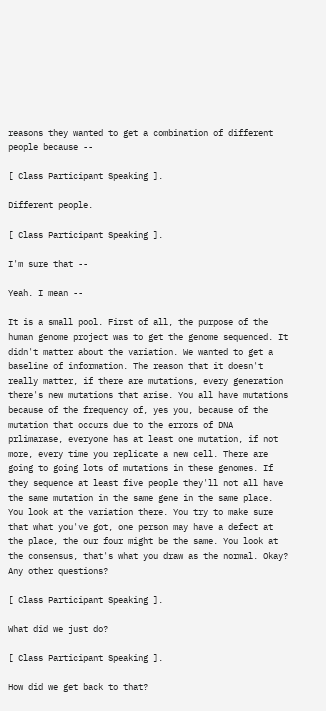reasons they wanted to get a combination of different people because --

[ Class Participant Speaking ].

Different people.

[ Class Participant Speaking ].

I'm sure that --

Yeah. I mean --

It is a small pool. First of all, the purpose of the human genome project was to get the genome sequenced. It didn't matter about the variation. We wanted to get a baseline of information. The reason that it doesn't really matter, if there are mutations, every generation there's new mutations that arise. You all have mutations because of the frequency of, yes you, because of the mutation that occurs due to the errors of DNA prlimarase, everyone has at least one mutation, if not more, every time you replicate a new cell. There are going to going lots of mutations in these genomes. If they sequence at least five people they'll not all have the same mutation in the same gene in the same place. You look at the variation there. You try to make sure that what you've got, one person may have a defect at the place, the our four might be the same. You look at the consensus, that's what you draw as the normal. Okay? Any other questions?

[ Class Participant Speaking ].

What did we just do?

[ Class Participant Speaking ].

How did we get back to that?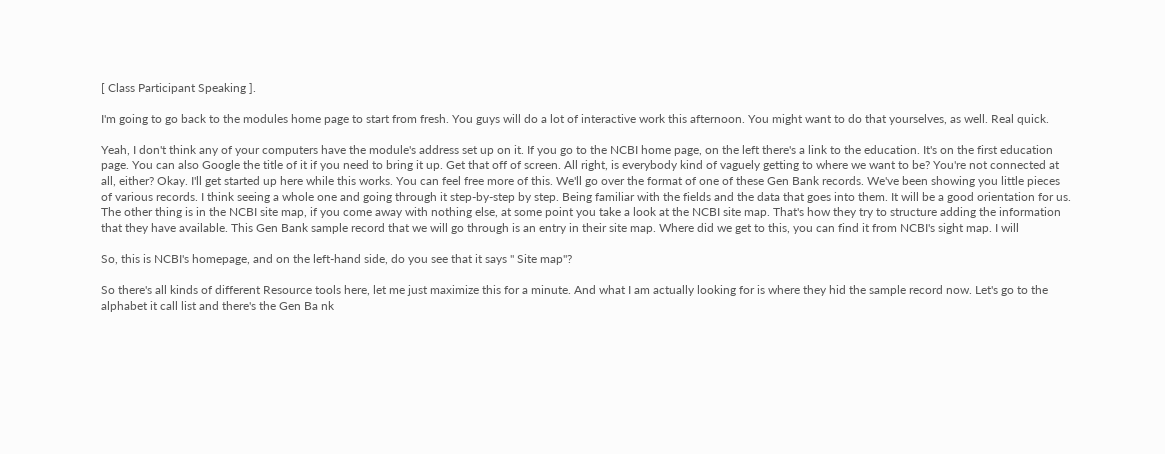[ Class Participant Speaking ].

I'm going to go back to the modules home page to start from fresh. You guys will do a lot of interactive work this afternoon. You might want to do that yourselves, as well. Real quick.

Yeah, I don't think any of your computers have the module's address set up on it. If you go to the NCBI home page, on the left there's a link to the education. It's on the first education page. You can also Google the title of it if you need to bring it up. Get that off of screen. All right, is everybody kind of vaguely getting to where we want to be? You're not connected at all, either? Okay. I'll get started up here while this works. You can feel free more of this. We'll go over the format of one of these Gen Bank records. We've been showing you little pieces of various records. I think seeing a whole one and going through it step-by-step by step. Being familiar with the fields and the data that goes into them. It will be a good orientation for us. The other thing is in the NCBI site map, if you come away with nothing else, at some point you take a look at the NCBI site map. That's how they try to structure adding the information that they have available. This Gen Bank sample record that we will go through is an entry in their site map. Where did we get to this, you can find it from NCBI's sight map. I will

So, this is NCBI's homepage, and on the left-hand side, do you see that it says " Site map"?

So there's all kinds of different Resource tools here, let me just maximize this for a minute. And what I am actually looking for is where they hid the sample record now. Let's go to the alphabet it call list and there's the Gen Ba nk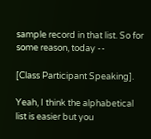sample record in that list. So for some reason, today --

[Class Participant Speaking].

Yeah, I think the alphabetical list is easier but you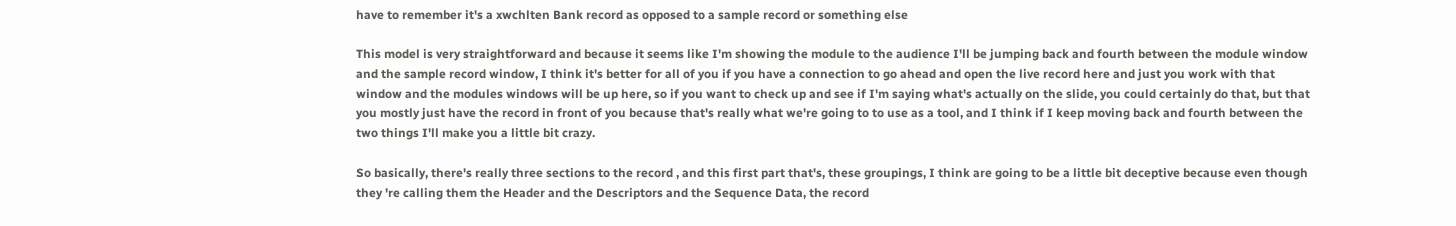have to remember it's a xwchlten Bank record as opposed to a sample record or something else

This model is very straightforward and because it seems like I'm showing the module to the audience I'll be jumping back and fourth between the module window and the sample record window, I think it's better for all of you if you have a connection to go ahead and open the live record here and just you work with that window and the modules windows will be up here, so if you want to check up and see if I'm saying what's actually on the slide, you could certainly do that, but that you mostly just have the record in front of you because that's really what we're going to to use as a tool, and I think if I keep moving back and fourth between the two things I'll make you a little bit crazy.

So basically, there's really three sections to the record , and this first part that's, these groupings, I think are going to be a little bit deceptive because even though they 're calling them the Header and the Descriptors and the Sequence Data, the record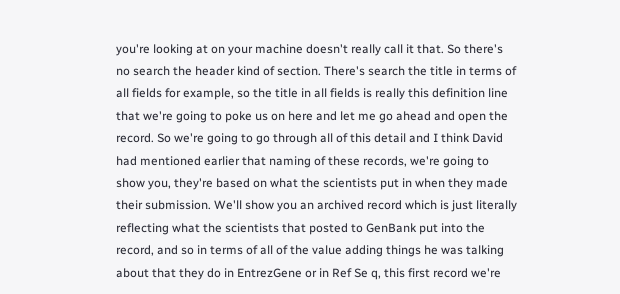you're looking at on your machine doesn't really call it that. So there's no search the header kind of section. There's search the title in terms of all fields for example, so the title in all fields is really this definition line that we're going to poke us on here and let me go ahead and open the record. So we're going to go through all of this detail and I think David had mentioned earlier that naming of these records, we're going to show you, they're based on what the scientists put in when they made their submission. We'll show you an archived record which is just literally reflecting what the scientists that posted to GenBank put into the record, and so in terms of all of the value adding things he was talking about that they do in EntrezGene or in Ref Se q, this first record we're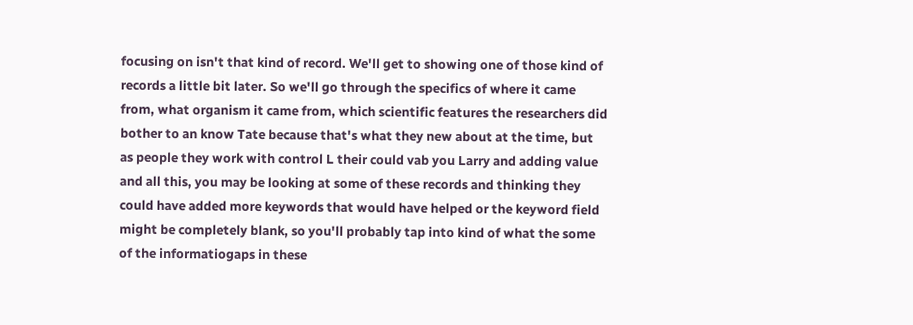focusing on isn't that kind of record. We'll get to showing one of those kind of records a little bit later. So we'll go through the specifics of where it came from, what organism it came from, which scientific features the researchers did bother to an know Tate because that's what they new about at the time, but as people they work with control L their could vab you Larry and adding value and all this, you may be looking at some of these records and thinking they could have added more keywords that would have helped or the keyword field might be completely blank, so you'll probably tap into kind of what the some of the informatiogaps in these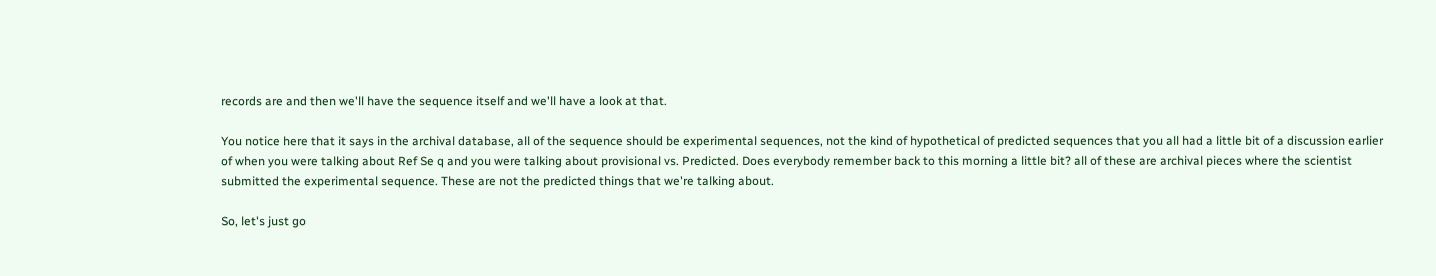records are and then we'll have the sequence itself and we'll have a look at that.

You notice here that it says in the archival database, all of the sequence should be experimental sequences, not the kind of hypothetical of predicted sequences that you all had a little bit of a discussion earlier of when you were talking about Ref Se q and you were talking about provisional vs. Predicted. Does everybody remember back to this morning a little bit? all of these are archival pieces where the scientist submitted the experimental sequence. These are not the predicted things that we're talking about.

So, let's just go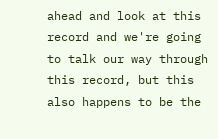ahead and look at this record and we're going to talk our way through this record, but this also happens to be the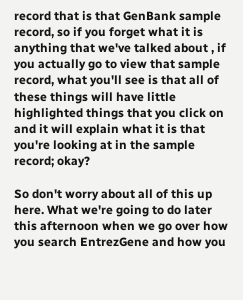record that is that GenBank sample record, so if you forget what it is anything that we've talked about , if you actually go to view that sample record, what you'll see is that all of these things will have little highlighted things that you click on and it will explain what it is that you're looking at in the sample record; okay?

So don't worry about all of this up here. What we're going to do later this afternoon when we go over how you search EntrezGene and how you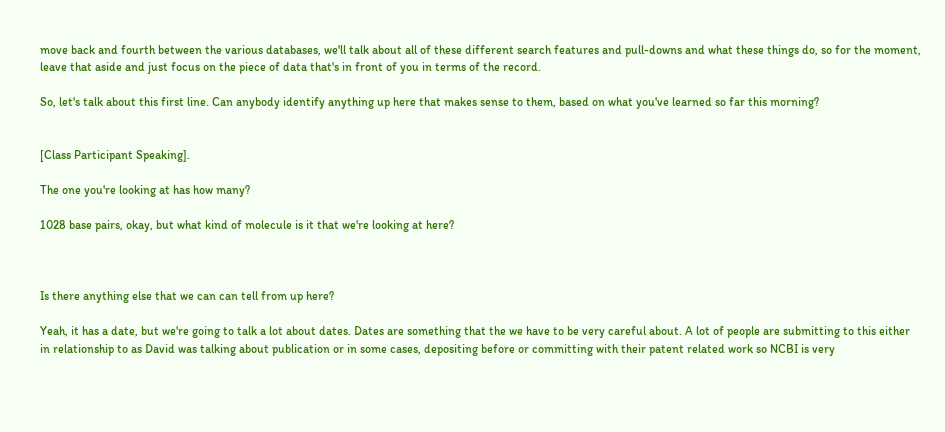move back and fourth between the various databases, we'll talk about all of these different search features and pull-downs and what these things do, so for the moment, leave that aside and just focus on the piece of data that's in front of you in terms of the record.

So, let's talk about this first line. Can anybody identify anything up here that makes sense to them, based on what you've learned so far this morning?


[Class Participant Speaking].

The one you're looking at has how many?

1028 base pairs, okay, but what kind of molecule is it that we're looking at here?



Is there anything else that we can can tell from up here?

Yeah, it has a date, but we're going to talk a lot about dates. Dates are something that the we have to be very careful about. A lot of people are submitting to this either in relationship to as David was talking about publication or in some cases, depositing before or committing with their patent related work so NCBI is very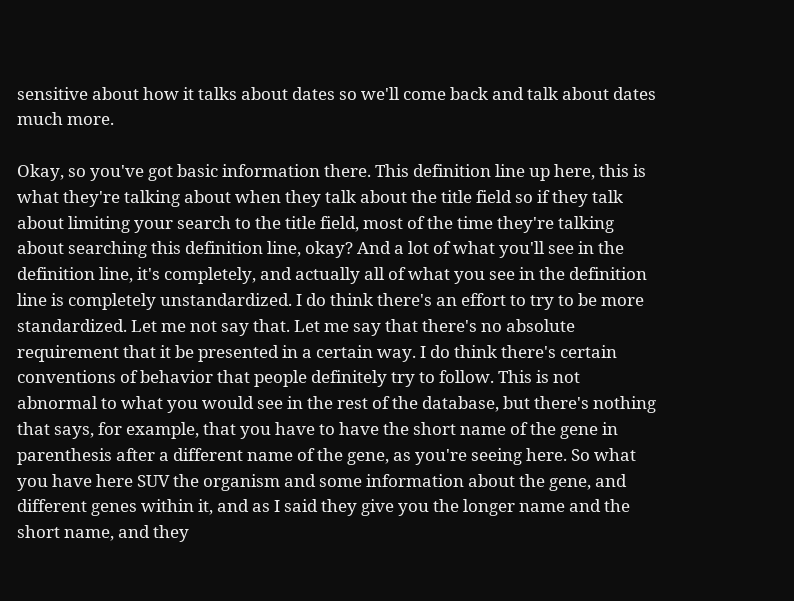sensitive about how it talks about dates so we'll come back and talk about dates much more.

Okay, so you've got basic information there. This definition line up here, this is what they're talking about when they talk about the title field so if they talk about limiting your search to the title field, most of the time they're talking about searching this definition line, okay? And a lot of what you'll see in the definition line, it's completely, and actually all of what you see in the definition line is completely unstandardized. I do think there's an effort to try to be more standardized. Let me not say that. Let me say that there's no absolute requirement that it be presented in a certain way. I do think there's certain conventions of behavior that people definitely try to follow. This is not abnormal to what you would see in the rest of the database, but there's nothing that says, for example, that you have to have the short name of the gene in parenthesis after a different name of the gene, as you're seeing here. So what you have here SUV the organism and some information about the gene, and different genes within it, and as I said they give you the longer name and the short name, and they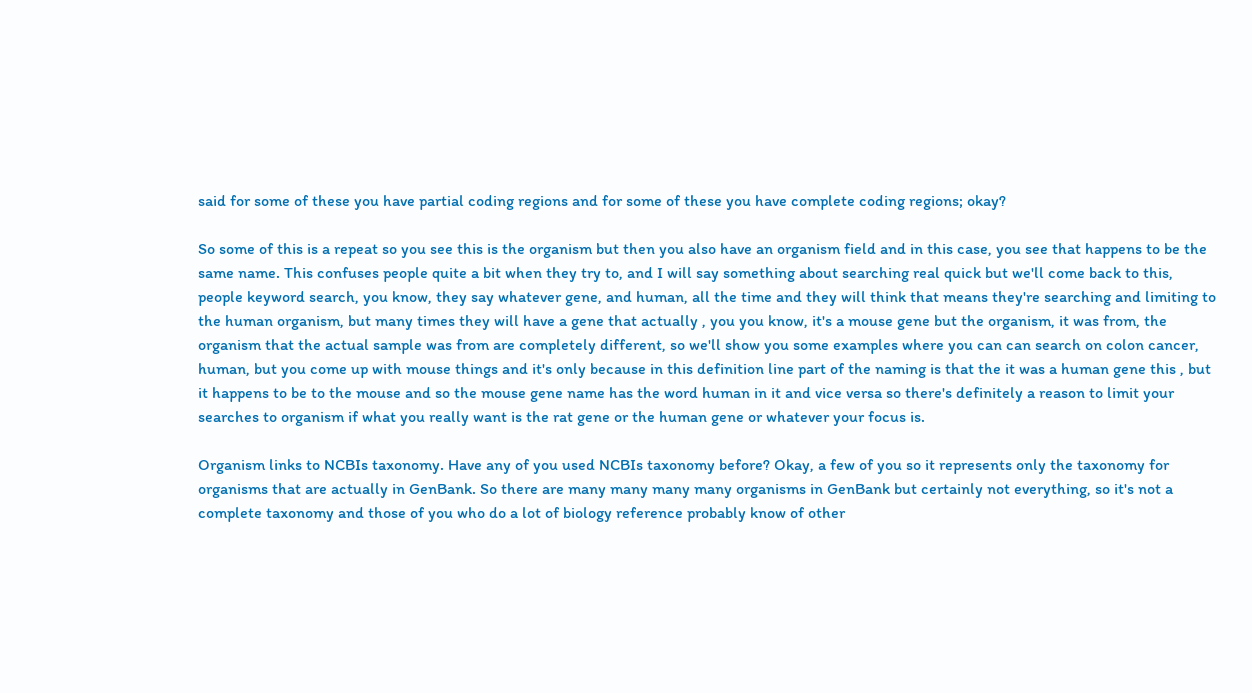said for some of these you have partial coding regions and for some of these you have complete coding regions; okay?

So some of this is a repeat so you see this is the organism but then you also have an organism field and in this case, you see that happens to be the same name. This confuses people quite a bit when they try to, and I will say something about searching real quick but we'll come back to this, people keyword search, you know, they say whatever gene, and human, all the time and they will think that means they're searching and limiting to the human organism, but many times they will have a gene that actually , you you know, it's a mouse gene but the organism, it was from, the organism that the actual sample was from are completely different, so we'll show you some examples where you can can search on colon cancer, human, but you come up with mouse things and it's only because in this definition line part of the naming is that the it was a human gene this , but it happens to be to the mouse and so the mouse gene name has the word human in it and vice versa so there's definitely a reason to limit your searches to organism if what you really want is the rat gene or the human gene or whatever your focus is.

Organism links to NCBIs taxonomy. Have any of you used NCBIs taxonomy before? Okay, a few of you so it represents only the taxonomy for organisms that are actually in GenBank. So there are many many many many organisms in GenBank but certainly not everything, so it's not a complete taxonomy and those of you who do a lot of biology reference probably know of other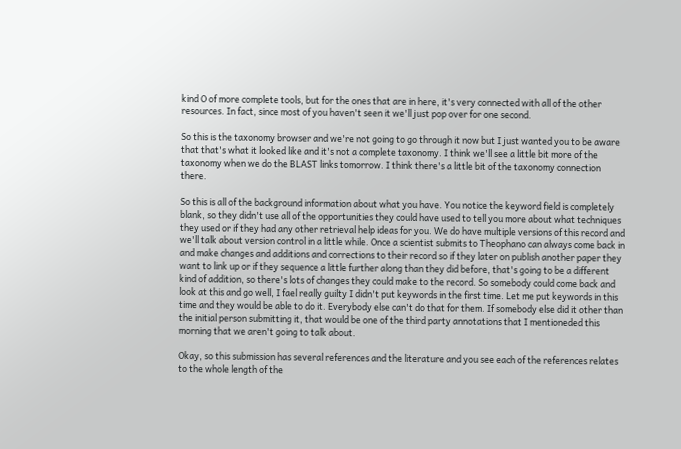kind O of more complete tools, but for the ones that are in here, it's very connected with all of the other resources. In fact, since most of you haven't seen it we'll just pop over for one second.

So this is the taxonomy browser and we're not going to go through it now but I just wanted you to be aware that that's what it looked like and it's not a complete taxonomy. I think we'll see a little bit more of the taxonomy when we do the BLAST links tomorrow. I think there's a little bit of the taxonomy connection there.

So this is all of the background information about what you have. You notice the keyword field is completely blank, so they didn't use all of the opportunities they could have used to tell you more about what techniques they used or if they had any other retrieval help ideas for you. We do have multiple versions of this record and we'll talk about version control in a little while. Once a scientist submits to Theophano can always come back in and make changes and additions and corrections to their record so if they later on publish another paper they want to link up or if they sequence a little further along than they did before, that's going to be a different kind of addition, so there's lots of changes they could make to the record. So somebody could come back and look at this and go well, I fael really guilty I didn't put keywords in the first time. Let me put keywords in this time and they would be able to do it. Everybody else can't do that for them. If somebody else did it other than the initial person submitting it, that would be one of the third party annotations that I mentioneded this morning that we aren't going to talk about.

Okay, so this submission has several references and the literature and you see each of the references relates to the whole length of the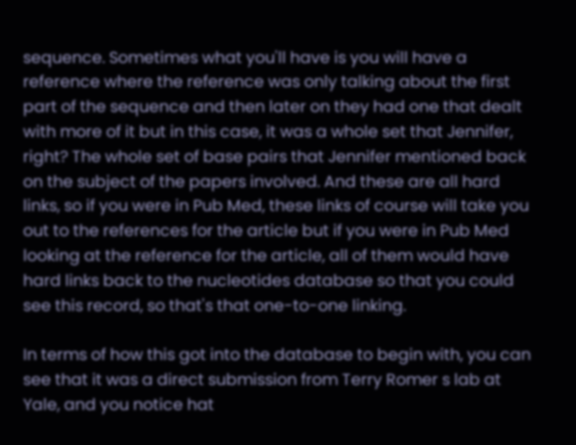sequence. Sometimes what you'll have is you will have a reference where the reference was only talking about the first part of the sequence and then later on they had one that dealt with more of it but in this case, it was a whole set that Jennifer, right? The whole set of base pairs that Jennifer mentioned back on the subject of the papers involved. And these are all hard links, so if you were in Pub Med, these links of course will take you out to the references for the article but if you were in Pub Med looking at the reference for the article, all of them would have hard links back to the nucleotides database so that you could see this record, so that's that one-to-one linking.

In terms of how this got into the database to begin with, you can see that it was a direct submission from Terry Romer s lab at Yale, and you notice hat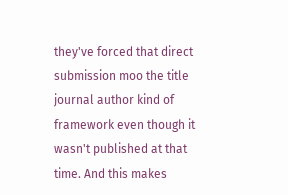they've forced that direct submission moo the title journal author kind of framework even though it wasn't published at that time. And this makes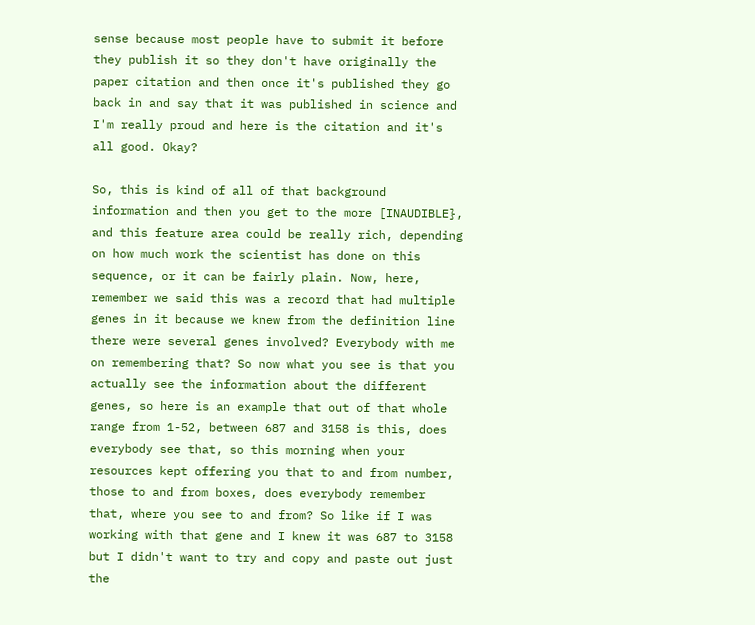sense because most people have to submit it before they publish it so they don't have originally the paper citation and then once it's published they go back in and say that it was published in science and I'm really proud and here is the citation and it's all good. Okay?

So, this is kind of all of that background information and then you get to the more [INAUDIBLE}, and this feature area could be really rich, depending on how much work the scientist has done on this sequence, or it can be fairly plain. Now, here, remember we said this was a record that had multiple genes in it because we knew from the definition line there were several genes involved? Everybody with me on remembering that? So now what you see is that you actually see the information about the different genes, so here is an example that out of that whole range from 1-52, between 687 and 3158 is this, does everybody see that, so this morning when your resources kept offering you that to and from number, those to and from boxes, does everybody remember that, where you see to and from? So like if I was working with that gene and I knew it was 687 to 3158 but I didn't want to try and copy and paste out just the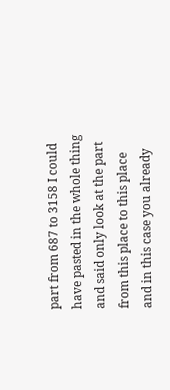part from 687 to 3158 I could have pasted in the whole thing and said only look at the part from this place to this place and in this case you already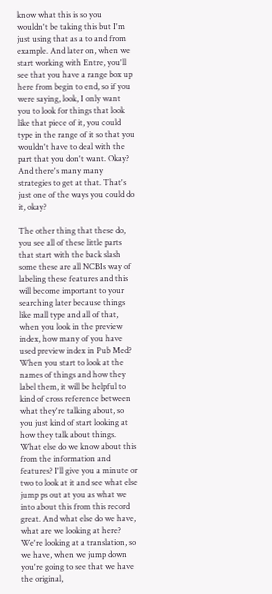know what this is so you wouldn't be taking this but I'm just using that as a to and from example. And later on, when we start working with Entre, you'll see that you have a range box up here from begin to end, so if you were saying, look, I only want you to look for things that look like that piece of it, you could type in the range of it so that you wouldn't have to deal with the part that you don't want. Okay? And there's many many strategies to get at that. That's just one of the ways you could do it, okay?

The other thing that these do, you see all of these little parts that start with the back slash some these are all NCBIs way of labeling these features and this will become important to your searching later because things like mall type and all of that, when you look in the preview index, how many of you have used preview index in Pub Med? When you start to look at the names of things and how they label them, it will be helpful to kind of cross reference between what they're talking about, so you just kind of start looking at how they talk about things. What else do we know about this from the information and features? I'll give you a minute or two to look at it and see what else jump ps out at you as what we into about this from this record great. And what else do we have, what are we looking at here? We're looking at a translation, so we have, when we jump down you're going to see that we have the original,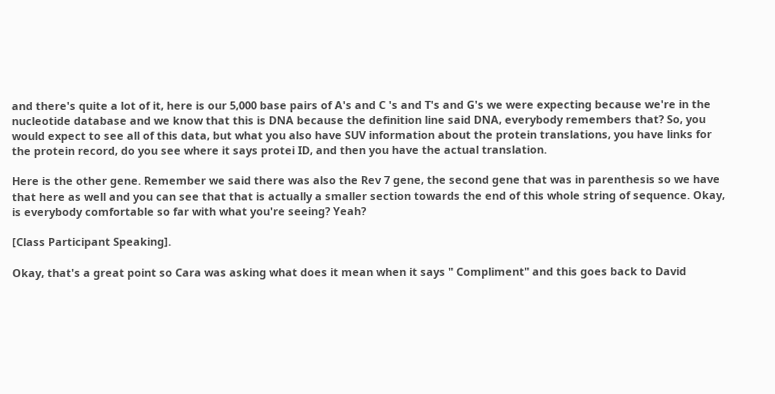and there's quite a lot of it, here is our 5,000 base pairs of A's and C 's and T's and G's we were expecting because we're in the nucleotide database and we know that this is DNA because the definition line said DNA, everybody remembers that? So, you would expect to see all of this data, but what you also have SUV information about the protein translations, you have links for the protein record, do you see where it says protei ID, and then you have the actual translation.

Here is the other gene. Remember we said there was also the Rev 7 gene, the second gene that was in parenthesis so we have that here as well and you can see that that is actually a smaller section towards the end of this whole string of sequence. Okay, is everybody comfortable so far with what you're seeing? Yeah?

[Class Participant Speaking].

Okay, that's a great point so Cara was asking what does it mean when it says " Compliment" and this goes back to David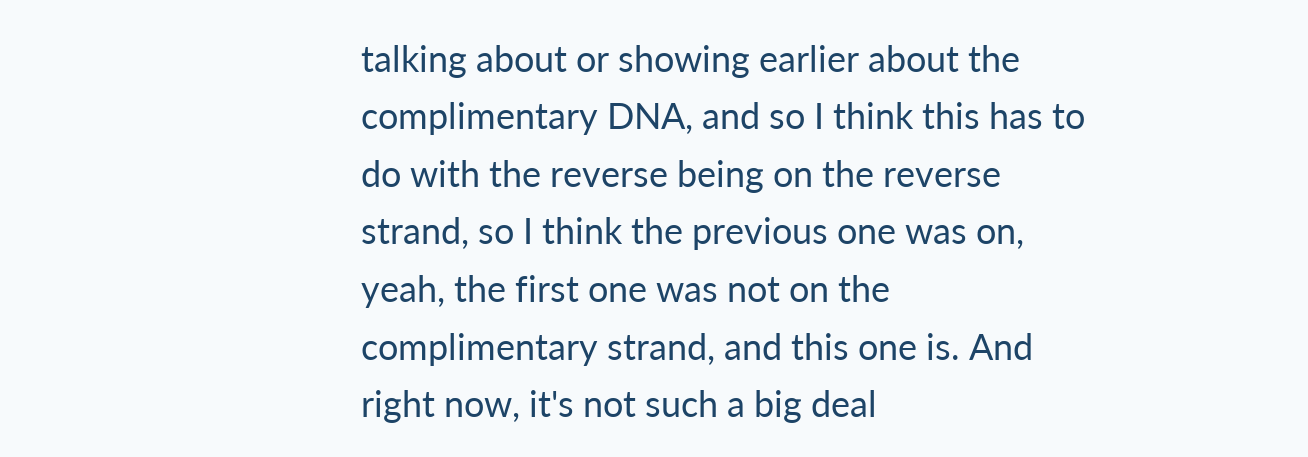talking about or showing earlier about the complimentary DNA, and so I think this has to do with the reverse being on the reverse strand, so I think the previous one was on, yeah, the first one was not on the complimentary strand, and this one is. And right now, it's not such a big deal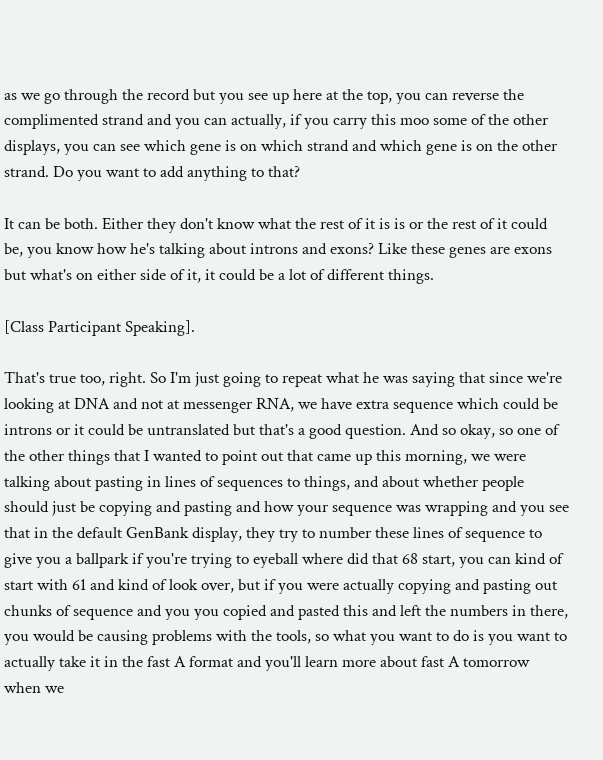as we go through the record but you see up here at the top, you can reverse the complimented strand and you can actually, if you carry this moo some of the other displays, you can see which gene is on which strand and which gene is on the other strand. Do you want to add anything to that?

It can be both. Either they don't know what the rest of it is is or the rest of it could be, you know how he's talking about introns and exons? Like these genes are exons but what's on either side of it, it could be a lot of different things.

[Class Participant Speaking].

That's true too, right. So I'm just going to repeat what he was saying that since we're looking at DNA and not at messenger RNA, we have extra sequence which could be introns or it could be untranslated but that's a good question. And so okay, so one of the other things that I wanted to point out that came up this morning, we were talking about pasting in lines of sequences to things, and about whether people should just be copying and pasting and how your sequence was wrapping and you see that in the default GenBank display, they try to number these lines of sequence to give you a ballpark if you're trying to eyeball where did that 68 start, you can kind of start with 61 and kind of look over, but if you were actually copying and pasting out chunks of sequence and you you copied and pasted this and left the numbers in there, you would be causing problems with the tools, so what you want to do is you want to actually take it in the fast A format and you'll learn more about fast A tomorrow when we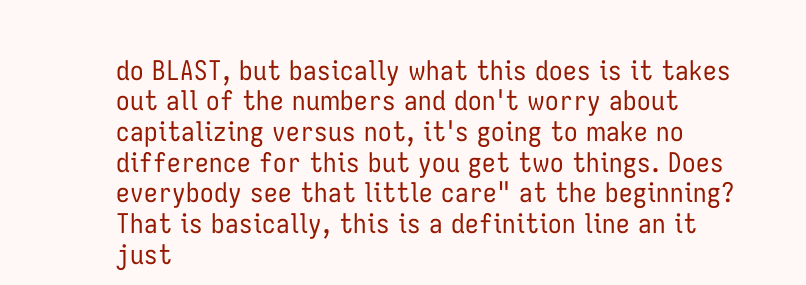do BLAST, but basically what this does is it takes out all of the numbers and don't worry about capitalizing versus not, it's going to make no difference for this but you get two things. Does everybody see that little care" at the beginning? That is basically, this is a definition line an it just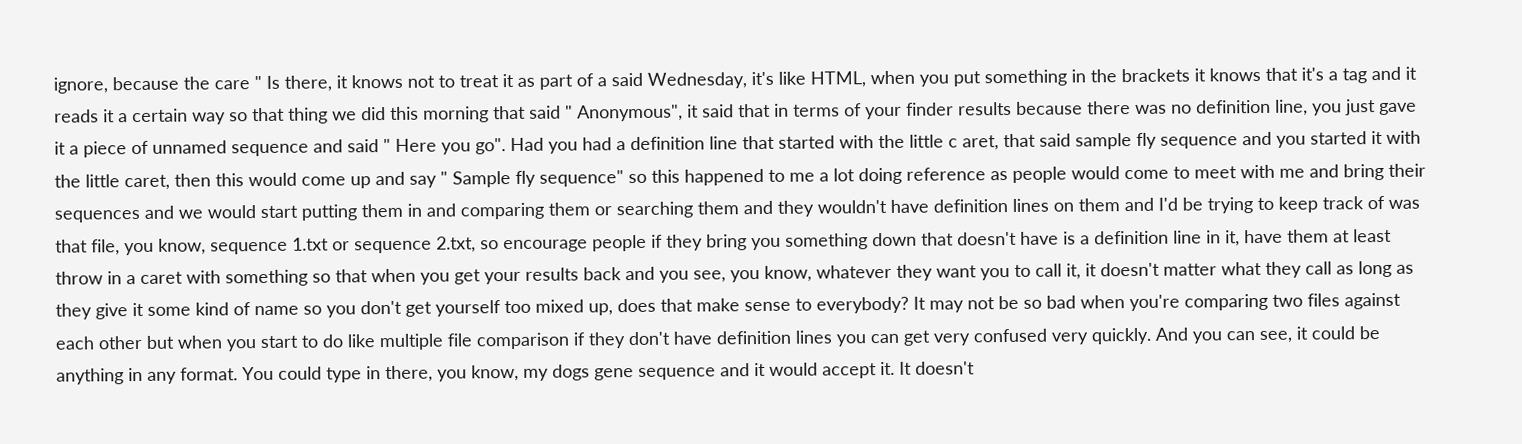ignore, because the care " Is there, it knows not to treat it as part of a said Wednesday, it's like HTML, when you put something in the brackets it knows that it's a tag and it reads it a certain way so that thing we did this morning that said " Anonymous", it said that in terms of your finder results because there was no definition line, you just gave it a piece of unnamed sequence and said " Here you go". Had you had a definition line that started with the little c aret, that said sample fly sequence and you started it with the little caret, then this would come up and say " Sample fly sequence" so this happened to me a lot doing reference as people would come to meet with me and bring their sequences and we would start putting them in and comparing them or searching them and they wouldn't have definition lines on them and I'd be trying to keep track of was that file, you know, sequence 1.txt or sequence 2.txt, so encourage people if they bring you something down that doesn't have is a definition line in it, have them at least throw in a caret with something so that when you get your results back and you see, you know, whatever they want you to call it, it doesn't matter what they call as long as they give it some kind of name so you don't get yourself too mixed up, does that make sense to everybody? It may not be so bad when you're comparing two files against each other but when you start to do like multiple file comparison if they don't have definition lines you can get very confused very quickly. And you can see, it could be anything in any format. You could type in there, you know, my dogs gene sequence and it would accept it. It doesn't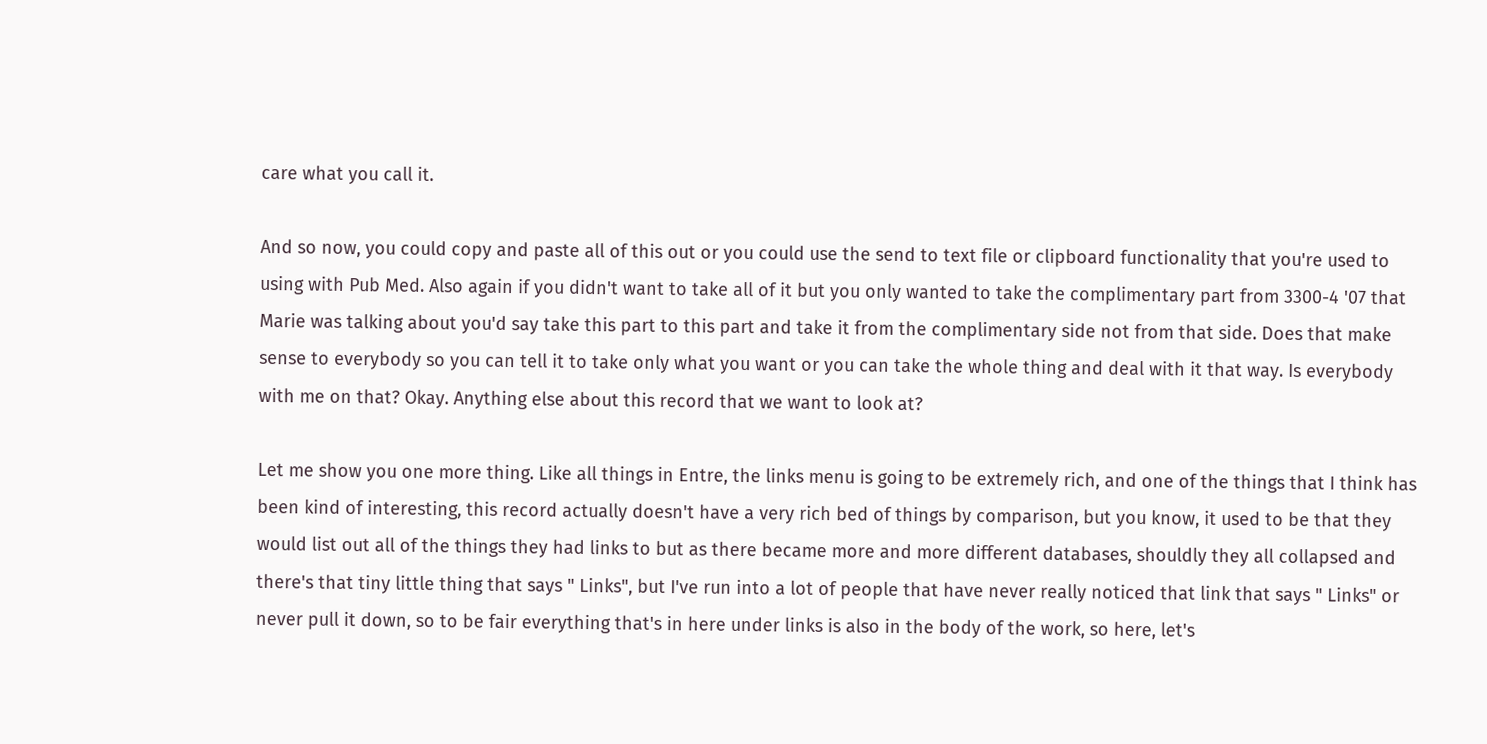care what you call it.

And so now, you could copy and paste all of this out or you could use the send to text file or clipboard functionality that you're used to using with Pub Med. Also again if you didn't want to take all of it but you only wanted to take the complimentary part from 3300-4 '07 that Marie was talking about you'd say take this part to this part and take it from the complimentary side not from that side. Does that make sense to everybody so you can tell it to take only what you want or you can take the whole thing and deal with it that way. Is everybody with me on that? Okay. Anything else about this record that we want to look at?

Let me show you one more thing. Like all things in Entre, the links menu is going to be extremely rich, and one of the things that I think has been kind of interesting, this record actually doesn't have a very rich bed of things by comparison, but you know, it used to be that they would list out all of the things they had links to but as there became more and more different databases, shouldly they all collapsed and there's that tiny little thing that says " Links", but I've run into a lot of people that have never really noticed that link that says " Links" or never pull it down, so to be fair everything that's in here under links is also in the body of the work, so here, let's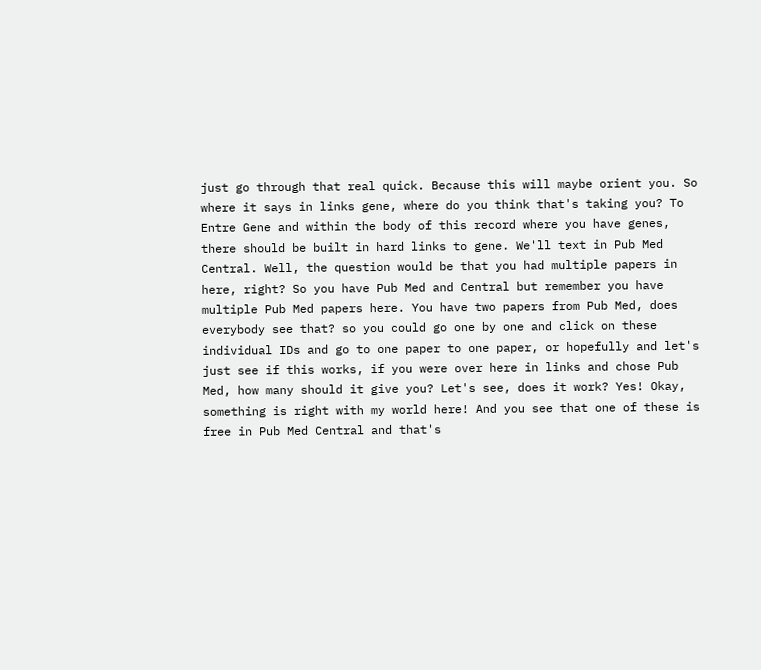just go through that real quick. Because this will maybe orient you. So where it says in links gene, where do you think that's taking you? To Entre Gene and within the body of this record where you have genes, there should be built in hard links to gene. We'll text in Pub Med Central. Well, the question would be that you had multiple papers in here, right? So you have Pub Med and Central but remember you have multiple Pub Med papers here. You have two papers from Pub Med, does everybody see that? so you could go one by one and click on these individual IDs and go to one paper to one paper, or hopefully and let's just see if this works, if you were over here in links and chose Pub Med, how many should it give you? Let's see, does it work? Yes! Okay, something is right with my world here! And you see that one of these is free in Pub Med Central and that's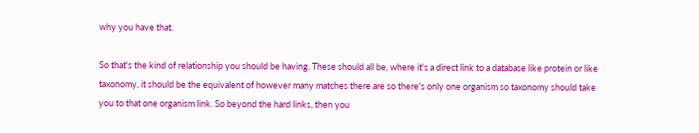why you have that.

So that's the kind of relationship you should be having. These should all be, where it's a direct link to a database like protein or like taxonomy, it should be the equivalent of however many matches there are so there's only one organism so taxonomy should take you to that one organism link. So beyond the hard links, then you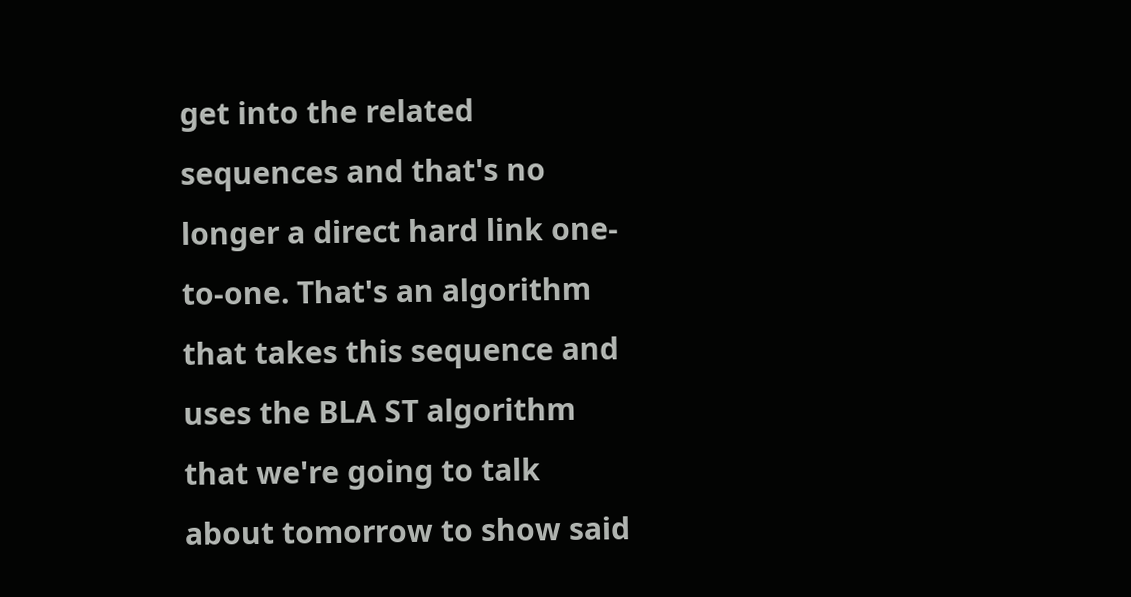get into the related sequences and that's no longer a direct hard link one-to-one. That's an algorithm that takes this sequence and uses the BLA ST algorithm that we're going to talk about tomorrow to show said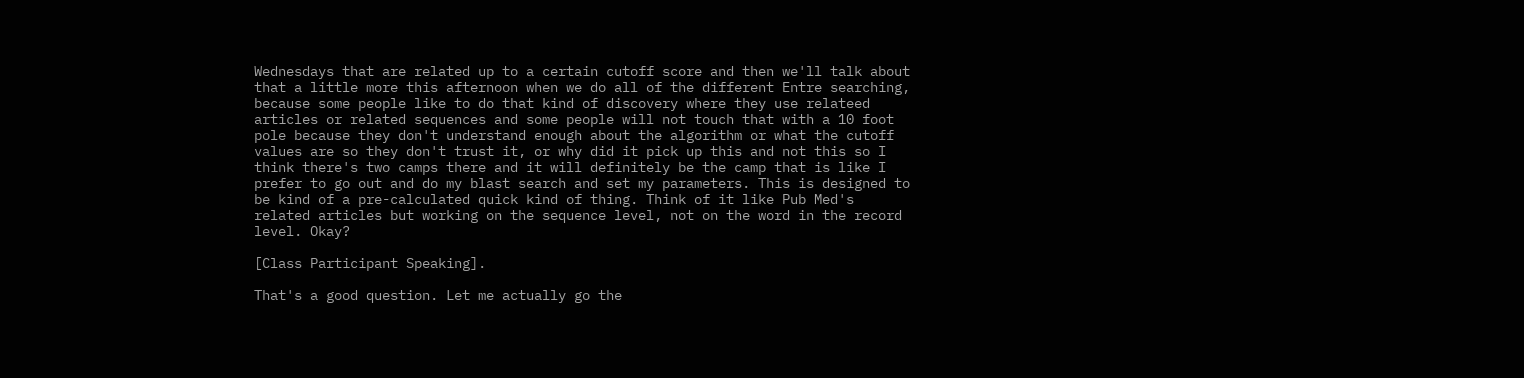Wednesdays that are related up to a certain cutoff score and then we'll talk about that a little more this afternoon when we do all of the different Entre searching, because some people like to do that kind of discovery where they use relateed articles or related sequences and some people will not touch that with a 10 foot pole because they don't understand enough about the algorithm or what the cutoff values are so they don't trust it, or why did it pick up this and not this so I think there's two camps there and it will definitely be the camp that is like I prefer to go out and do my blast search and set my parameters. This is designed to be kind of a pre-calculated quick kind of thing. Think of it like Pub Med's related articles but working on the sequence level, not on the word in the record level. Okay?

[Class Participant Speaking].

That's a good question. Let me actually go the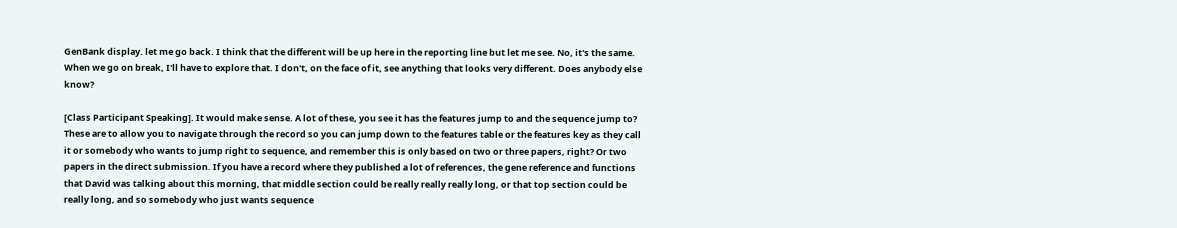GenBank display. let me go back. I think that the different will be up here in the reporting line but let me see. No, it's the same. When we go on break, I'll have to explore that. I don't, on the face of it, see anything that looks very different. Does anybody else know?

[Class Participant Speaking]. It would make sense. A lot of these, you see it has the features jump to and the sequence jump to? These are to allow you to navigate through the record so you can jump down to the features table or the features key as they call it or somebody who wants to jump right to sequence, and remember this is only based on two or three papers, right? Or two papers in the direct submission. If you have a record where they published a lot of references, the gene reference and functions that David was talking about this morning, that middle section could be really really really long, or that top section could be really long, and so somebody who just wants sequence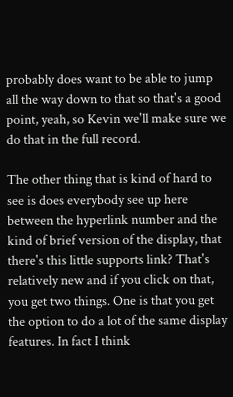probably does want to be able to jump all the way down to that so that's a good point, yeah, so Kevin we'll make sure we do that in the full record.

The other thing that is kind of hard to see is does everybody see up here between the hyperlink number and the kind of brief version of the display, that there's this little supports link? That's relatively new and if you click on that, you get two things. One is that you get the option to do a lot of the same display features. In fact I think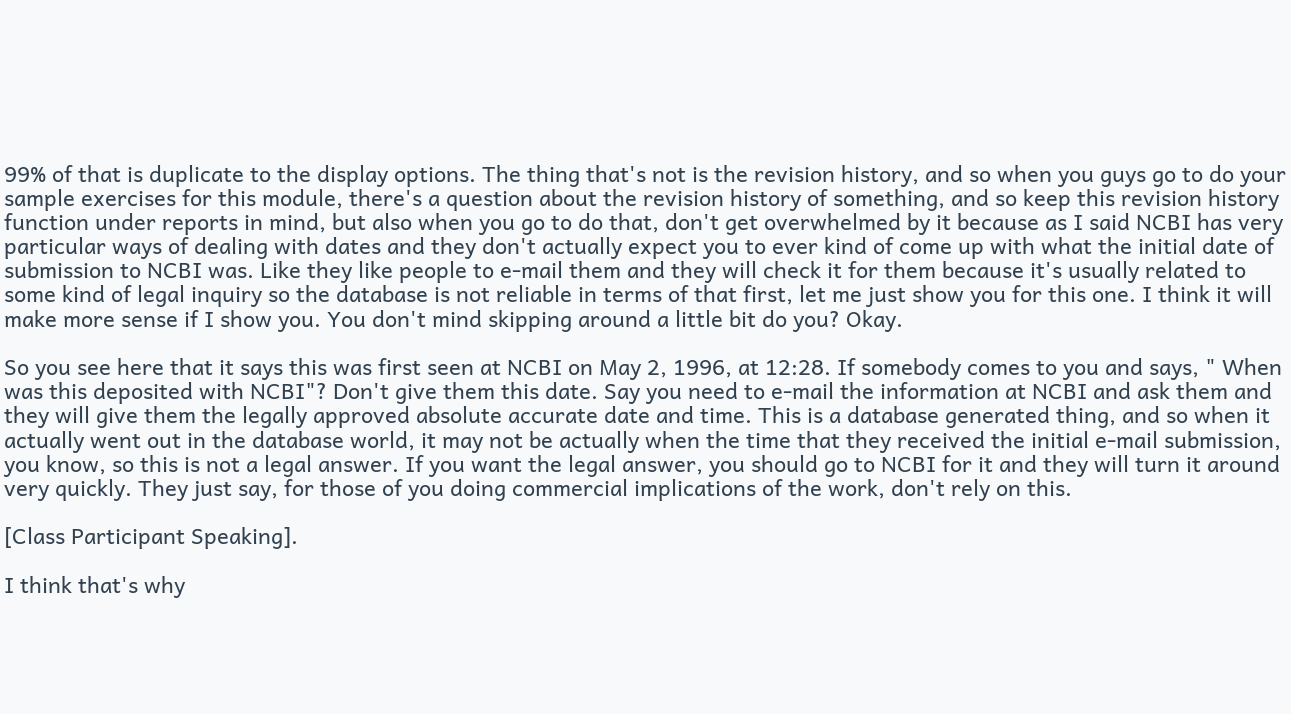99% of that is duplicate to the display options. The thing that's not is the revision history, and so when you guys go to do your sample exercises for this module, there's a question about the revision history of something, and so keep this revision history function under reports in mind, but also when you go to do that, don't get overwhelmed by it because as I said NCBI has very particular ways of dealing with dates and they don't actually expect you to ever kind of come up with what the initial date of submission to NCBI was. Like they like people to e-mail them and they will check it for them because it's usually related to some kind of legal inquiry so the database is not reliable in terms of that first, let me just show you for this one. I think it will make more sense if I show you. You don't mind skipping around a little bit do you? Okay.

So you see here that it says this was first seen at NCBI on May 2, 1996, at 12:28. If somebody comes to you and says, " When was this deposited with NCBI"? Don't give them this date. Say you need to e-mail the information at NCBI and ask them and they will give them the legally approved absolute accurate date and time. This is a database generated thing, and so when it actually went out in the database world, it may not be actually when the time that they received the initial e-mail submission, you know, so this is not a legal answer. If you want the legal answer, you should go to NCBI for it and they will turn it around very quickly. They just say, for those of you doing commercial implications of the work, don't rely on this.

[Class Participant Speaking].

I think that's why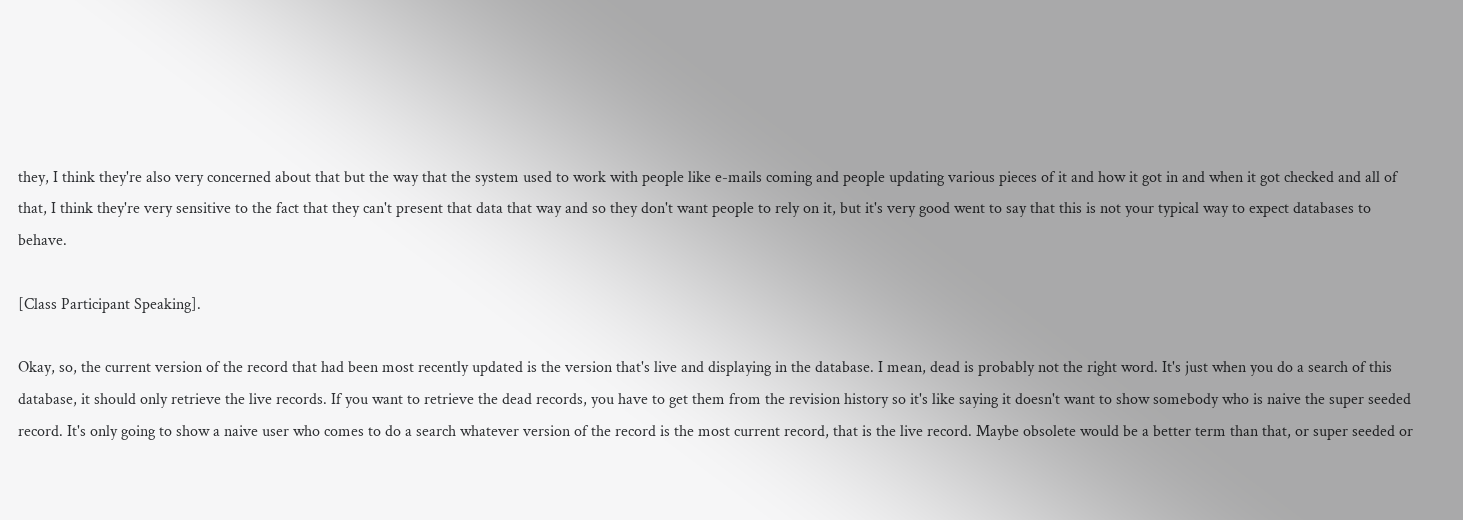they, I think they're also very concerned about that but the way that the system used to work with people like e-mails coming and people updating various pieces of it and how it got in and when it got checked and all of that, I think they're very sensitive to the fact that they can't present that data that way and so they don't want people to rely on it, but it's very good went to say that this is not your typical way to expect databases to behave.

[Class Participant Speaking].

Okay, so, the current version of the record that had been most recently updated is the version that's live and displaying in the database. I mean, dead is probably not the right word. It's just when you do a search of this database, it should only retrieve the live records. If you want to retrieve the dead records, you have to get them from the revision history so it's like saying it doesn't want to show somebody who is naive the super seeded record. It's only going to show a naive user who comes to do a search whatever version of the record is the most current record, that is the live record. Maybe obsolete would be a better term than that, or super seeded or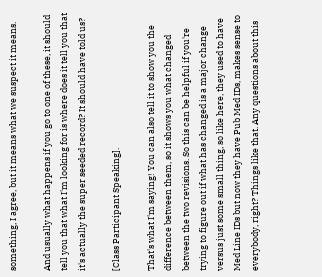something, I agree, but it means what we suspect it means.

And usually what happens if you go to one of these, it should tell you that what I'm looking for is where does it tell you that it's actually the super seeded record? It should have told us?

[Class Participant Speaking].

That's what I'm saying! You can also tell it to show you the difference between them, so it shows you what changed between the two revisions. So this can be helpful if you're trying to figure out if what has changed is a major change versus just some small thing, so like here, they used to have Med Line IDs but now they have Pub Med IDs, makes sense to everybody, right? Things like that. Any questions about this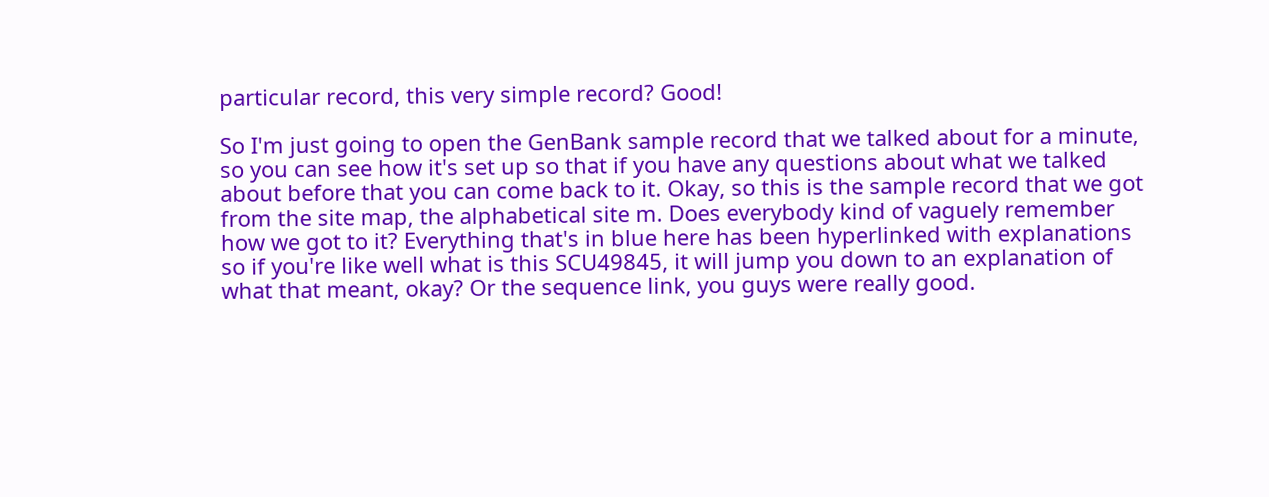particular record, this very simple record? Good!

So I'm just going to open the GenBank sample record that we talked about for a minute, so you can see how it's set up so that if you have any questions about what we talked about before that you can come back to it. Okay, so this is the sample record that we got from the site map, the alphabetical site m. Does everybody kind of vaguely remember how we got to it? Everything that's in blue here has been hyperlinked with explanations so if you're like well what is this SCU49845, it will jump you down to an explanation of what that meant, okay? Or the sequence link, you guys were really good.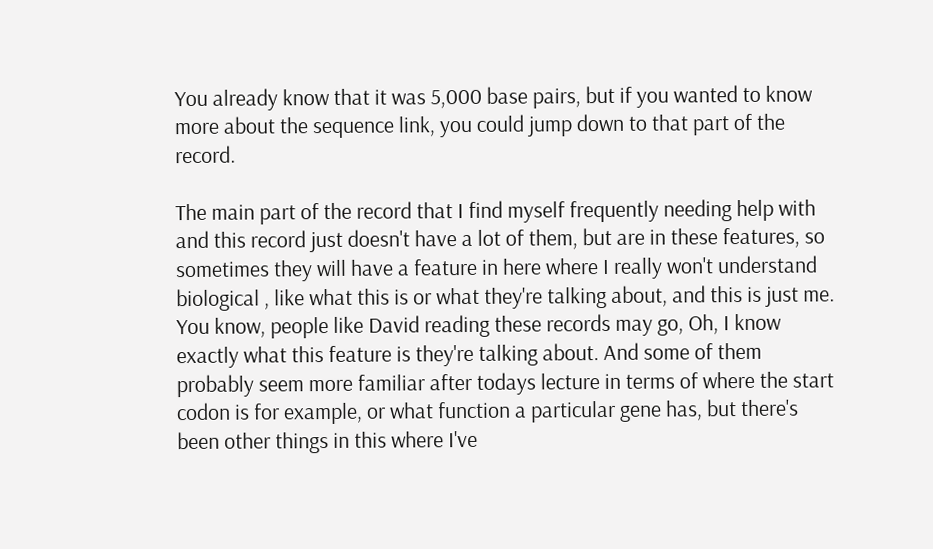You already know that it was 5,000 base pairs, but if you wanted to know more about the sequence link, you could jump down to that part of the record.

The main part of the record that I find myself frequently needing help with and this record just doesn't have a lot of them, but are in these features, so sometimes they will have a feature in here where I really won't understand biological , like what this is or what they're talking about, and this is just me. You know, people like David reading these records may go, Oh, I know exactly what this feature is they're talking about. And some of them probably seem more familiar after todays lecture in terms of where the start codon is for example, or what function a particular gene has, but there's been other things in this where I've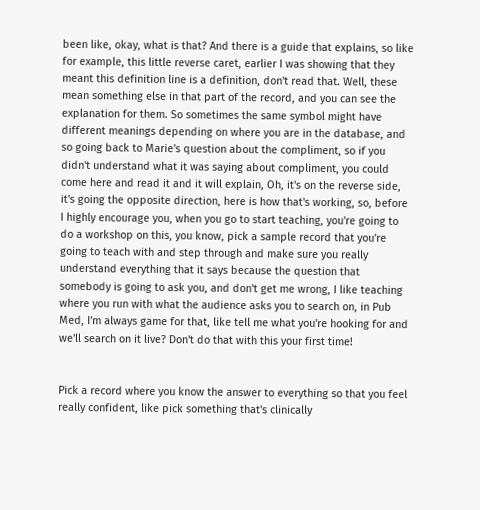been like, okay, what is that? And there is a guide that explains, so like for example, this little reverse caret, earlier I was showing that they meant this definition line is a definition, don't read that. Well, these mean something else in that part of the record, and you can see the explanation for them. So sometimes the same symbol might have different meanings depending on where you are in the database, and so going back to Marie's question about the compliment, so if you didn't understand what it was saying about compliment, you could come here and read it and it will explain, Oh, it's on the reverse side, it's going the opposite direction, here is how that's working, so, before I highly encourage you, when you go to start teaching, you're going to do a workshop on this, you know, pick a sample record that you're going to teach with and step through and make sure you really understand everything that it says because the question that somebody is going to ask you, and don't get me wrong, I like teaching where you run with what the audience asks you to search on, in Pub Med, I'm always game for that, like tell me what you're hooking for and we'll search on it live? Don't do that with this your first time!


Pick a record where you know the answer to everything so that you feel really confident, like pick something that's clinically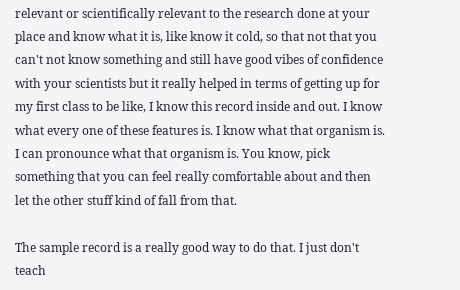relevant or scientifically relevant to the research done at your place and know what it is, like know it cold, so that not that you can't not know something and still have good vibes of confidence with your scientists but it really helped in terms of getting up for my first class to be like, I know this record inside and out. I know what every one of these features is. I know what that organism is. I can pronounce what that organism is. You know, pick something that you can feel really comfortable about and then let the other stuff kind of fall from that.

The sample record is a really good way to do that. I just don't teach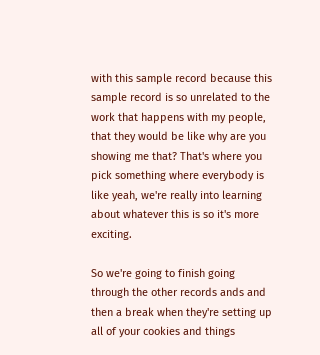with this sample record because this sample record is so unrelated to the work that happens with my people, that they would be like why are you showing me that? That's where you pick something where everybody is like yeah, we're really into learning about whatever this is so it's more exciting.

So we're going to finish going through the other records ands and then a break when they're setting up all of your cookies and things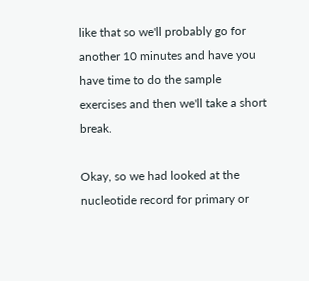like that so we'll probably go for another 10 minutes and have you have time to do the sample exercises and then we'll take a short break.

Okay, so we had looked at the nucleotide record for primary or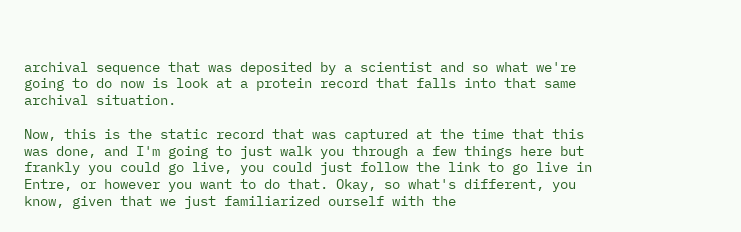archival sequence that was deposited by a scientist and so what we're going to do now is look at a protein record that falls into that same archival situation.

Now, this is the static record that was captured at the time that this was done, and I'm going to just walk you through a few things here but frankly you could go live, you could just follow the link to go live in Entre, or however you want to do that. Okay, so what's different, you know, given that we just familiarized ourself with the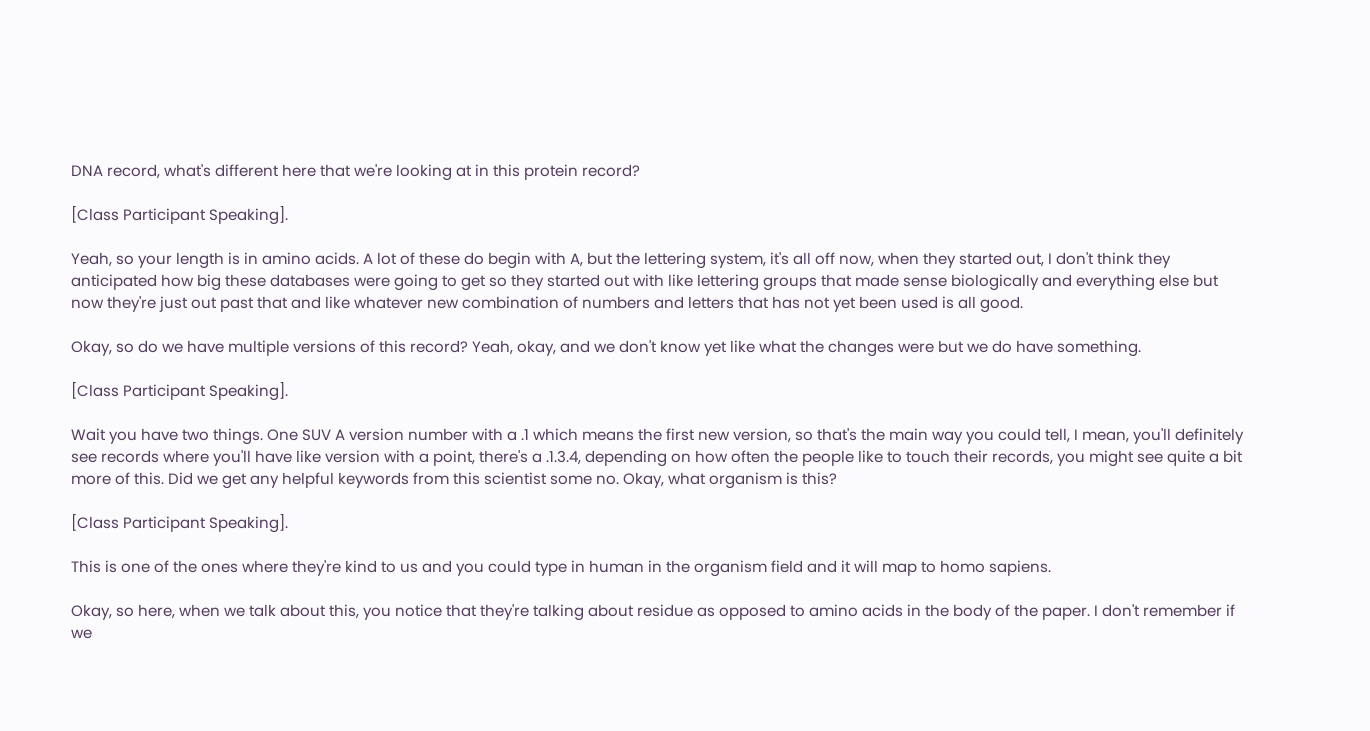DNA record, what's different here that we're looking at in this protein record?

[Class Participant Speaking].

Yeah, so your length is in amino acids. A lot of these do begin with A, but the lettering system, it's all off now, when they started out, I don't think they anticipated how big these databases were going to get so they started out with like lettering groups that made sense biologically and everything else but now they're just out past that and like whatever new combination of numbers and letters that has not yet been used is all good.

Okay, so do we have multiple versions of this record? Yeah, okay, and we don't know yet like what the changes were but we do have something.

[Class Participant Speaking].

Wait you have two things. One SUV A version number with a .1 which means the first new version, so that's the main way you could tell, I mean, you'll definitely see records where you'll have like version with a point, there's a .1.3.4, depending on how often the people like to touch their records, you might see quite a bit more of this. Did we get any helpful keywords from this scientist some no. Okay, what organism is this?

[Class Participant Speaking].

This is one of the ones where they're kind to us and you could type in human in the organism field and it will map to homo sapiens.

Okay, so here, when we talk about this, you notice that they're talking about residue as opposed to amino acids in the body of the paper. I don't remember if we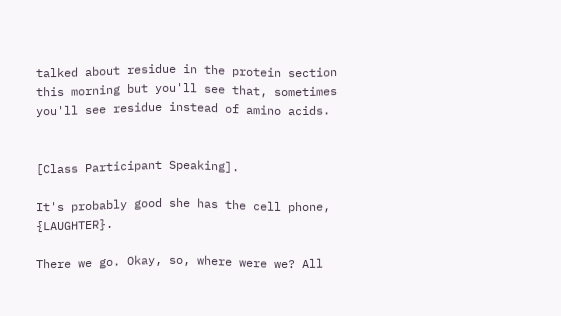talked about residue in the protein section this morning but you'll see that, sometimes you'll see residue instead of amino acids.


[Class Participant Speaking].

It's probably good she has the cell phone, {LAUGHTER}.

There we go. Okay, so, where were we? All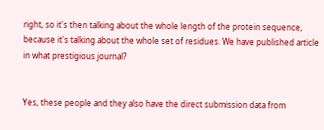right, so it's then talking about the whole length of the protein sequence, because it's talking about the whole set of residues. We have published article in what prestigious journal?


Yes, these people and they also have the direct submission data from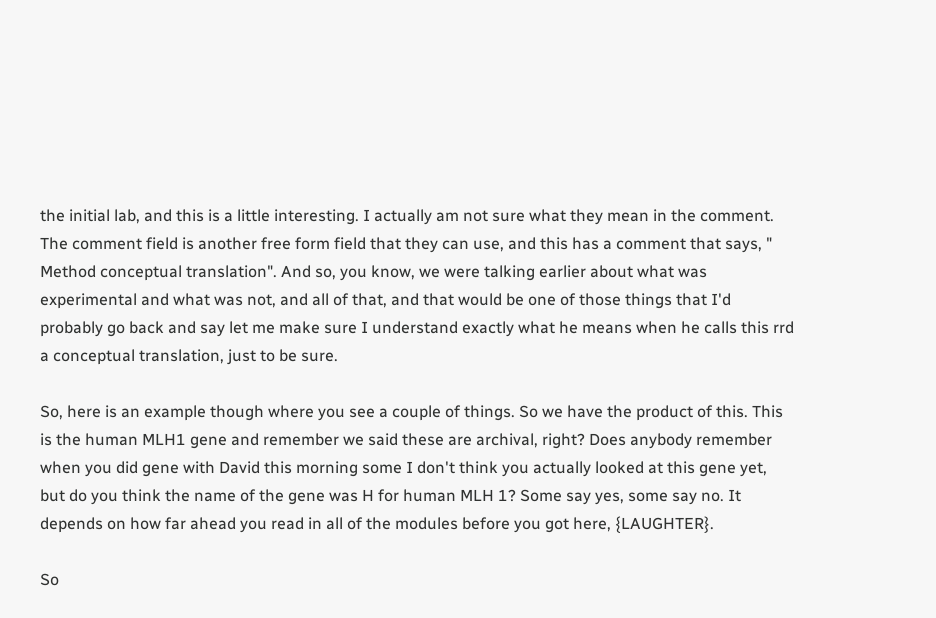the initial lab, and this is a little interesting. I actually am not sure what they mean in the comment. The comment field is another free form field that they can use, and this has a comment that says, " Method conceptual translation". And so, you know, we were talking earlier about what was experimental and what was not, and all of that, and that would be one of those things that I'd probably go back and say let me make sure I understand exactly what he means when he calls this rrd a conceptual translation, just to be sure.

So, here is an example though where you see a couple of things. So we have the product of this. This is the human MLH1 gene and remember we said these are archival, right? Does anybody remember when you did gene with David this morning some I don't think you actually looked at this gene yet, but do you think the name of the gene was H for human MLH 1? Some say yes, some say no. It depends on how far ahead you read in all of the modules before you got here, {LAUGHTER}.

So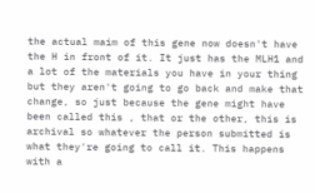the actual maim of this gene now doesn't have the H in front of it. It just has the MLH1 and a lot of the materials you have in your thing but they aren't going to go back and make that change, so just because the gene might have been called this , that or the other, this is archival so whatever the person submitted is what they're going to call it. This happens with a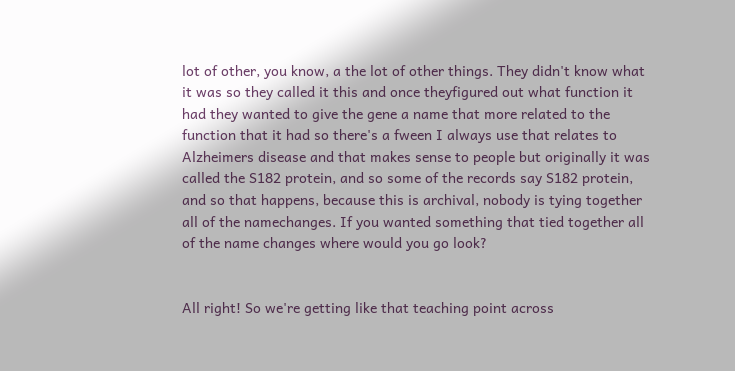lot of other, you know, a the lot of other things. They didn't know what it was so they called it this and once theyfigured out what function it had they wanted to give the gene a name that more related to the function that it had so there's a fween I always use that relates to Alzheimers disease and that makes sense to people but originally it was called the S182 protein, and so some of the records say S182 protein, and so that happens, because this is archival, nobody is tying together all of the namechanges. If you wanted something that tied together all of the name changes where would you go look?


All right! So we're getting like that teaching point across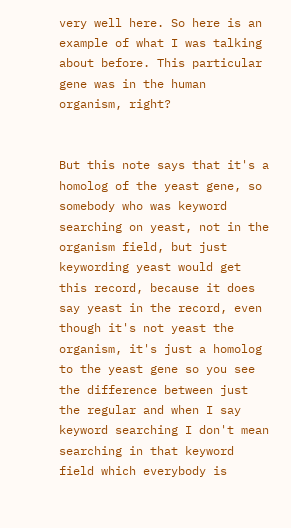very well here. So here is an example of what I was talking about before. This particular gene was in the human organism, right?


But this note says that it's a homolog of the yeast gene, so somebody who was keyword searching on yeast, not in the organism field, but just keywording yeast would get this record, because it does say yeast in the record, even though it's not yeast the organism, it's just a homolog to the yeast gene so you see the difference between just the regular and when I say keyword searching I don't mean searching in that keyword field which everybody is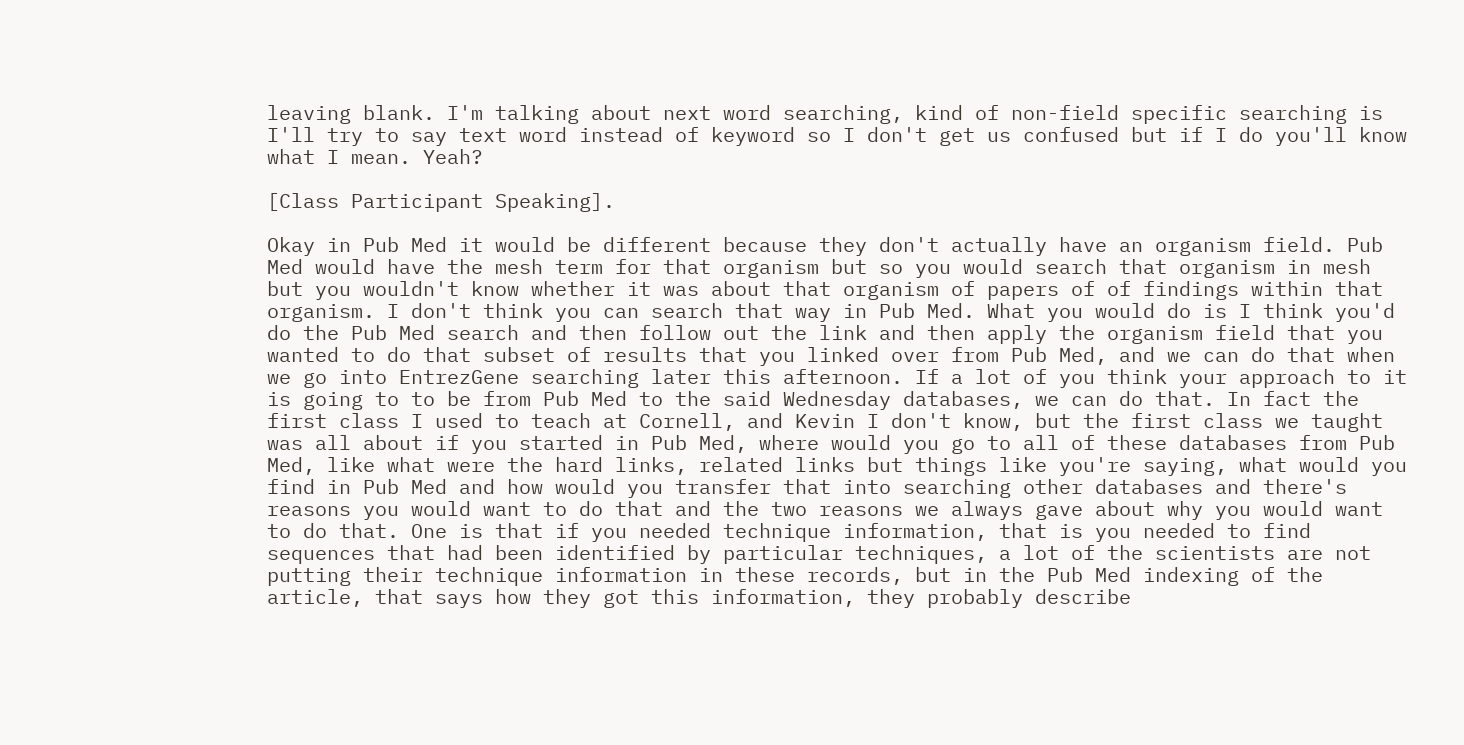leaving blank. I'm talking about next word searching, kind of non-field specific searching is I'll try to say text word instead of keyword so I don't get us confused but if I do you'll know what I mean. Yeah?

[Class Participant Speaking].

Okay in Pub Med it would be different because they don't actually have an organism field. Pub Med would have the mesh term for that organism but so you would search that organism in mesh but you wouldn't know whether it was about that organism of papers of of findings within that organism. I don't think you can search that way in Pub Med. What you would do is I think you'd do the Pub Med search and then follow out the link and then apply the organism field that you wanted to do that subset of results that you linked over from Pub Med, and we can do that when we go into EntrezGene searching later this afternoon. If a lot of you think your approach to it is going to to be from Pub Med to the said Wednesday databases, we can do that. In fact the first class I used to teach at Cornell, and Kevin I don't know, but the first class we taught was all about if you started in Pub Med, where would you go to all of these databases from Pub Med, like what were the hard links, related links but things like you're saying, what would you find in Pub Med and how would you transfer that into searching other databases and there's reasons you would want to do that and the two reasons we always gave about why you would want to do that. One is that if you needed technique information, that is you needed to find sequences that had been identified by particular techniques, a lot of the scientists are not putting their technique information in these records, but in the Pub Med indexing of the article, that says how they got this information, they probably describe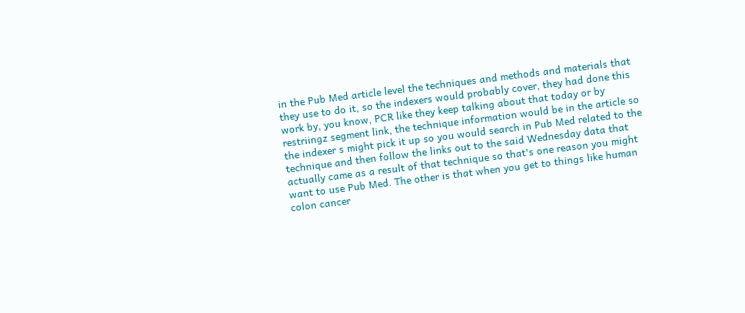in the Pub Med article level the techniques and methods and materials that they use to do it, so the indexers would probably cover, they had done this work by, you know, PCR like they keep talking about that today or by restriingz segment link, the technique information would be in the article so the indexer s might pick it up so you would search in Pub Med related to the technique and then follow the links out to the said Wednesday data that actually came as a result of that technique so that's one reason you might want to use Pub Med. The other is that when you get to things like human colon cancer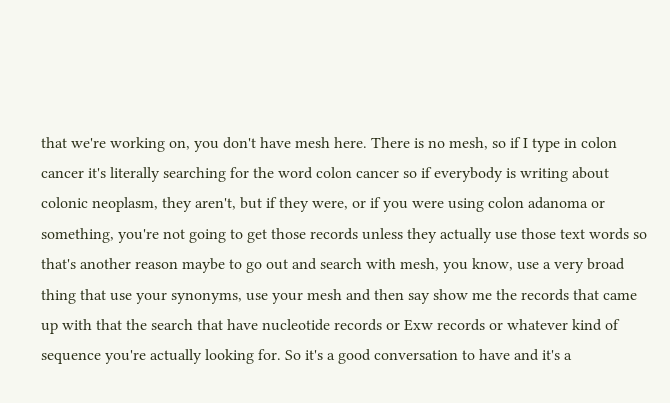that we're working on, you don't have mesh here. There is no mesh, so if I type in colon cancer it's literally searching for the word colon cancer so if everybody is writing about colonic neoplasm, they aren't, but if they were, or if you were using colon adanoma or something, you're not going to get those records unless they actually use those text words so that's another reason maybe to go out and search with mesh, you know, use a very broad thing that use your synonyms, use your mesh and then say show me the records that came up with that the search that have nucleotide records or Exw records or whatever kind of sequence you're actually looking for. So it's a good conversation to have and it's a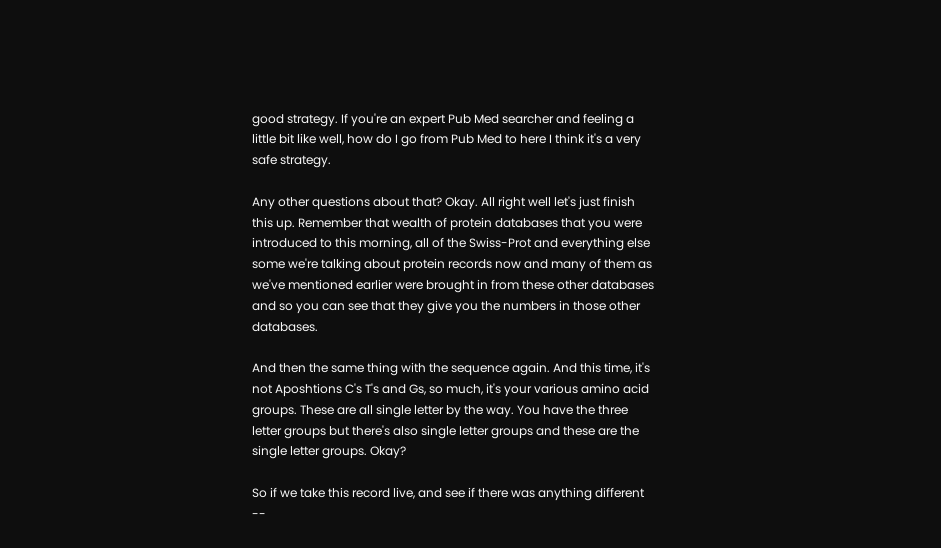good strategy. If you're an expert Pub Med searcher and feeling a little bit like well, how do I go from Pub Med to here I think it's a very safe strategy.

Any other questions about that? Okay. All right well let's just finish this up. Remember that wealth of protein databases that you were introduced to this morning, all of the Swiss-Prot and everything else some we're talking about protein records now and many of them as we've mentioned earlier were brought in from these other databases and so you can see that they give you the numbers in those other databases.

And then the same thing with the sequence again. And this time, it's not Aposhtions C's T's and Gs, so much, it's your various amino acid groups. These are all single letter by the way. You have the three letter groups but there's also single letter groups and these are the single letter groups. Okay?

So if we take this record live, and see if there was anything different --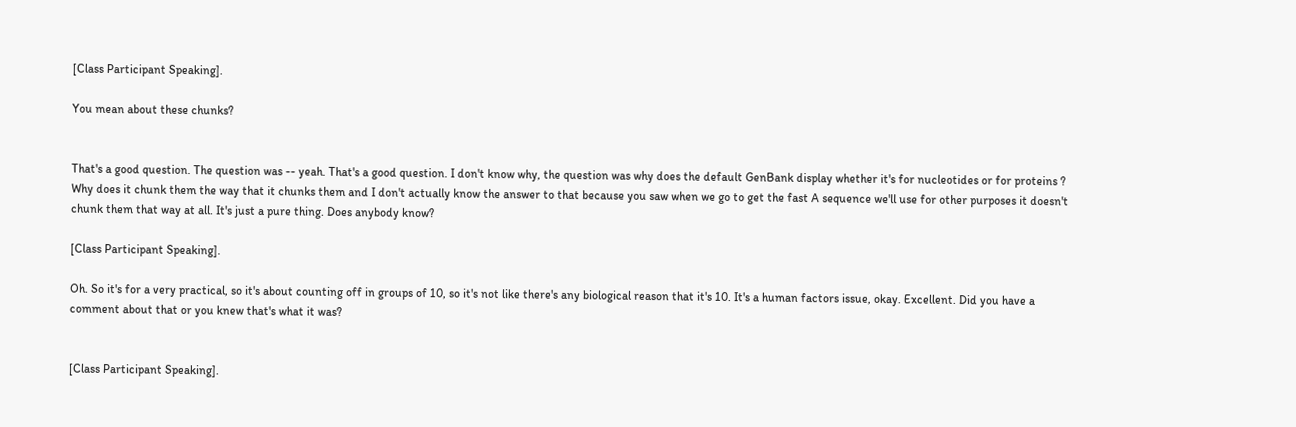[Class Participant Speaking].

You mean about these chunks?


That's a good question. The question was -- yeah. That's a good question. I don't know why, the question was why does the default GenBank display whether it's for nucleotides or for proteins ? Why does it chunk them the way that it chunks them and I don't actually know the answer to that because you saw when we go to get the fast A sequence we'll use for other purposes it doesn't chunk them that way at all. It's just a pure thing. Does anybody know?

[Class Participant Speaking].

Oh. So it's for a very practical, so it's about counting off in groups of 10, so it's not like there's any biological reason that it's 10. It's a human factors issue, okay. Excellent. Did you have a comment about that or you knew that's what it was?


[Class Participant Speaking].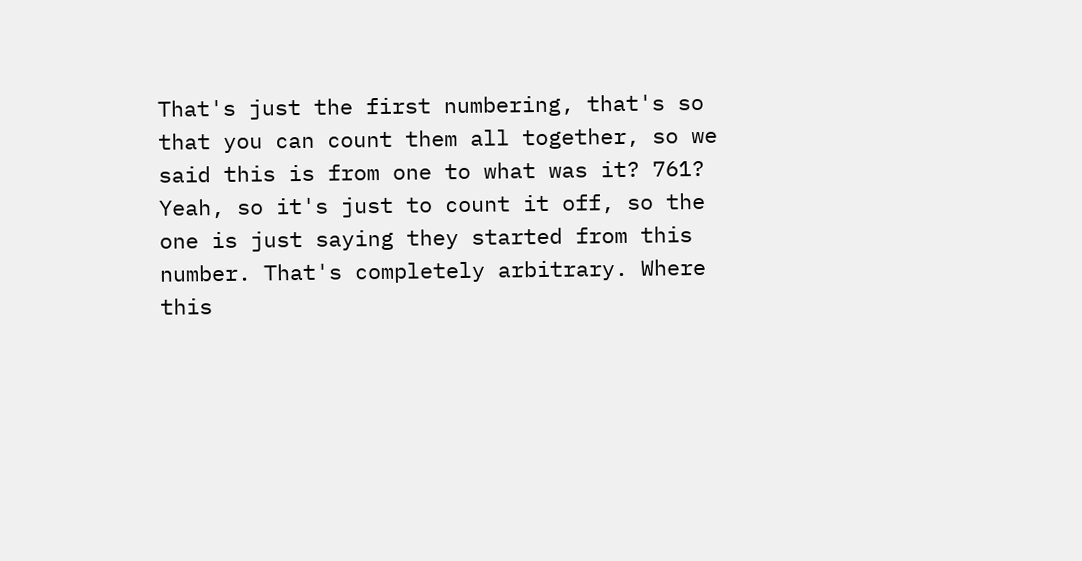That's just the first numbering, that's so that you can count them all together, so we said this is from one to what was it? 761? Yeah, so it's just to count it off, so the one is just saying they started from this number. That's completely arbitrary. Where this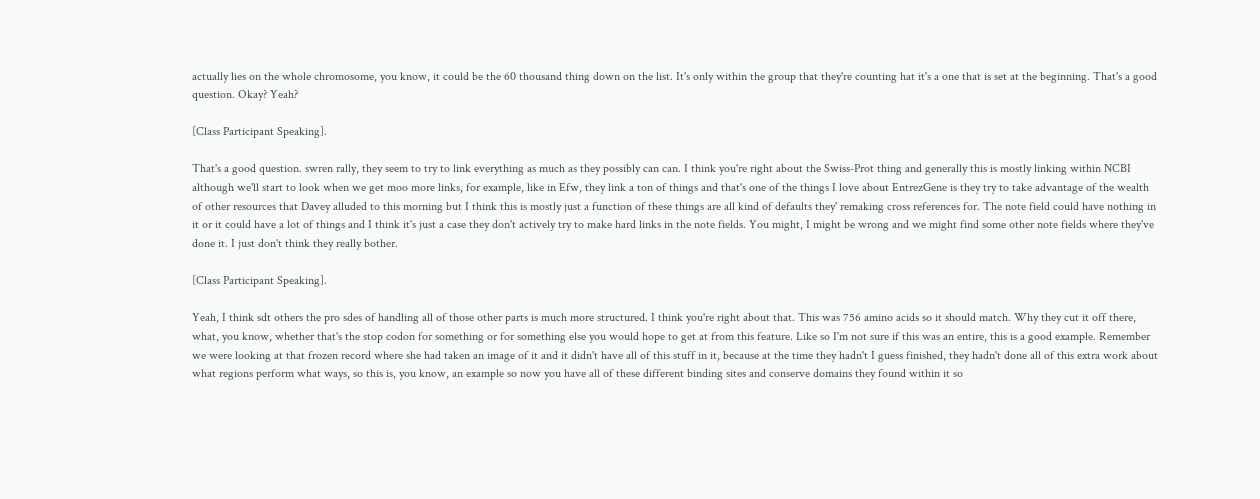actually lies on the whole chromosome, you know, it could be the 60 thousand thing down on the list. It's only within the group that they're counting hat it's a one that is set at the beginning. That's a good question. Okay? Yeah?

[Class Participant Speaking].

That's a good question. swren rally, they seem to try to link everything as much as they possibly can can. I think you're right about the Swiss-Prot thing and generally this is mostly linking within NCBI although we'll start to look when we get moo more links, for example, like in Efw, they link a ton of things and that's one of the things I love about EntrezGene is they try to take advantage of the wealth of other resources that Davey alluded to this morning but I think this is mostly just a function of these things are all kind of defaults they' remaking cross references for. The note field could have nothing in it or it could have a lot of things and I think it's just a case they don't actively try to make hard links in the note fields. You might, I might be wrong and we might find some other note fields where they've done it. I just don't think they really bother.

[Class Participant Speaking].

Yeah, I think sdt others the pro sdes of handling all of those other parts is much more structured. I think you're right about that. This was 756 amino acids so it should match. Why they cut it off there, what, you know, whether that's the stop codon for something or for something else you would hope to get at from this feature. Like so I'm not sure if this was an entire, this is a good example. Remember we were looking at that frozen record where she had taken an image of it and it didn't have all of this stuff in it, because at the time they hadn't I guess finished, they hadn't done all of this extra work about what regions perform what ways, so this is, you know, an example so now you have all of these different binding sites and conserve domains they found within it so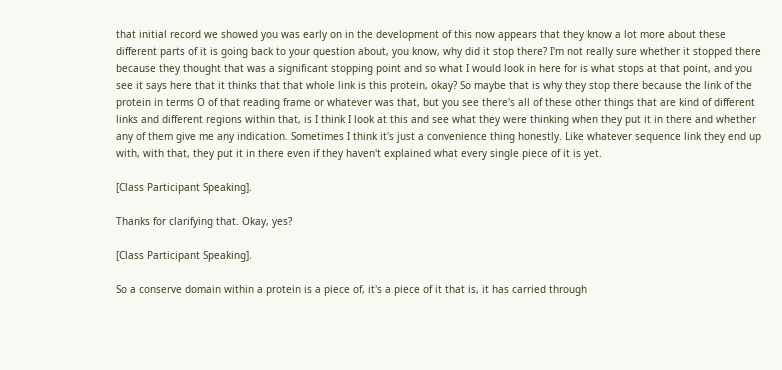that initial record we showed you was early on in the development of this now appears that they know a lot more about these different parts of it is going back to your question about, you know, why did it stop there? I'm not really sure whether it stopped there because they thought that was a significant stopping point and so what I would look in here for is what stops at that point, and you see it says here that it thinks that that whole link is this protein, okay? So maybe that is why they stop there because the link of the protein in terms O of that reading frame or whatever was that, but you see there's all of these other things that are kind of different links and different regions within that, is I think I look at this and see what they were thinking when they put it in there and whether any of them give me any indication. Sometimes I think it's just a convenience thing honestly. Like whatever sequence link they end up with, with that, they put it in there even if they haven't explained what every single piece of it is yet.

[Class Participant Speaking].

Thanks for clarifying that. Okay, yes?

[Class Participant Speaking].

So a conserve domain within a protein is a piece of, it's a piece of it that is, it has carried through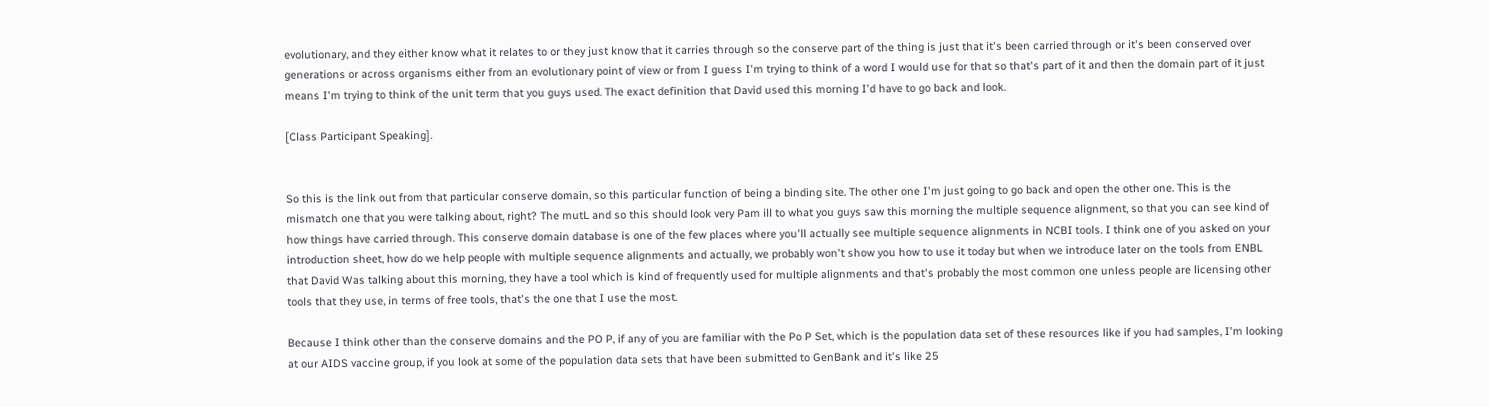evolutionary, and they either know what it relates to or they just know that it carries through so the conserve part of the thing is just that it's been carried through or it's been conserved over generations or across organisms either from an evolutionary point of view or from I guess I'm trying to think of a word I would use for that so that's part of it and then the domain part of it just means I'm trying to think of the unit term that you guys used. The exact definition that David used this morning I'd have to go back and look.

[Class Participant Speaking].


So this is the link out from that particular conserve domain, so this particular function of being a binding site. The other one I'm just going to go back and open the other one. This is the mismatch one that you were talking about, right? The mutL and so this should look very Pam ill to what you guys saw this morning the multiple sequence alignment, so that you can see kind of how things have carried through. This conserve domain database is one of the few places where you'll actually see multiple sequence alignments in NCBI tools. I think one of you asked on your introduction sheet, how do we help people with multiple sequence alignments and actually, we probably won't show you how to use it today but when we introduce later on the tools from ENBL that David Was talking about this morning, they have a tool which is kind of frequently used for multiple alignments and that's probably the most common one unless people are licensing other tools that they use, in terms of free tools, that's the one that I use the most.

Because I think other than the conserve domains and the PO P, if any of you are familiar with the Po P Set, which is the population data set of these resources like if you had samples, I'm looking at our AIDS vaccine group, if you look at some of the population data sets that have been submitted to GenBank and it's like 25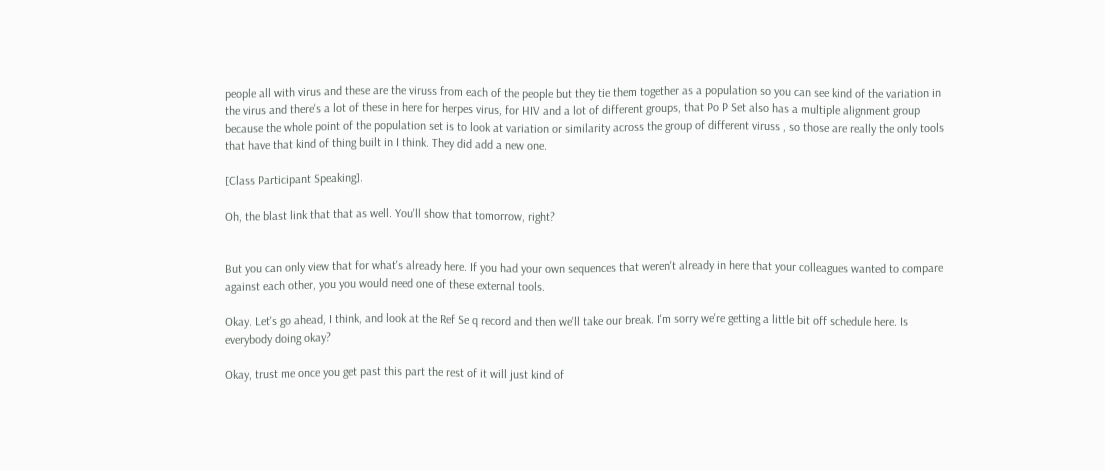people all with virus and these are the viruss from each of the people but they tie them together as a population so you can see kind of the variation in the virus and there's a lot of these in here for herpes virus, for HIV and a lot of different groups, that Po P Set also has a multiple alignment group because the whole point of the population set is to look at variation or similarity across the group of different viruss , so those are really the only tools that have that kind of thing built in I think. They did add a new one.

[Class Participant Speaking].

Oh, the blast link that that as well. You'll show that tomorrow, right?


But you can only view that for what's already here. If you had your own sequences that weren't already in here that your colleagues wanted to compare against each other, you you would need one of these external tools.

Okay. Let's go ahead, I think, and look at the Ref Se q record and then we'll take our break. I'm sorry we're getting a little bit off schedule here. Is everybody doing okay?

Okay, trust me once you get past this part the rest of it will just kind of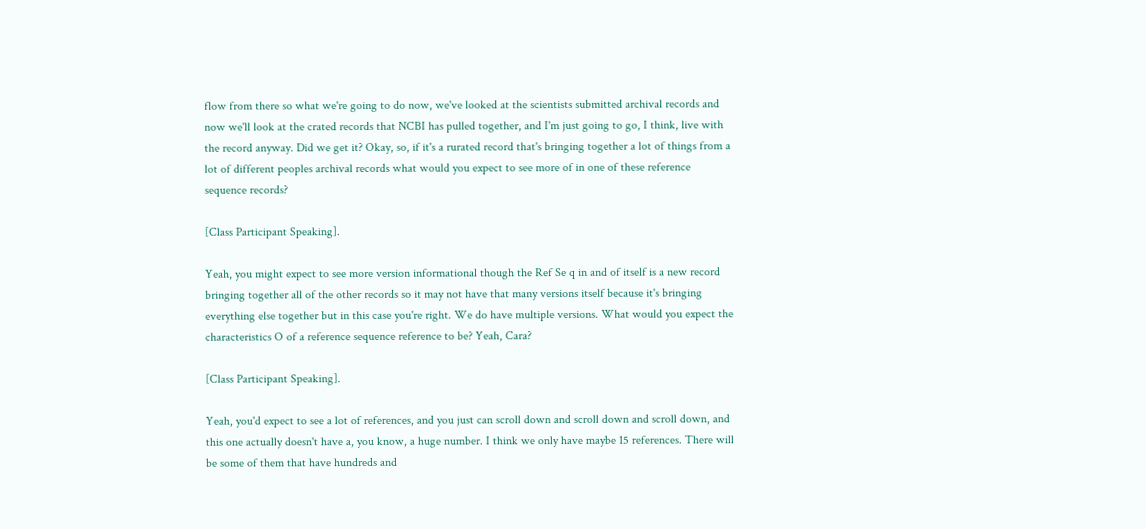flow from there so what we're going to do now, we've looked at the scientists submitted archival records and now we'll look at the crated records that NCBI has pulled together, and I'm just going to go, I think, live with the record anyway. Did we get it? Okay, so, if it's a rurated record that's bringing together a lot of things from a lot of different peoples archival records what would you expect to see more of in one of these reference sequence records?

[Class Participant Speaking].

Yeah, you might expect to see more version informational though the Ref Se q in and of itself is a new record bringing together all of the other records so it may not have that many versions itself because it's bringing everything else together but in this case you're right. We do have multiple versions. What would you expect the characteristics O of a reference sequence reference to be? Yeah, Cara?

[Class Participant Speaking].

Yeah, you'd expect to see a lot of references, and you just can scroll down and scroll down and scroll down, and this one actually doesn't have a, you know, a huge number. I think we only have maybe 15 references. There will be some of them that have hundreds and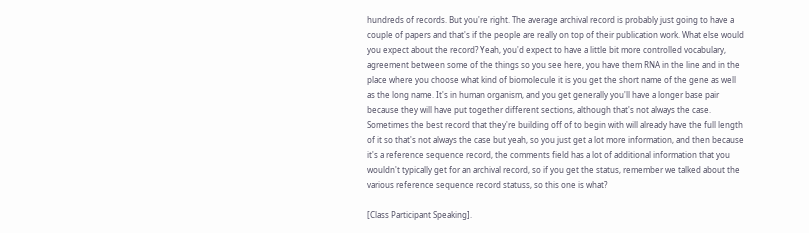hundreds of records. But you're right. The average archival record is probably just going to have a couple of papers and that's if the people are really on top of their publication work. What else would you expect about the record? Yeah, you'd expect to have a little bit more controlled vocabulary, agreement between some of the things so you see here, you have them RNA in the line and in the place where you choose what kind of biomolecule it is you get the short name of the gene as well as the long name. It's in human organism, and you get generally you'll have a longer base pair because they will have put together different sections, although that's not always the case. Sometimes the best record that they're building off of to begin with will already have the full length of it so that's not always the case but yeah, so you just get a lot more information, and then because it's a reference sequence record, the comments field has a lot of additional information that you wouldn't typically get for an archival record, so if you get the status, remember we talked about the various reference sequence record statuss, so this one is what?

[Class Participant Speaking].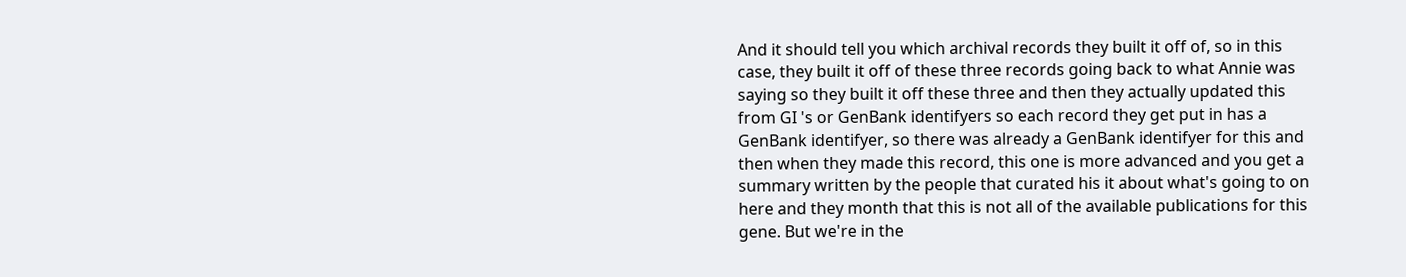And it should tell you which archival records they built it off of, so in this case, they built it off of these three records going back to what Annie was saying so they built it off these three and then they actually updated this from GI 's or GenBank identifyers so each record they get put in has a GenBank identifyer, so there was already a GenBank identifyer for this and then when they made this record, this one is more advanced and you get a summary written by the people that curated his it about what's going to on here and they month that this is not all of the available publications for this gene. But we're in the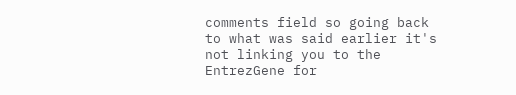comments field so going back to what was said earlier it's not linking you to the EntrezGene for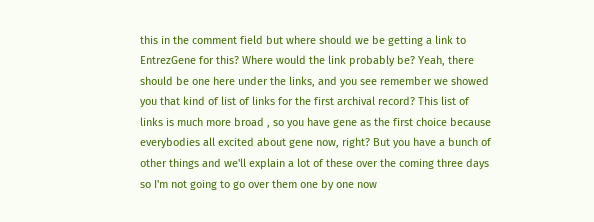this in the comment field but where should we be getting a link to EntrezGene for this? Where would the link probably be? Yeah, there should be one here under the links, and you see remember we showed you that kind of list of links for the first archival record? This list of links is much more broad , so you have gene as the first choice because everybodies all excited about gene now, right? But you have a bunch of other things and we'll explain a lot of these over the coming three days so I'm not going to go over them one by one now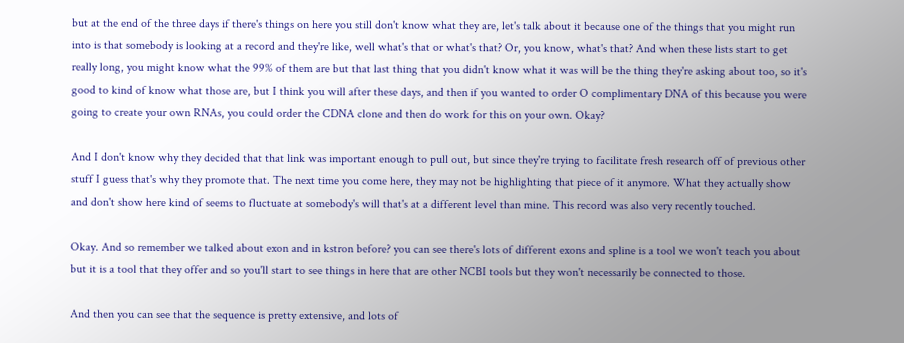but at the end of the three days if there's things on here you still don't know what they are, let's talk about it because one of the things that you might run into is that somebody is looking at a record and they're like, well what's that or what's that? Or, you know, what's that? And when these lists start to get really long, you might know what the 99% of them are but that last thing that you didn't know what it was will be the thing they're asking about too, so it's good to kind of know what those are, but I think you will after these days, and then if you wanted to order O complimentary DNA of this because you were going to create your own RNAs, you could order the CDNA clone and then do work for this on your own. Okay?

And I don't know why they decided that that link was important enough to pull out, but since they're trying to facilitate fresh research off of previous other stuff I guess that's why they promote that. The next time you come here, they may not be highlighting that piece of it anymore. What they actually show and don't show here kind of seems to fluctuate at somebody's will that's at a different level than mine. This record was also very recently touched.

Okay. And so remember we talked about exon and in kstron before? you can see there's lots of different exons and spline is a tool we won't teach you about but it is a tool that they offer and so you'll start to see things in here that are other NCBI tools but they won't necessarily be connected to those.

And then you can see that the sequence is pretty extensive, and lots of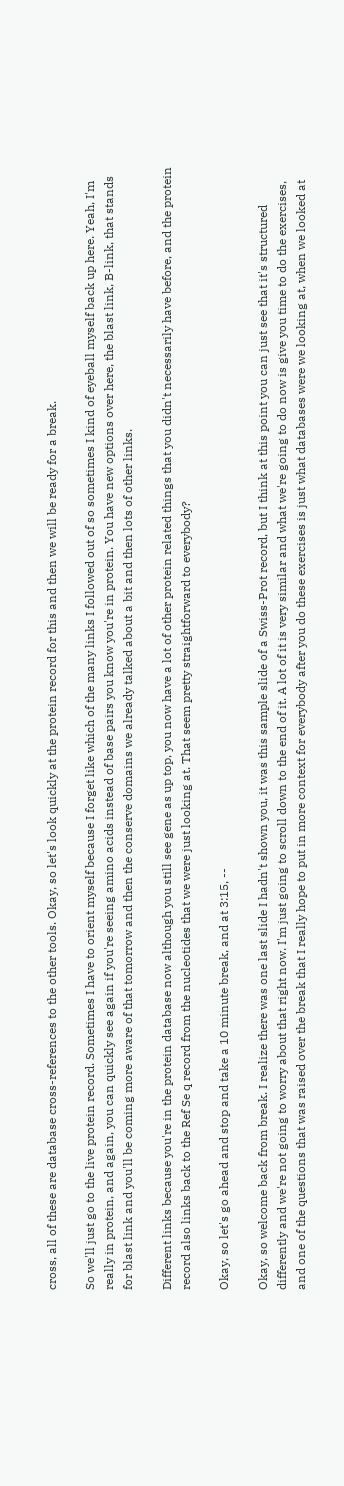cross, all of these are database cross-references to the other tools. Okay, so let's look quickly at the protein record for this and then we will be ready for a break.

So we'll just go to the live protein record. Sometimes I have to orient myself because I forget like which of the many links I followed out of so sometimes I kind of eyeball myself back up here. Yeah, I'm really in protein, and again, you can quickly see again if you're seeing amino acids instead of base pairs you know you're in protein. You have new options over here, the blast link, B-link, that stands for blast link and you'll be coming more aware of that tomorrow and then the conserve domains we already talked about a bit and then lots of other links.

Different links because you're in the protein database now although you still see gene as up top, you now have a lot of other protein related things that you didn't necessarily have before, and the protein record also links back to the Ref Se q record from the nucleotides that we were just looking at. That seem pretty straightforward to everybody?

Okay, so let's go ahead and stop and take a 10 minute break, and at 3:15, --

Okay, so welcome back from break. I realize there was one last slide I hadn't shown you, it was this sample slide of a Swiss-Prot record, but I think at this point you can just see that it's structured differently and we're not going to worry about that right now. I'm just going to scroll down to the end of it. A lot of it is very similar and what we're going to do now is give you time to do the exercises, and one of the questions that was raised over the break that I really hope to put in more context for everybody after you do these exercises is just what databases were we looking at, when we looked at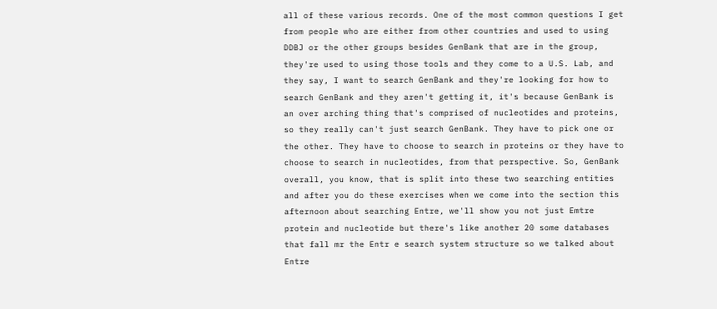all of these various records. One of the most common questions I get from people who are either from other countries and used to using DDBJ or the other groups besides GenBank that are in the group, they're used to using those tools and they come to a U.S. Lab, and they say, I want to search GenBank and they're looking for how to search GenBank and they aren't getting it, it's because GenBank is an over arching thing that's comprised of nucleotides and proteins, so they really can't just search GenBank. They have to pick one or the other. They have to choose to search in proteins or they have to choose to search in nucleotides, from that perspective. So, GenBank overall, you know, that is split into these two searching entities and after you do these exercises when we come into the section this afternoon about searching Entre, we'll show you not just Emtre protein and nucleotide but there's like another 20 some databases that fall mr the Entr e search system structure so we talked about Entre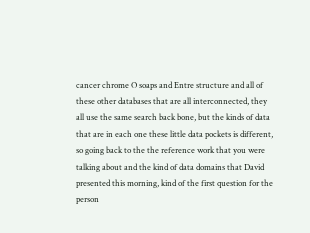cancer chrome O soaps and Entre structure and all of these other databases that are all interconnected, they all use the same search back bone, but the kinds of data that are in each one these little data pockets is different, so going back to the the reference work that you were talking about and the kind of data domains that David presented this morning, kind of the first question for the person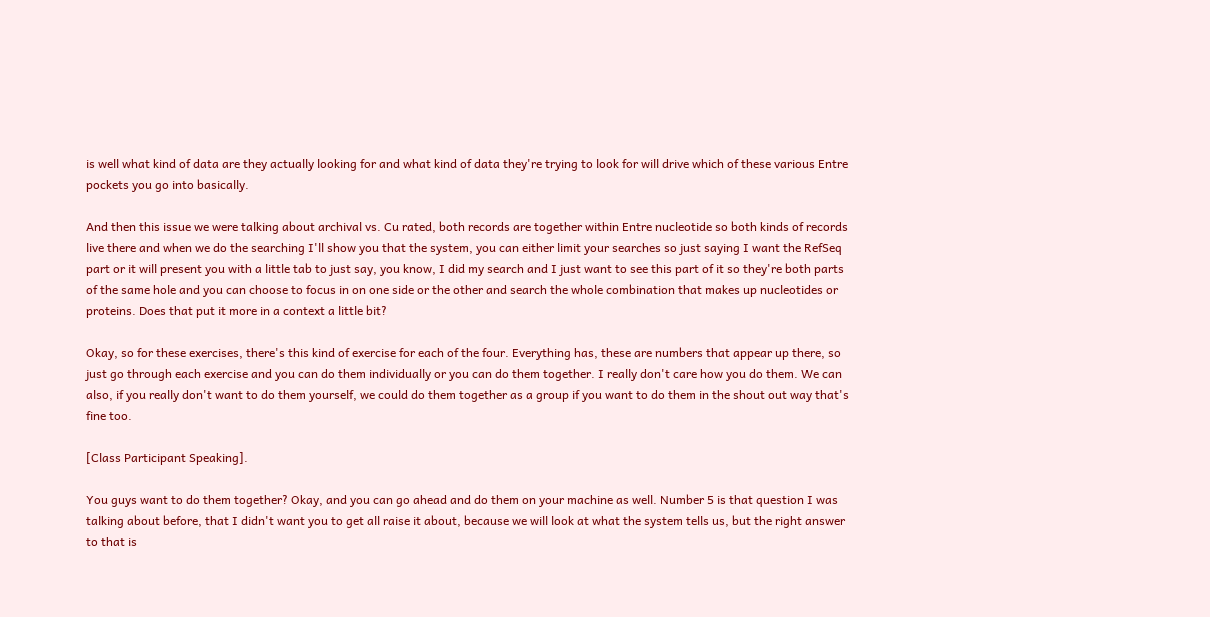is well what kind of data are they actually looking for and what kind of data they're trying to look for will drive which of these various Entre pockets you go into basically.

And then this issue we were talking about archival vs. Cu rated, both records are together within Entre nucleotide so both kinds of records live there and when we do the searching I'll show you that the system, you can either limit your searches so just saying I want the RefSeq part or it will present you with a little tab to just say, you know, I did my search and I just want to see this part of it so they're both parts of the same hole and you can choose to focus in on one side or the other and search the whole combination that makes up nucleotides or proteins. Does that put it more in a context a little bit?

Okay, so for these exercises, there's this kind of exercise for each of the four. Everything has, these are numbers that appear up there, so just go through each exercise and you can do them individually or you can do them together. I really don't care how you do them. We can also, if you really don't want to do them yourself, we could do them together as a group if you want to do them in the shout out way that's fine too.

[Class Participant Speaking].

You guys want to do them together? Okay, and you can go ahead and do them on your machine as well. Number 5 is that question I was talking about before, that I didn't want you to get all raise it about, because we will look at what the system tells us, but the right answer to that is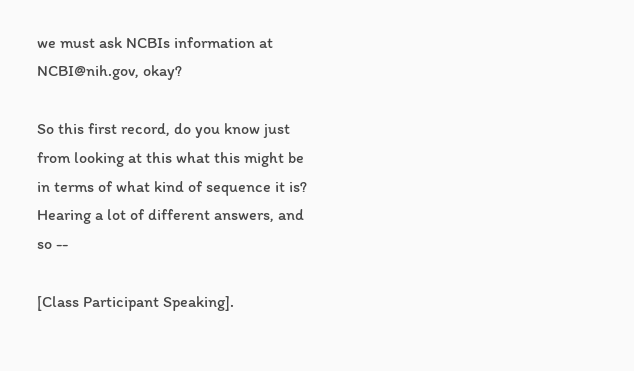we must ask NCBIs information at NCBI@nih.gov, okay?

So this first record, do you know just from looking at this what this might be in terms of what kind of sequence it is? Hearing a lot of different answers, and so --

[Class Participant Speaking].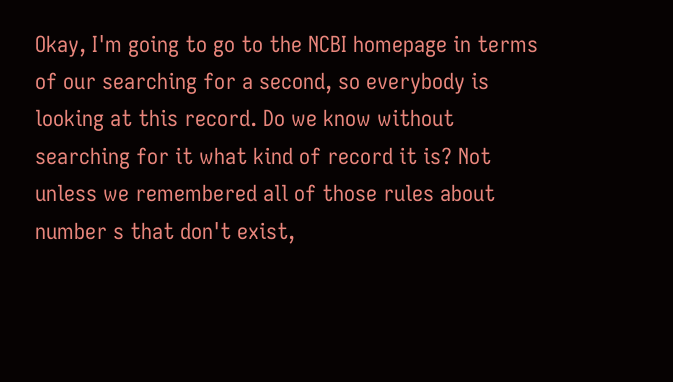Okay, I'm going to go to the NCBI homepage in terms of our searching for a second, so everybody is looking at this record. Do we know without searching for it what kind of record it is? Not unless we remembered all of those rules about number s that don't exist,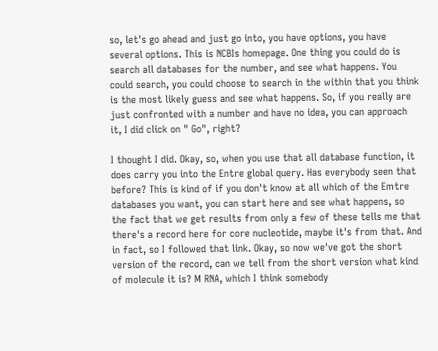so, let's go ahead and just go into, you have options, you have several options. This is NCBIs homepage. One thing you could do is search all databases for the number, and see what happens. You could search, you could choose to search in the within that you think is the most likely guess and see what happens. So, if you really are just confronted with a number and have no idea, you can approach it, I did click on " Go", right?

I thought I did. Okay, so, when you use that all database function, it does carry you into the Entre global query. Has everybody seen that before? This is kind of if you don't know at all which of the Emtre databases you want, you can start here and see what happens, so the fact that we get results from only a few of these tells me that there's a record here for core nucleotide, maybe it's from that. And in fact, so I followed that link. Okay, so now we've got the short version of the record, can we tell from the short version what kind of molecule it is? M RNA, which I think somebody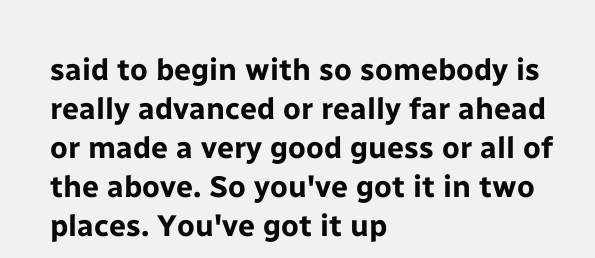said to begin with so somebody is really advanced or really far ahead or made a very good guess or all of the above. So you've got it in two places. You've got it up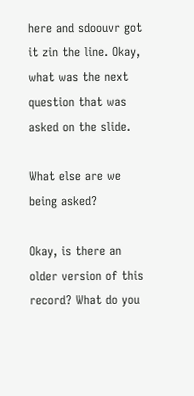here and sdoouvr got it zin the line. Okay, what was the next question that was asked on the slide.

What else are we being asked?

Okay, is there an older version of this record? What do you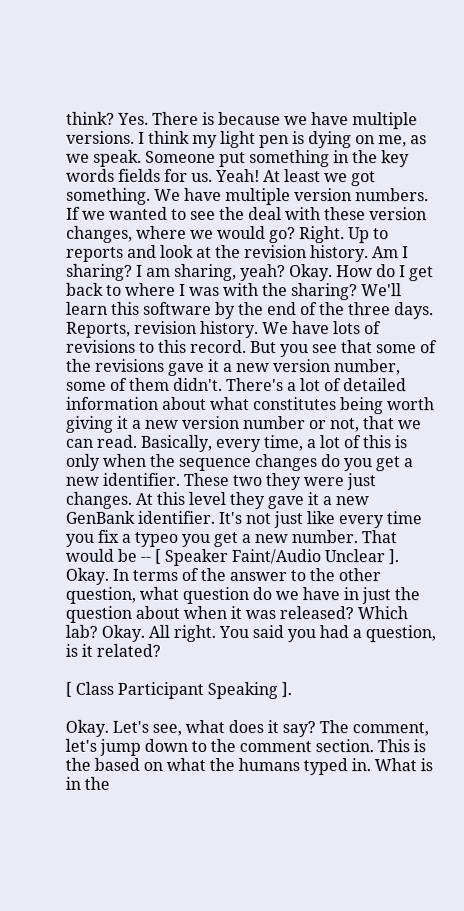think? Yes. There is because we have multiple versions. I think my light pen is dying on me, as we speak. Someone put something in the key words fields for us. Yeah! At least we got something. We have multiple version numbers. If we wanted to see the deal with these version changes, where we would go? Right. Up to reports and look at the revision history. Am I sharing? I am sharing, yeah? Okay. How do I get back to where I was with the sharing? We'll learn this software by the end of the three days. Reports, revision history. We have lots of revisions to this record. But you see that some of the revisions gave it a new version number, some of them didn't. There's a lot of detailed information about what constitutes being worth giving it a new version number or not, that we can read. Basically, every time, a lot of this is only when the sequence changes do you get a new identifier. These two they were just changes. At this level they gave it a new GenBank identifier. It's not just like every time you fix a typeo you get a new number. That would be -- [ Speaker Faint/Audio Unclear ]. Okay. In terms of the answer to the other question, what question do we have in just the question about when it was released? Which lab? Okay. All right. You said you had a question, is it related?

[ Class Participant Speaking ].

Okay. Let's see, what does it say? The comment, let's jump down to the comment section. This is the based on what the humans typed in. What is in the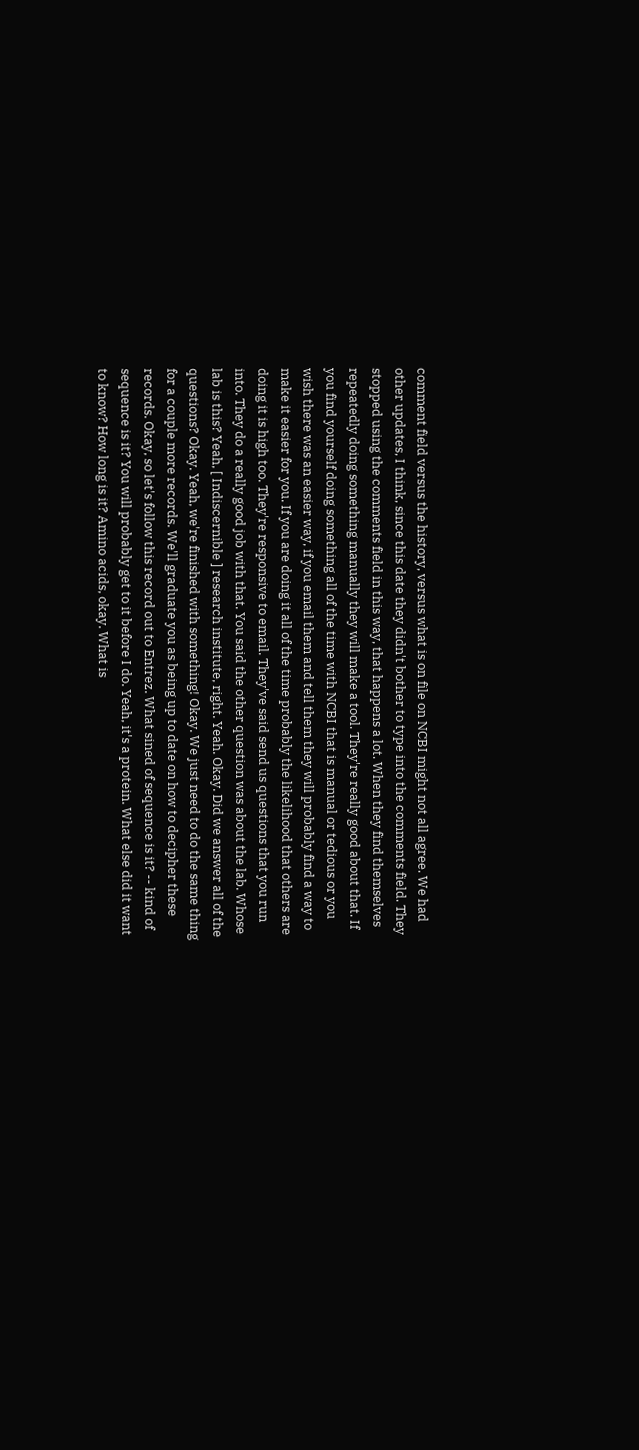comment field versus the history, versus what is on file on NCBI might not all agree. We had other updates, I think, since this date they didn't bother to type into the comments field. They stopped using the comments field in this way, that happens a lot. When they find themselves repeatedly doing something manually they will make a tool. They're really good about that. If you find yourself doing something all of the time with NCBI that is manual or tedious or you wish there was an easier way, if you email them and tell them they will probably find a way to make it easier for you. If you are doing it all of the time probably the likelihood that others are doing it is high too. They're responsive to email. They've said send us questions that you run into. They do a really good job with that. You said the other question was about the lab. Whose lab is this? Yeah, [ Indiscernible ] research institute, right. Yeah. Okay. Did we answer all of the questions? Okay. Yeah, we're finished with something! Okay. We just need to do the same thing for a couple more records. We'll graduate you as being up to date on how to decipher these records. Okay, so let's follow this record out to Entrez. What sined of sequence is it? -- kind of sequence is it? You will probably get to it before I do. Yeah, it's a protein. What else did it want to know? How long is it? Amino acids, okay. What is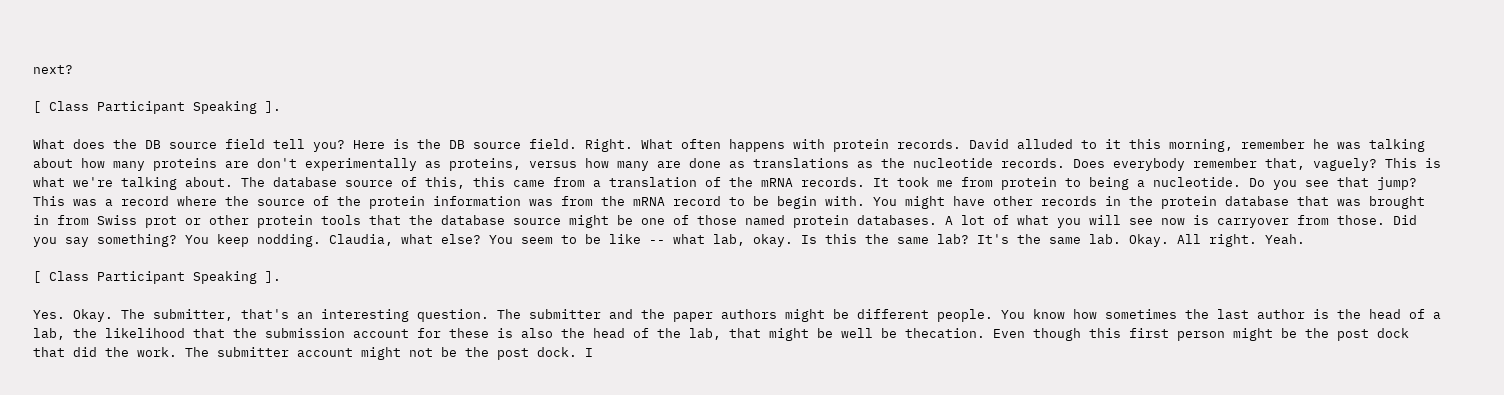next?

[ Class Participant Speaking ].

What does the DB source field tell you? Here is the DB source field. Right. What often happens with protein records. David alluded to it this morning, remember he was talking about how many proteins are don't experimentally as proteins, versus how many are done as translations as the nucleotide records. Does everybody remember that, vaguely? This is what we're talking about. The database source of this, this came from a translation of the mRNA records. It took me from protein to being a nucleotide. Do you see that jump? This was a record where the source of the protein information was from the mRNA record to be begin with. You might have other records in the protein database that was brought in from Swiss prot or other protein tools that the database source might be one of those named protein databases. A lot of what you will see now is carryover from those. Did you say something? You keep nodding. Claudia, what else? You seem to be like -- what lab, okay. Is this the same lab? It's the same lab. Okay. All right. Yeah.

[ Class Participant Speaking ].

Yes. Okay. The submitter, that's an interesting question. The submitter and the paper authors might be different people. You know how sometimes the last author is the head of a lab, the likelihood that the submission account for these is also the head of the lab, that might be well be thecation. Even though this first person might be the post dock that did the work. The submitter account might not be the post dock. I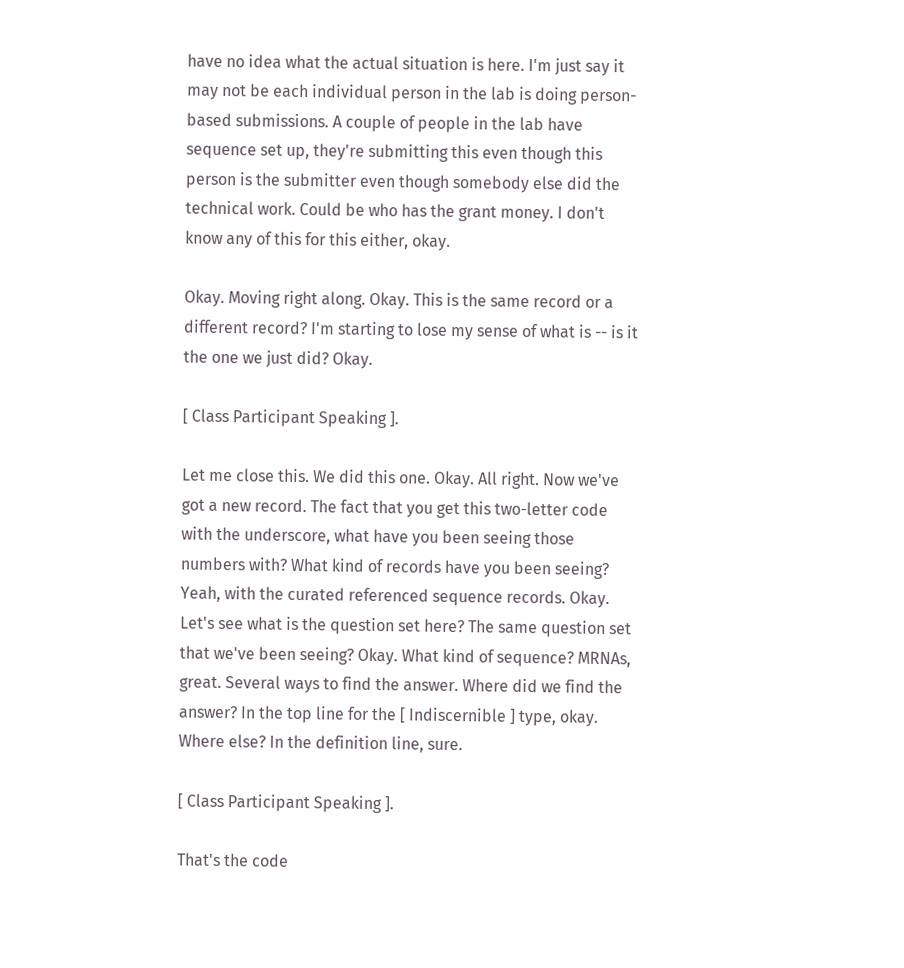have no idea what the actual situation is here. I'm just say it may not be each individual person in the lab is doing person-based submissions. A couple of people in the lab have sequence set up, they're submitting this even though this person is the submitter even though somebody else did the technical work. Could be who has the grant money. I don't know any of this for this either, okay.

Okay. Moving right along. Okay. This is the same record or a different record? I'm starting to lose my sense of what is -- is it the one we just did? Okay.

[ Class Participant Speaking ].

Let me close this. We did this one. Okay. All right. Now we've got a new record. The fact that you get this two-letter code with the underscore, what have you been seeing those numbers with? What kind of records have you been seeing? Yeah, with the curated referenced sequence records. Okay. Let's see what is the question set here? The same question set that we've been seeing? Okay. What kind of sequence? MRNAs, great. Several ways to find the answer. Where did we find the answer? In the top line for the [ Indiscernible ] type, okay. Where else? In the definition line, sure.

[ Class Participant Speaking ].

That's the code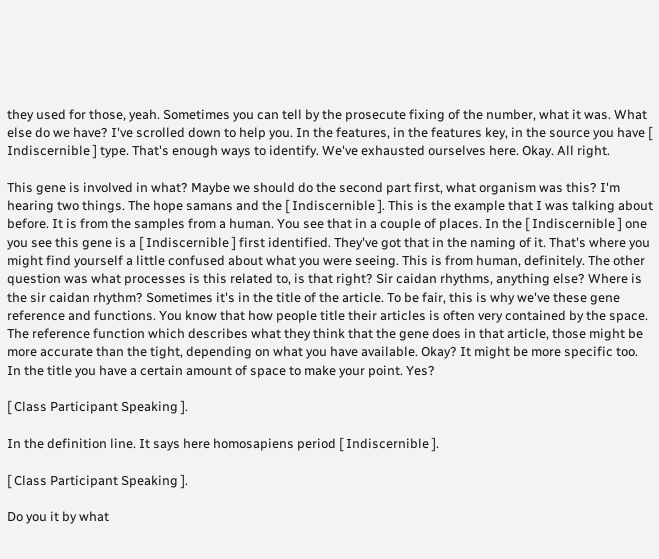they used for those, yeah. Sometimes you can tell by the prosecute fixing of the number, what it was. What else do we have? I've scrolled down to help you. In the features, in the features key, in the source you have [ Indiscernible ] type. That's enough ways to identify. We've exhausted ourselves here. Okay. All right.

This gene is involved in what? Maybe we should do the second part first, what organism was this? I'm hearing two things. The hope samans and the [ Indiscernible ]. This is the example that I was talking about before. It is from the samples from a human. You see that in a couple of places. In the [ Indiscernible ] one you see this gene is a [ Indiscernible ] first identified. They've got that in the naming of it. That's where you might find yourself a little confused about what you were seeing. This is from human, definitely. The other question was what processes is this related to, is that right? Sir caidan rhythms, anything else? Where is the sir caidan rhythm? Sometimes it's in the title of the article. To be fair, this is why we've these gene reference and functions. You know that how people title their articles is often very contained by the space. The reference function which describes what they think that the gene does in that article, those might be more accurate than the tight, depending on what you have available. Okay? It might be more specific too. In the title you have a certain amount of space to make your point. Yes?

[ Class Participant Speaking ].

In the definition line. It says here homosapiens period [ Indiscernible ].

[ Class Participant Speaking ].

Do you it by what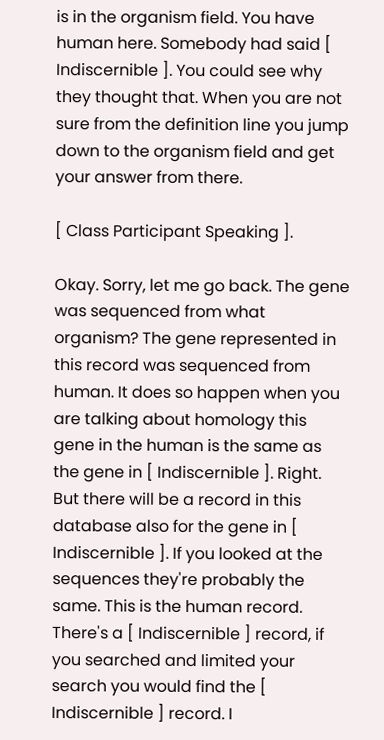is in the organism field. You have human here. Somebody had said [ Indiscernible ]. You could see why they thought that. When you are not sure from the definition line you jump down to the organism field and get your answer from there.

[ Class Participant Speaking ].

Okay. Sorry, let me go back. The gene was sequenced from what organism? The gene represented in this record was sequenced from human. It does so happen when you are talking about homology this gene in the human is the same as the gene in [ Indiscernible ]. Right. But there will be a record in this database also for the gene in [ Indiscernible ]. If you looked at the sequences they're probably the same. This is the human record. There's a [ Indiscernible ] record, if you searched and limited your search you would find the [ Indiscernible ] record. I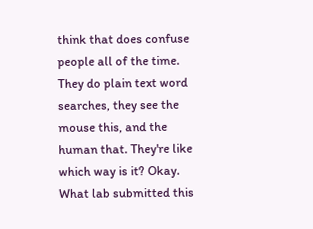think that does confuse people all of the time. They do plain text word searches, they see the mouse this, and the human that. They're like which way is it? Okay. What lab submitted this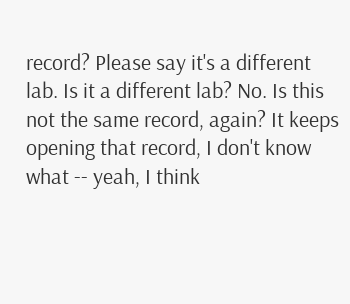record? Please say it's a different lab. Is it a different lab? No. Is this not the same record, again? It keeps opening that record, I don't know what -- yeah, I think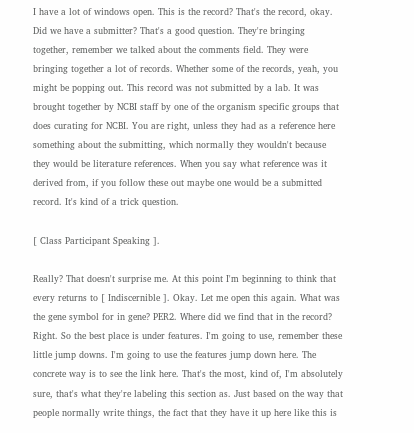I have a lot of windows open. This is the record? That's the record, okay. Did we have a submitter? That's a good question. They're bringing together, remember we talked about the comments field. They were bringing together a lot of records. Whether some of the records, yeah, you might be popping out. This record was not submitted by a lab. It was brought together by NCBI staff by one of the organism specific groups that does curating for NCBI. You are right, unless they had as a reference here something about the submitting, which normally they wouldn't because they would be literature references. When you say what reference was it derived from, if you follow these out maybe one would be a submitted record. It's kind of a trick question.

[ Class Participant Speaking ].

Really? That doesn't surprise me. At this point I'm beginning to think that every returns to [ Indiscernible ]. Okay. Let me open this again. What was the gene symbol for in gene? PER2. Where did we find that in the record? Right. So the best place is under features. I'm going to use, remember these little jump downs. I'm going to use the features jump down here. The concrete way is to see the link here. That's the most, kind of, I'm absolutely sure, that's what they're labeling this section as. Just based on the way that people normally write things, the fact that they have it up here like this is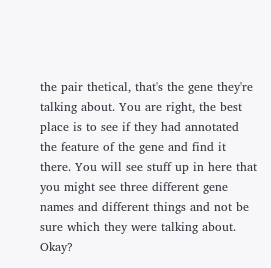the pair thetical, that's the gene they're talking about. You are right, the best place is to see if they had annotated the feature of the gene and find it there. You will see stuff up in here that you might see three different gene names and different things and not be sure which they were talking about. Okay?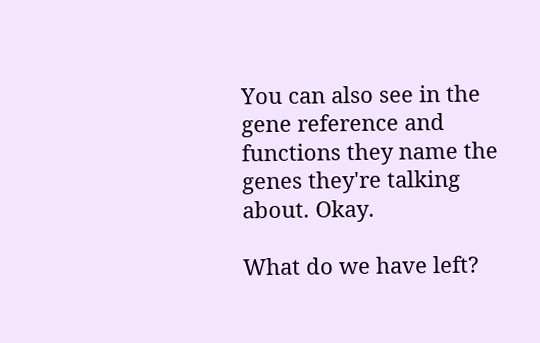You can also see in the gene reference and functions they name the genes they're talking about. Okay.

What do we have left?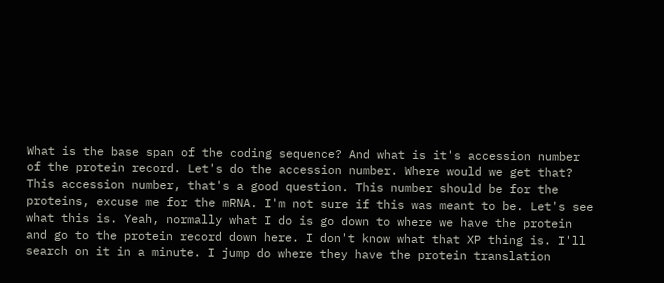What is the base span of the coding sequence? And what is it's accession number of the protein record. Let's do the accession number. Where would we get that? This accession number, that's a good question. This number should be for the proteins, excuse me for the mRNA. I'm not sure if this was meant to be. Let's see what this is. Yeah, normally what I do is go down to where we have the protein and go to the protein record down here. I don't know what that XP thing is. I'll search on it in a minute. I jump do where they have the protein translation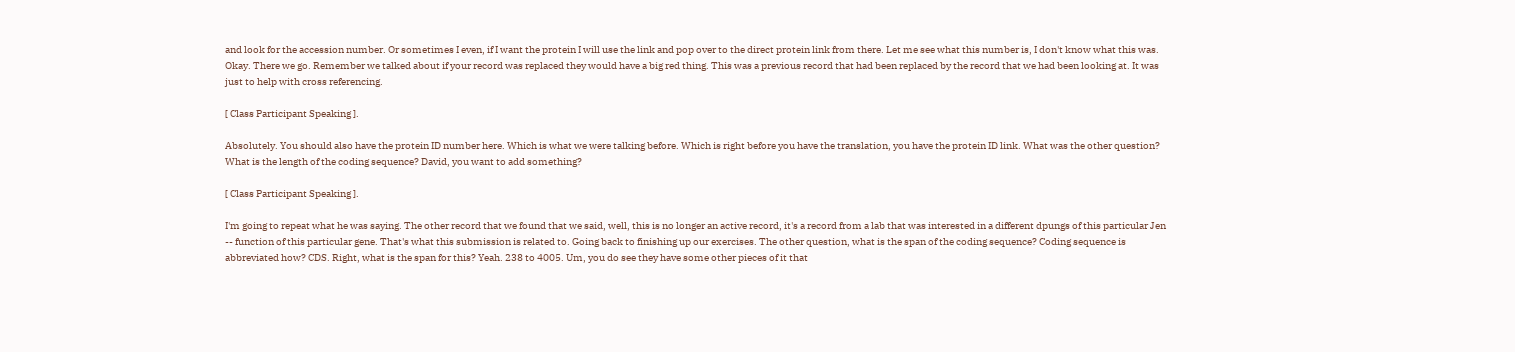and look for the accession number. Or sometimes I even, if I want the protein I will use the link and pop over to the direct protein link from there. Let me see what this number is, I don't know what this was. Okay. There we go. Remember we talked about if your record was replaced they would have a big red thing. This was a previous record that had been replaced by the record that we had been looking at. It was just to help with cross referencing.

[ Class Participant Speaking ].

Absolutely. You should also have the protein ID number here. Which is what we were talking before. Which is right before you have the translation, you have the protein ID link. What was the other question? What is the length of the coding sequence? David, you want to add something?

[ Class Participant Speaking ].

I'm going to repeat what he was saying. The other record that we found that we said, well, this is no longer an active record, it's a record from a lab that was interested in a different dpungs of this particular Jen -- function of this particular gene. That's what this submission is related to. Going back to finishing up our exercises. The other question, what is the span of the coding sequence? Coding sequence is abbreviated how? CDS. Right, what is the span for this? Yeah. 238 to 4005. Um, you do see they have some other pieces of it that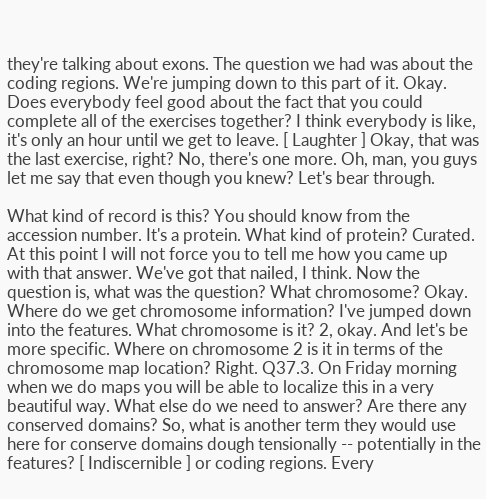they're talking about exons. The question we had was about the coding regions. We're jumping down to this part of it. Okay. Does everybody feel good about the fact that you could complete all of the exercises together? I think everybody is like, it's only an hour until we get to leave. [ Laughter ] Okay, that was the last exercise, right? No, there's one more. Oh, man, you guys let me say that even though you knew? Let's bear through.

What kind of record is this? You should know from the accession number. It's a protein. What kind of protein? Curated. At this point I will not force you to tell me how you came up with that answer. We've got that nailed, I think. Now the question is, what was the question? What chromosome? Okay. Where do we get chromosome information? I've jumped down into the features. What chromosome is it? 2, okay. And let's be more specific. Where on chromosome 2 is it in terms of the chromosome map location? Right. Q37.3. On Friday morning when we do maps you will be able to localize this in a very beautiful way. What else do we need to answer? Are there any conserved domains? So, what is another term they would use here for conserve domains dough tensionally -- potentially in the features? [ Indiscernible ] or coding regions. Every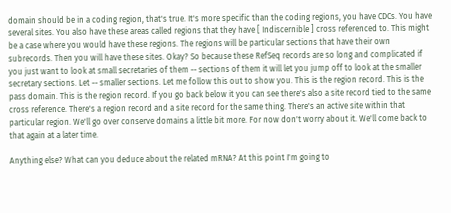domain should be in a coding region, that's true. It's more specific than the coding regions, you have CDCs. You have several sites. You also have these areas called regions that they have [ Indiscernible ] cross referenced to. This might be a case where you would have these regions. The regions will be particular sections that have their own subrecords. Then you will have these sites. Okay? So because these RefSeq records are so long and complicated if you just want to look at small secretaries of them -- sections of them it will let you jump off to look at the smaller secretary sections. Let -- smaller sections. Let me follow this out to show you. This is the region record. This is the pass domain. This is the region record. If you go back below it you can see there's also a site record tied to the same cross reference. There's a region record and a site record for the same thing. There's an active site within that particular region. We'll go over conserve domains a little bit more. For now don't worry about it. We'll come back to that again at a later time.

Anything else? What can you deduce about the related mRNA? At this point I'm going to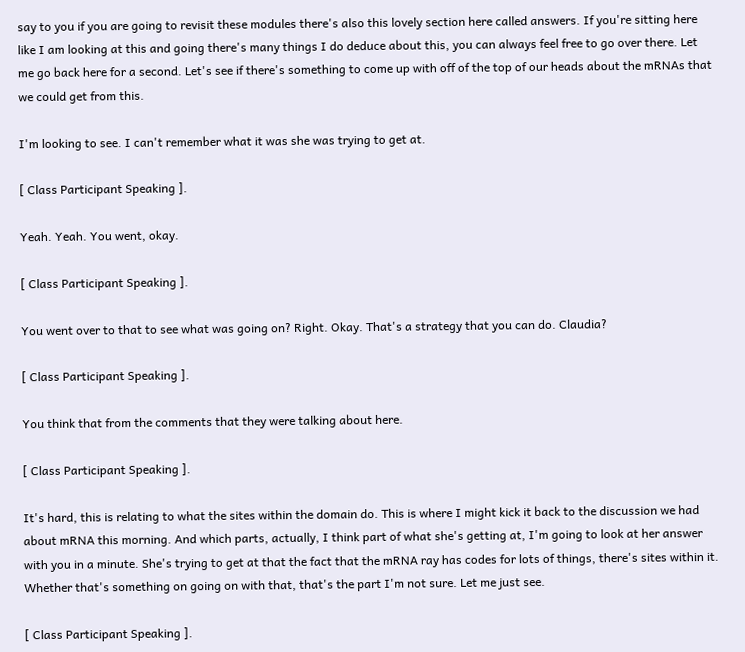say to you if you are going to revisit these modules there's also this lovely section here called answers. If you're sitting here like I am looking at this and going there's many things I do deduce about this, you can always feel free to go over there. Let me go back here for a second. Let's see if there's something to come up with off of the top of our heads about the mRNAs that we could get from this.

I'm looking to see. I can't remember what it was she was trying to get at.

[ Class Participant Speaking ].

Yeah. Yeah. You went, okay.

[ Class Participant Speaking ].

You went over to that to see what was going on? Right. Okay. That's a strategy that you can do. Claudia?

[ Class Participant Speaking ].

You think that from the comments that they were talking about here.

[ Class Participant Speaking ].

It's hard, this is relating to what the sites within the domain do. This is where I might kick it back to the discussion we had about mRNA this morning. And which parts, actually, I think part of what she's getting at, I'm going to look at her answer with you in a minute. She's trying to get at that the fact that the mRNA ray has codes for lots of things, there's sites within it. Whether that's something on going on with that, that's the part I'm not sure. Let me just see.

[ Class Participant Speaking ].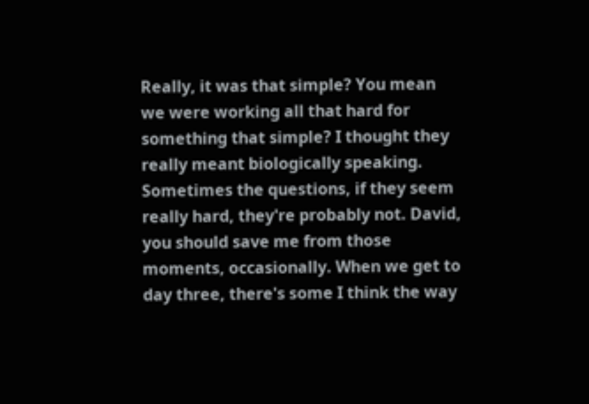Really, it was that simple? You mean we were working all that hard for something that simple? I thought they really meant biologically speaking. Sometimes the questions, if they seem really hard, they're probably not. David, you should save me from those moments, occasionally. When we get to day three, there's some I think the way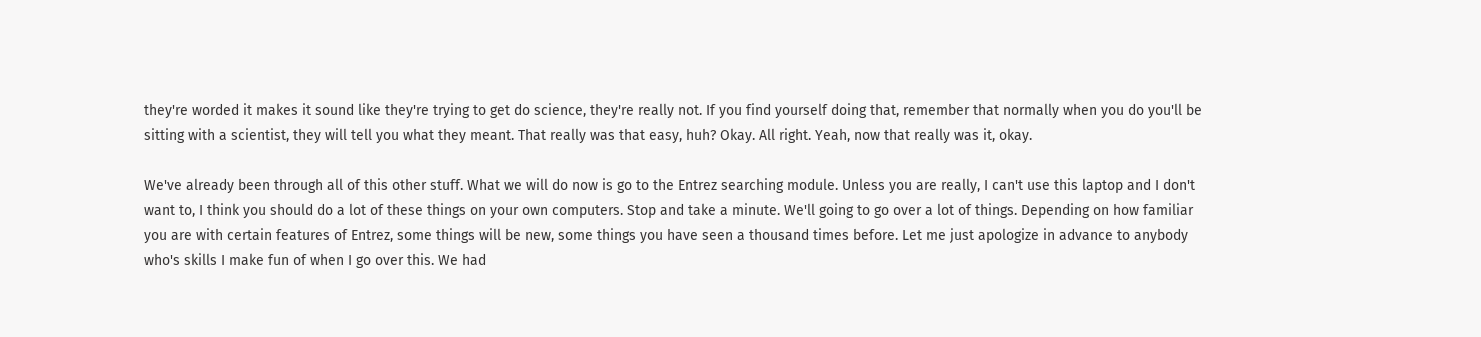they're worded it makes it sound like they're trying to get do science, they're really not. If you find yourself doing that, remember that normally when you do you'll be sitting with a scientist, they will tell you what they meant. That really was that easy, huh? Okay. All right. Yeah, now that really was it, okay.

We've already been through all of this other stuff. What we will do now is go to the Entrez searching module. Unless you are really, I can't use this laptop and I don't want to, I think you should do a lot of these things on your own computers. Stop and take a minute. We'll going to go over a lot of things. Depending on how familiar you are with certain features of Entrez, some things will be new, some things you have seen a thousand times before. Let me just apologize in advance to anybody who's skills I make fun of when I go over this. We had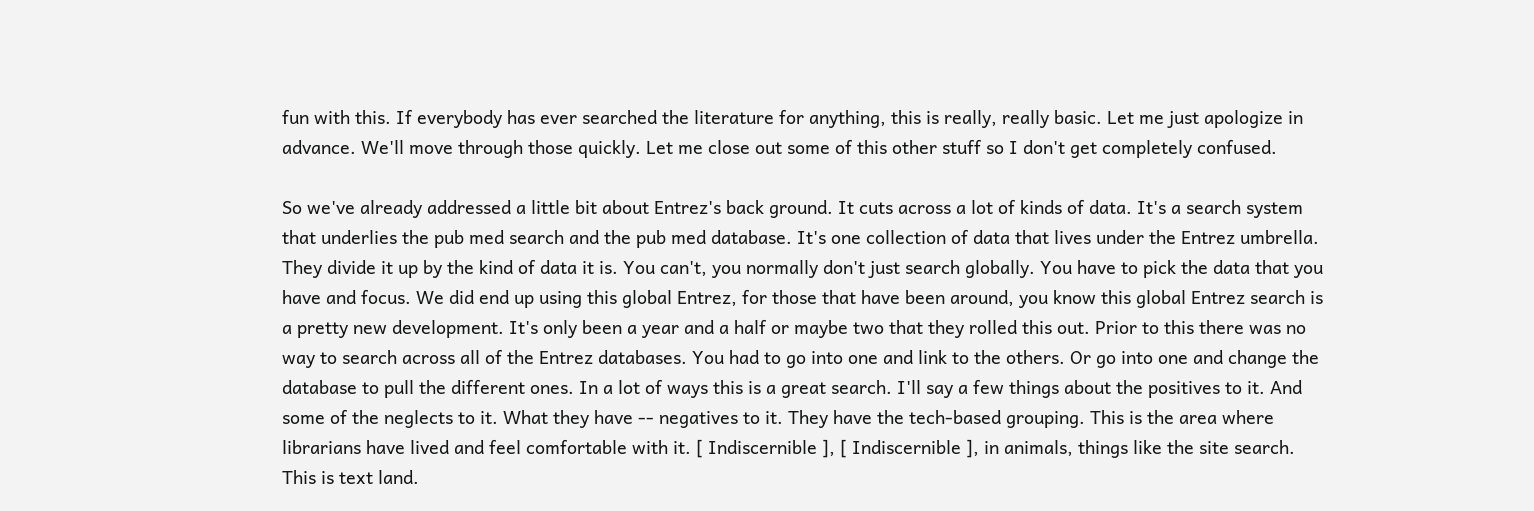fun with this. If everybody has ever searched the literature for anything, this is really, really basic. Let me just apologize in advance. We'll move through those quickly. Let me close out some of this other stuff so I don't get completely confused.

So we've already addressed a little bit about Entrez's back ground. It cuts across a lot of kinds of data. It's a search system that underlies the pub med search and the pub med database. It's one collection of data that lives under the Entrez umbrella. They divide it up by the kind of data it is. You can't, you normally don't just search globally. You have to pick the data that you have and focus. We did end up using this global Entrez, for those that have been around, you know this global Entrez search is a pretty new development. It's only been a year and a half or maybe two that they rolled this out. Prior to this there was no way to search across all of the Entrez databases. You had to go into one and link to the others. Or go into one and change the database to pull the different ones. In a lot of ways this is a great search. I'll say a few things about the positives to it. And some of the neglects to it. What they have -- negatives to it. They have the tech-based grouping. This is the area where librarians have lived and feel comfortable with it. [ Indiscernible ], [ Indiscernible ], in animals, things like the site search. This is text land.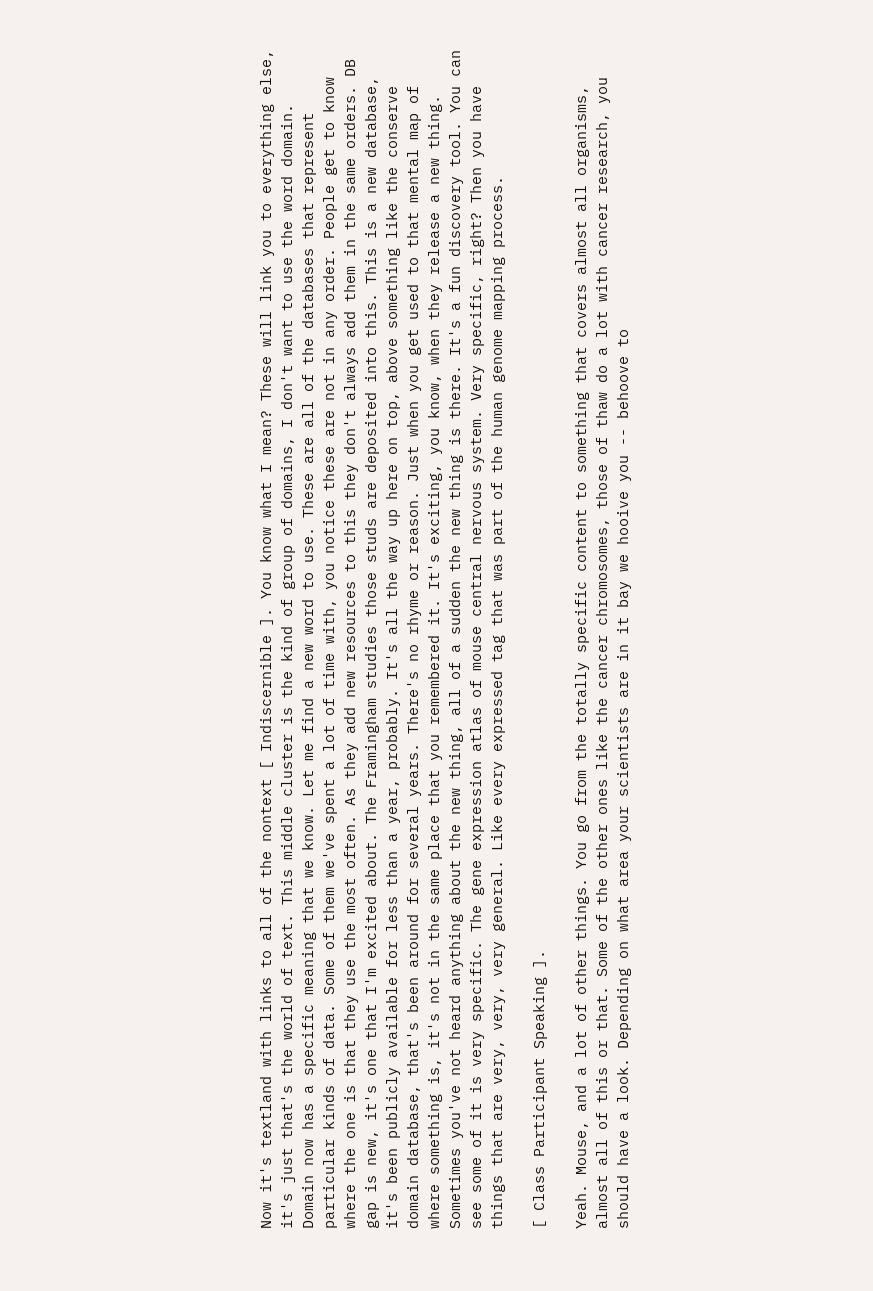Now it's textland with links to all of the nontext [ Indiscernible ]. You know what I mean? These will link you to everything else, it's just that's the world of text. This middle cluster is the kind of group of domains, I don't want to use the word domain. Domain now has a specific meaning that we know. Let me find a new word to use. These are all of the databases that represent particular kinds of data. Some of them we've spent a lot of time with, you notice these are not in any order. People get to know where the one is that they use the most often. As they add new resources to this they don't always add them in the same orders. DB gap is new, it's one that I'm excited about. The Framingham studies those studs are deposited into this. This is a new database, it's been publicly available for less than a year, probably. It's all the way up here on top, above something like the conserve domain database, that's been around for several years. There's no rhyme or reason. Just when you get used to that mental map of where something is, it's not in the same place that you remembered it. It's exciting, you know, when they release a new thing. Sometimes you've not heard anything about the new thing, all of a sudden the new thing is there. It's a fun discovery tool. You can see some of it is very specific. The gene expression atlas of mouse central nervous system. Very specific, right? Then you have things that are very, very, very general. Like every expressed tag that was part of the human genome mapping process.

[ Class Participant Speaking ].

Yeah. Mouse, and a lot of other things. You go from the totally specific content to something that covers almost all organisms, almost all of this or that. Some of the other ones like the cancer chromosomes, those of thaw do a lot with cancer research, you should have a look. Depending on what area your scientists are in it bay we hooive you -- behoove to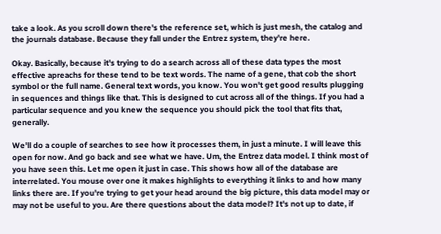take a look. As you scroll down there's the reference set, which is just mesh, the catalog and the journals database. Because they fall under the Entrez system, they're here.

Okay. Basically, because it's trying to do a search across all of these data types the most effective apreachs for these tend to be text words. The name of a gene, that cob the short symbol or the full name. General text words, you know. You won't get good results plugging in sequences and things like that. This is designed to cut across all of the things. If you had a particular sequence and you knew the sequence you should pick the tool that fits that, generally.

We'll do a couple of searches to see how it processes them, in just a minute. I will leave this open for now. And go back and see what we have. Um, the Entrez data model. I think most of you have seen this. Let me open it just in case. This shows how all of the database are interrelated. You mouse over one it makes highlights to everything it links to and how many links there are. If you're trying to get your head around the big picture, this data model may or may not be useful to you. Are there questions about the data model? It's not up to date, if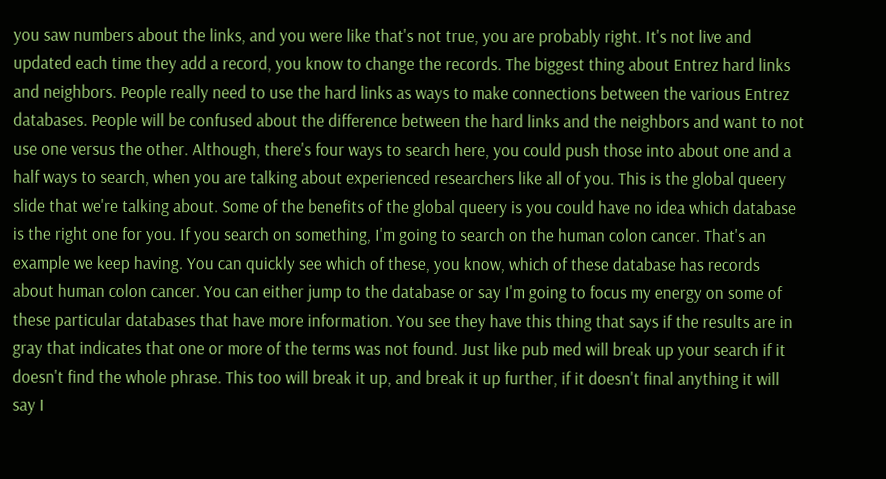you saw numbers about the links, and you were like that's not true, you are probably right. It's not live and updated each time they add a record, you know to change the records. The biggest thing about Entrez hard links and neighbors. People really need to use the hard links as ways to make connections between the various Entrez databases. People will be confused about the difference between the hard links and the neighbors and want to not use one versus the other. Although, there's four ways to search here, you could push those into about one and a half ways to search, when you are talking about experienced researchers like all of you. This is the global queery slide that we're talking about. Some of the benefits of the global queery is you could have no idea which database is the right one for you. If you search on something, I'm going to search on the human colon cancer. That's an example we keep having. You can quickly see which of these, you know, which of these database has records about human colon cancer. You can either jump to the database or say I'm going to focus my energy on some of these particular databases that have more information. You see they have this thing that says if the results are in gray that indicates that one or more of the terms was not found. Just like pub med will break up your search if it doesn't find the whole phrase. This too will break it up, and break it up further, if it doesn't final anything it will say I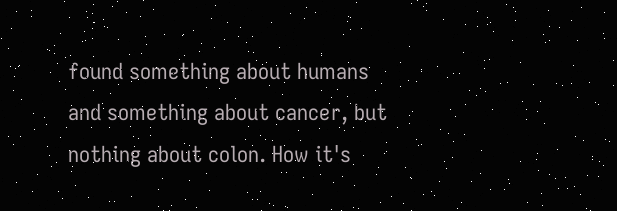found something about humans and something about cancer, but nothing about colon. How it's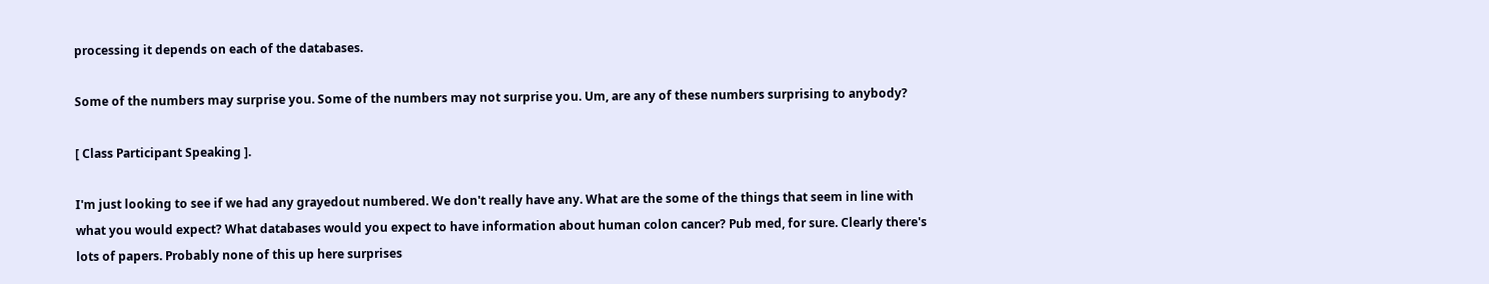processing it depends on each of the databases.

Some of the numbers may surprise you. Some of the numbers may not surprise you. Um, are any of these numbers surprising to anybody?

[ Class Participant Speaking ].

I'm just looking to see if we had any grayedout numbered. We don't really have any. What are the some of the things that seem in line with what you would expect? What databases would you expect to have information about human colon cancer? Pub med, for sure. Clearly there's lots of papers. Probably none of this up here surprises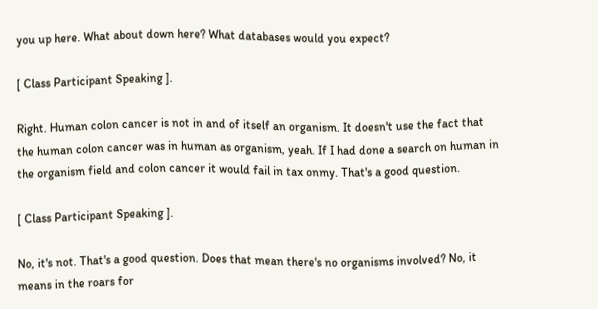you up here. What about down here? What databases would you expect?

[ Class Participant Speaking ].

Right. Human colon cancer is not in and of itself an organism. It doesn't use the fact that the human colon cancer was in human as organism, yeah. If I had done a search on human in the organism field and colon cancer it would fail in tax onmy. That's a good question.

[ Class Participant Speaking ].

No, it's not. That's a good question. Does that mean there's no organisms involved? No, it means in the roars for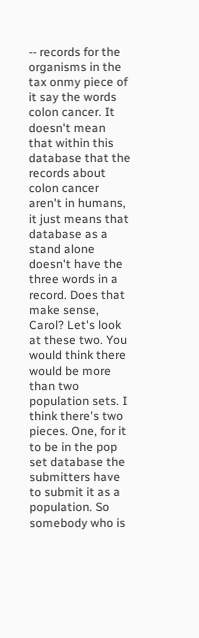-- records for the organisms in the tax onmy piece of it say the words colon cancer. It doesn't mean that within this database that the records about colon cancer aren't in humans, it just means that database as a stand alone doesn't have the three words in a record. Does that make sense, Carol? Let's look at these two. You would think there would be more than two population sets. I think there's two pieces. One, for it to be in the pop set database the submitters have to submit it as a population. So somebody who is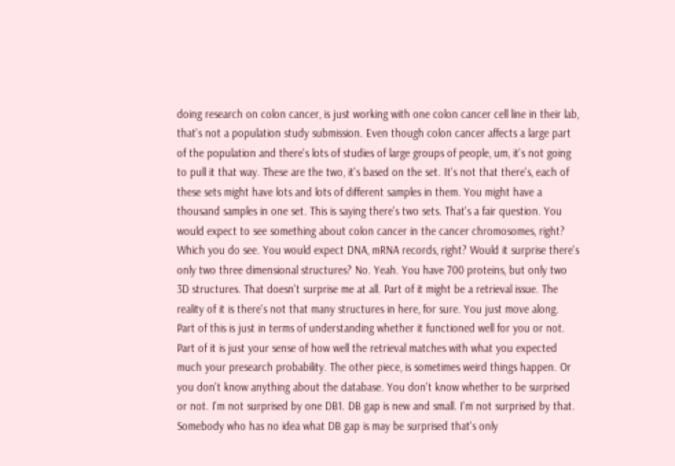doing research on colon cancer, is just working with one colon cancer cell line in their lab, that's not a population study submission. Even though colon cancer affects a large part of the population and there's lots of studies of large groups of people, um, it's not going to pull it that way. These are the two, it's based on the set. It's not that there's, each of these sets might have lots and lots of different samples in them. You might have a thousand samples in one set. This is saying there's two sets. That's a fair question. You would expect to see something about colon cancer in the cancer chromosomes, right? Which you do see. You would expect DNA, mRNA records, right? Would it surprise there's only two three dimensional structures? No. Yeah. You have 700 proteins, but only two 3D structures. That doesn't surprise me at all. Part of it might be a retrieval issue. The reality of it is there's not that many structures in here, for sure. You just move along. Part of this is just in terms of understanding whether it functioned well for you or not. Part of it is just your sense of how well the retrieval matches with what you expected much your presearch probability. The other piece, is sometimes weird things happen. Or you don't know anything about the database. You don't know whether to be surprised or not. I'm not surprised by one DB1. DB gap is new and small. I'm not surprised by that. Somebody who has no idea what DB gap is may be surprised that's only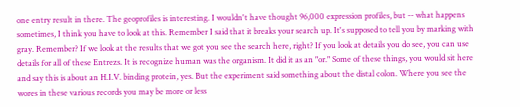one entry result in there. The geoprofiles is interesting. I wouldn't have thought 96,000 expression profiles, but -- what happens sometimes, I think you have to look at this. Remember I said that it breaks your search up. It's supposed to tell you by marking with gray. Remember? If we look at the results that we got you see the search here, right? If you look at details you do see, you can use details for all of these Entrezs. It is recognize human was the organism. It did it as an "or." Some of these things, you would sit here and say this is about an H.I.V. binding protein, yes. But the experiment said something about the distal colon. Where you see the wores in these various records you may be more or less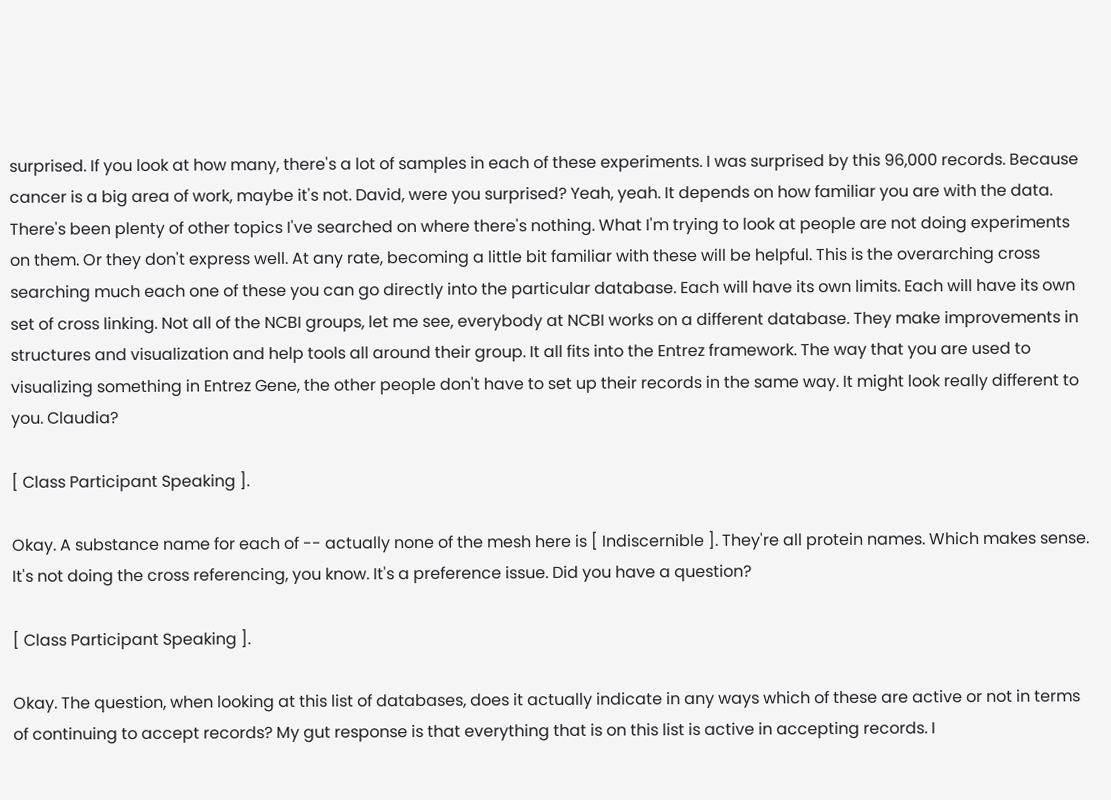surprised. If you look at how many, there's a lot of samples in each of these experiments. I was surprised by this 96,000 records. Because cancer is a big area of work, maybe it's not. David, were you surprised? Yeah, yeah. It depends on how familiar you are with the data. There's been plenty of other topics I've searched on where there's nothing. What I'm trying to look at people are not doing experiments on them. Or they don't express well. At any rate, becoming a little bit familiar with these will be helpful. This is the overarching cross searching much each one of these you can go directly into the particular database. Each will have its own limits. Each will have its own set of cross linking. Not all of the NCBI groups, let me see, everybody at NCBI works on a different database. They make improvements in structures and visualization and help tools all around their group. It all fits into the Entrez framework. The way that you are used to visualizing something in Entrez Gene, the other people don't have to set up their records in the same way. It might look really different to you. Claudia?

[ Class Participant Speaking ].

Okay. A substance name for each of -- actually none of the mesh here is [ Indiscernible ]. They're all protein names. Which makes sense. It's not doing the cross referencing, you know. It's a preference issue. Did you have a question?

[ Class Participant Speaking ].

Okay. The question, when looking at this list of databases, does it actually indicate in any ways which of these are active or not in terms of continuing to accept records? My gut response is that everything that is on this list is active in accepting records. I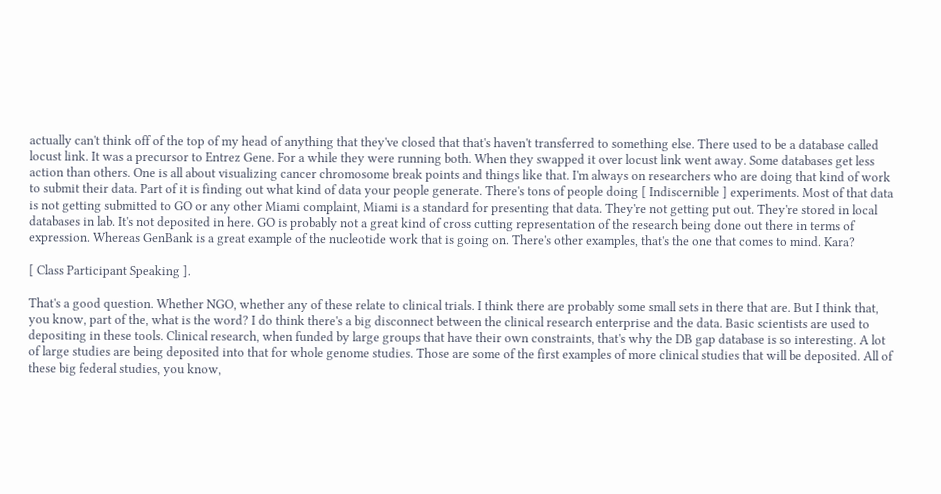actually can't think off of the top of my head of anything that they've closed that that's haven't transferred to something else. There used to be a database called locust link. It was a precursor to Entrez Gene. For a while they were running both. When they swapped it over locust link went away. Some databases get less action than others. One is all about visualizing cancer chromosome break points and things like that. I'm always on researchers who are doing that kind of work to submit their data. Part of it is finding out what kind of data your people generate. There's tons of people doing [ Indiscernible ] experiments. Most of that data is not getting submitted to GO or any other Miami complaint, Miami is a standard for presenting that data. They're not getting put out. They're stored in local databases in lab. It's not deposited in here. GO is probably not a great kind of cross cutting representation of the research being done out there in terms of expression. Whereas GenBank is a great example of the nucleotide work that is going on. There's other examples, that's the one that comes to mind. Kara?

[ Class Participant Speaking ].

That's a good question. Whether NGO, whether any of these relate to clinical trials. I think there are probably some small sets in there that are. But I think that, you know, part of the, what is the word? I do think there's a big disconnect between the clinical research enterprise and the data. Basic scientists are used to depositing in these tools. Clinical research, when funded by large groups that have their own constraints, that's why the DB gap database is so interesting. A lot of large studies are being deposited into that for whole genome studies. Those are some of the first examples of more clinical studies that will be deposited. All of these big federal studies, you know,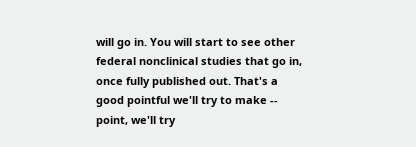will go in. You will start to see other federal nonclinical studies that go in, once fully published out. That's a good pointful we'll try to make -- point, we'll try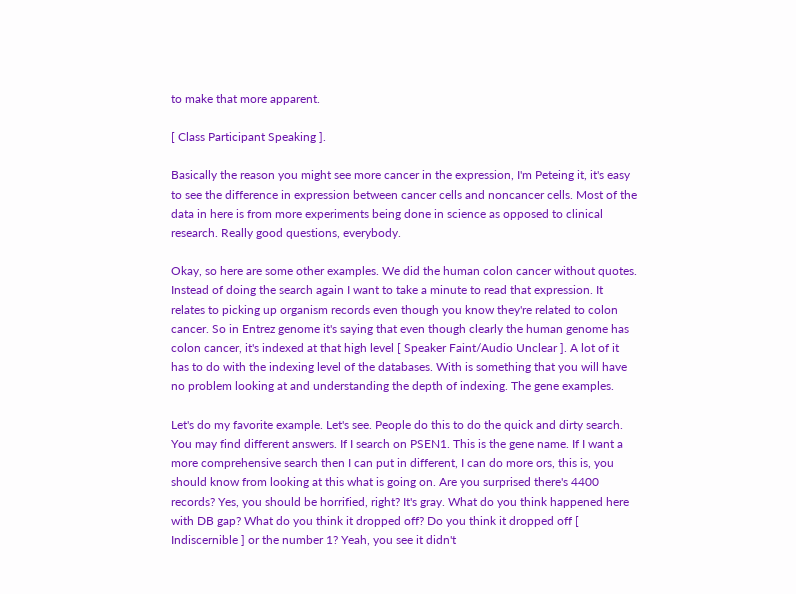to make that more apparent.

[ Class Participant Speaking ].

Basically the reason you might see more cancer in the expression, I'm Peteing it, it's easy to see the difference in expression between cancer cells and noncancer cells. Most of the data in here is from more experiments being done in science as opposed to clinical research. Really good questions, everybody.

Okay, so here are some other examples. We did the human colon cancer without quotes. Instead of doing the search again I want to take a minute to read that expression. It relates to picking up organism records even though you know they're related to colon cancer. So in Entrez genome it's saying that even though clearly the human genome has colon cancer, it's indexed at that high level [ Speaker Faint/Audio Unclear ]. A lot of it has to do with the indexing level of the databases. With is something that you will have no problem looking at and understanding the depth of indexing. The gene examples.

Let's do my favorite example. Let's see. People do this to do the quick and dirty search. You may find different answers. If I search on PSEN1. This is the gene name. If I want a more comprehensive search then I can put in different, I can do more ors, this is, you should know from looking at this what is going on. Are you surprised there's 4400 records? Yes, you should be horrified, right? It's gray. What do you think happened here with DB gap? What do you think it dropped off? Do you think it dropped off [ Indiscernible ] or the number 1? Yeah, you see it didn't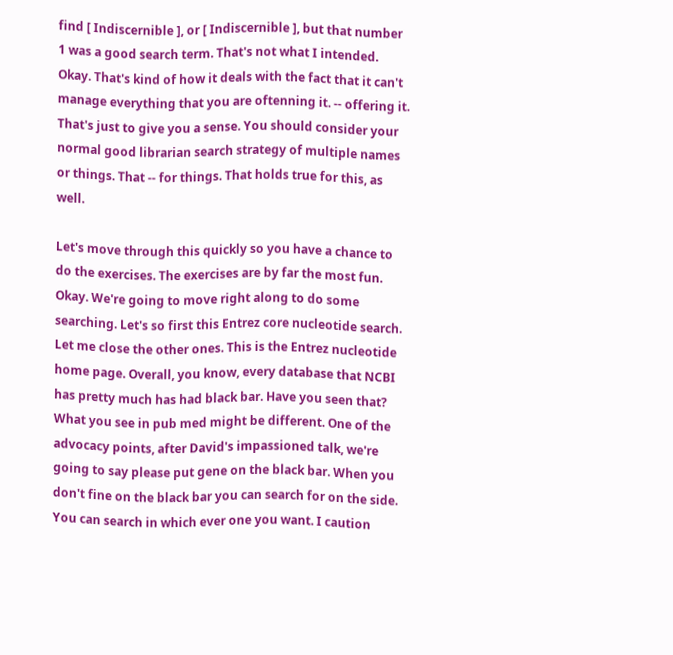find [ Indiscernible ], or [ Indiscernible ], but that number 1 was a good search term. That's not what I intended. Okay. That's kind of how it deals with the fact that it can't manage everything that you are oftenning it. -- offering it. That's just to give you a sense. You should consider your normal good librarian search strategy of multiple names or things. That -- for things. That holds true for this, as well.

Let's move through this quickly so you have a chance to do the exercises. The exercises are by far the most fun. Okay. We're going to move right along to do some searching. Let's so first this Entrez core nucleotide search. Let me close the other ones. This is the Entrez nucleotide home page. Overall, you know, every database that NCBI has pretty much has had black bar. Have you seen that? What you see in pub med might be different. One of the advocacy points, after David's impassioned talk, we're going to say please put gene on the black bar. When you don't fine on the black bar you can search for on the side. You can search in which ever one you want. I caution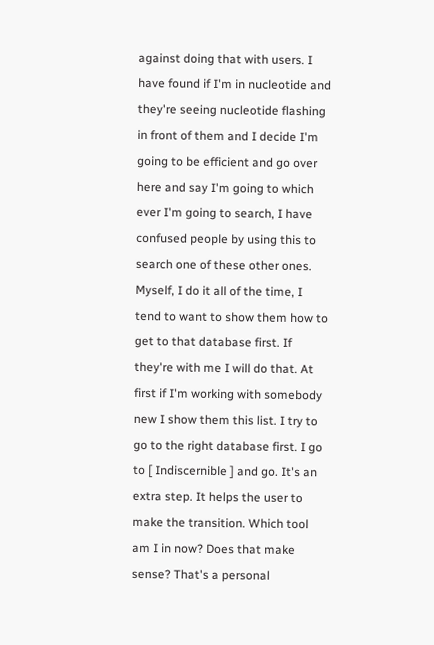against doing that with users. I have found if I'm in nucleotide and they're seeing nucleotide flashing in front of them and I decide I'm going to be efficient and go over here and say I'm going to which ever I'm going to search, I have confused people by using this to search one of these other ones. Myself, I do it all of the time, I tend to want to show them how to get to that database first. If they're with me I will do that. At first if I'm working with somebody new I show them this list. I try to go to the right database first. I go to [ Indiscernible ] and go. It's an extra step. It helps the user to make the transition. Which tool am I in now? Does that make sense? That's a personal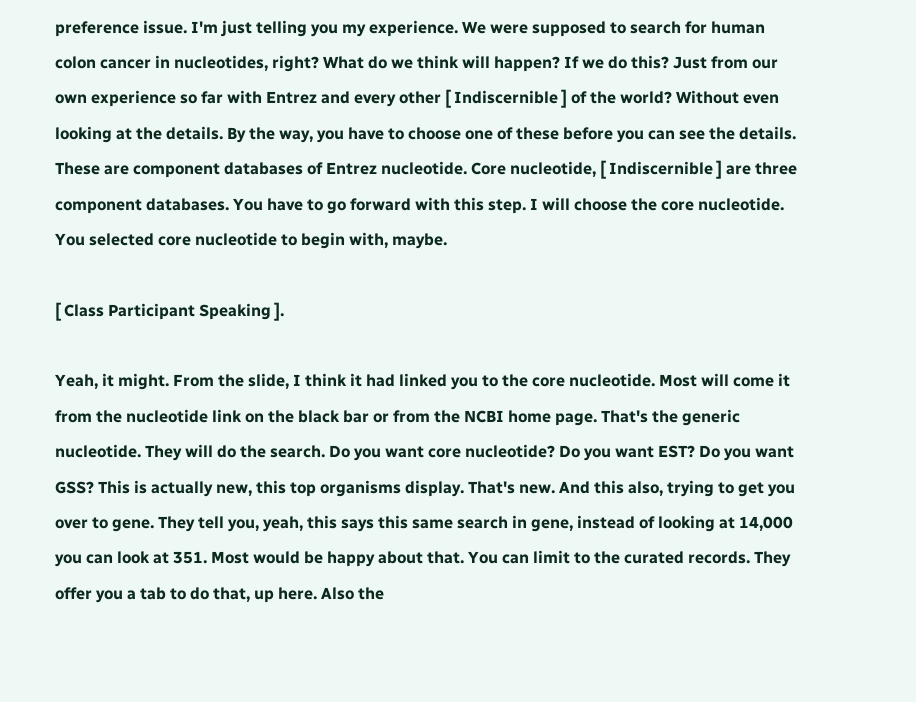preference issue. I'm just telling you my experience. We were supposed to search for human colon cancer in nucleotides, right? What do we think will happen? If we do this? Just from our own experience so far with Entrez and every other [ Indiscernible ] of the world? Without even looking at the details. By the way, you have to choose one of these before you can see the details. These are component databases of Entrez nucleotide. Core nucleotide, [ Indiscernible ] are three component databases. You have to go forward with this step. I will choose the core nucleotide. You selected core nucleotide to begin with, maybe.

[ Class Participant Speaking ].

Yeah, it might. From the slide, I think it had linked you to the core nucleotide. Most will come it from the nucleotide link on the black bar or from the NCBI home page. That's the generic nucleotide. They will do the search. Do you want core nucleotide? Do you want EST? Do you want GSS? This is actually new, this top organisms display. That's new. And this also, trying to get you over to gene. They tell you, yeah, this says this same search in gene, instead of looking at 14,000 you can look at 351. Most would be happy about that. You can limit to the curated records. They offer you a tab to do that, up here. Also the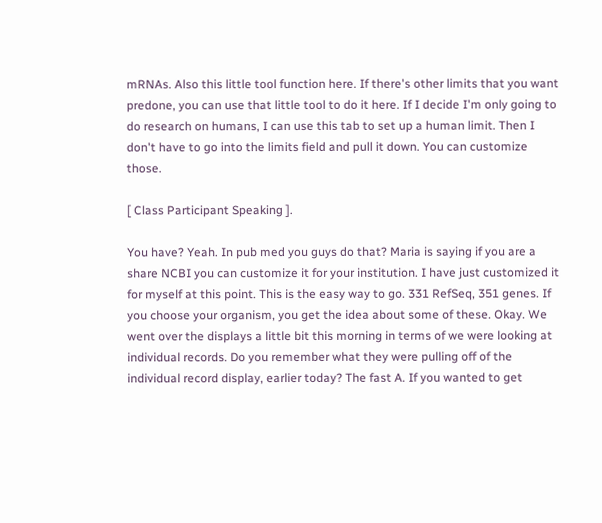mRNAs. Also this little tool function here. If there's other limits that you want predone, you can use that little tool to do it here. If I decide I'm only going to do research on humans, I can use this tab to set up a human limit. Then I don't have to go into the limits field and pull it down. You can customize those.

[ Class Participant Speaking ].

You have? Yeah. In pub med you guys do that? Maria is saying if you are a share NCBI you can customize it for your institution. I have just customized it for myself at this point. This is the easy way to go. 331 RefSeq, 351 genes. If you choose your organism, you get the idea about some of these. Okay. We went over the displays a little bit this morning in terms of we were looking at individual records. Do you remember what they were pulling off of the individual record display, earlier today? The fast A. If you wanted to get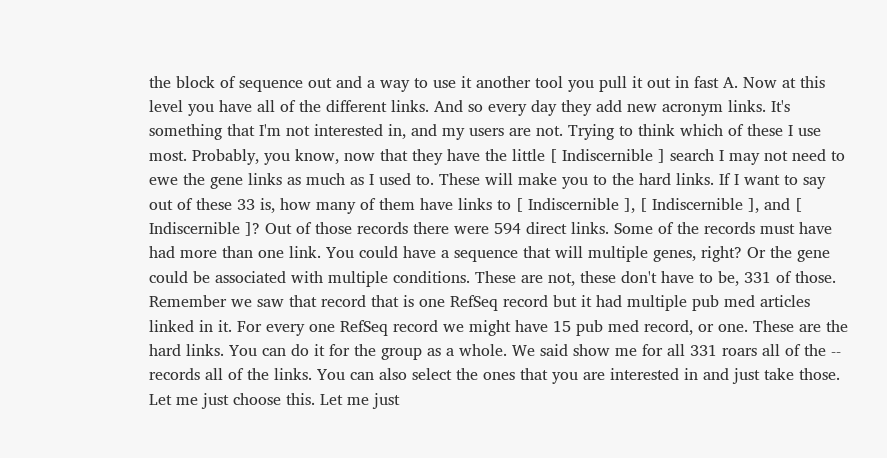the block of sequence out and a way to use it another tool you pull it out in fast A. Now at this level you have all of the different links. And so every day they add new acronym links. It's something that I'm not interested in, and my users are not. Trying to think which of these I use most. Probably, you know, now that they have the little [ Indiscernible ] search I may not need to ewe the gene links as much as I used to. These will make you to the hard links. If I want to say out of these 33 is, how many of them have links to [ Indiscernible ], [ Indiscernible ], and [ Indiscernible ]? Out of those records there were 594 direct links. Some of the records must have had more than one link. You could have a sequence that will multiple genes, right? Or the gene could be associated with multiple conditions. These are not, these don't have to be, 331 of those. Remember we saw that record that is one RefSeq record but it had multiple pub med articles linked in it. For every one RefSeq record we might have 15 pub med record, or one. These are the hard links. You can do it for the group as a whole. We said show me for all 331 roars all of the -- records all of the links. You can also select the ones that you are interested in and just take those. Let me just choose this. Let me just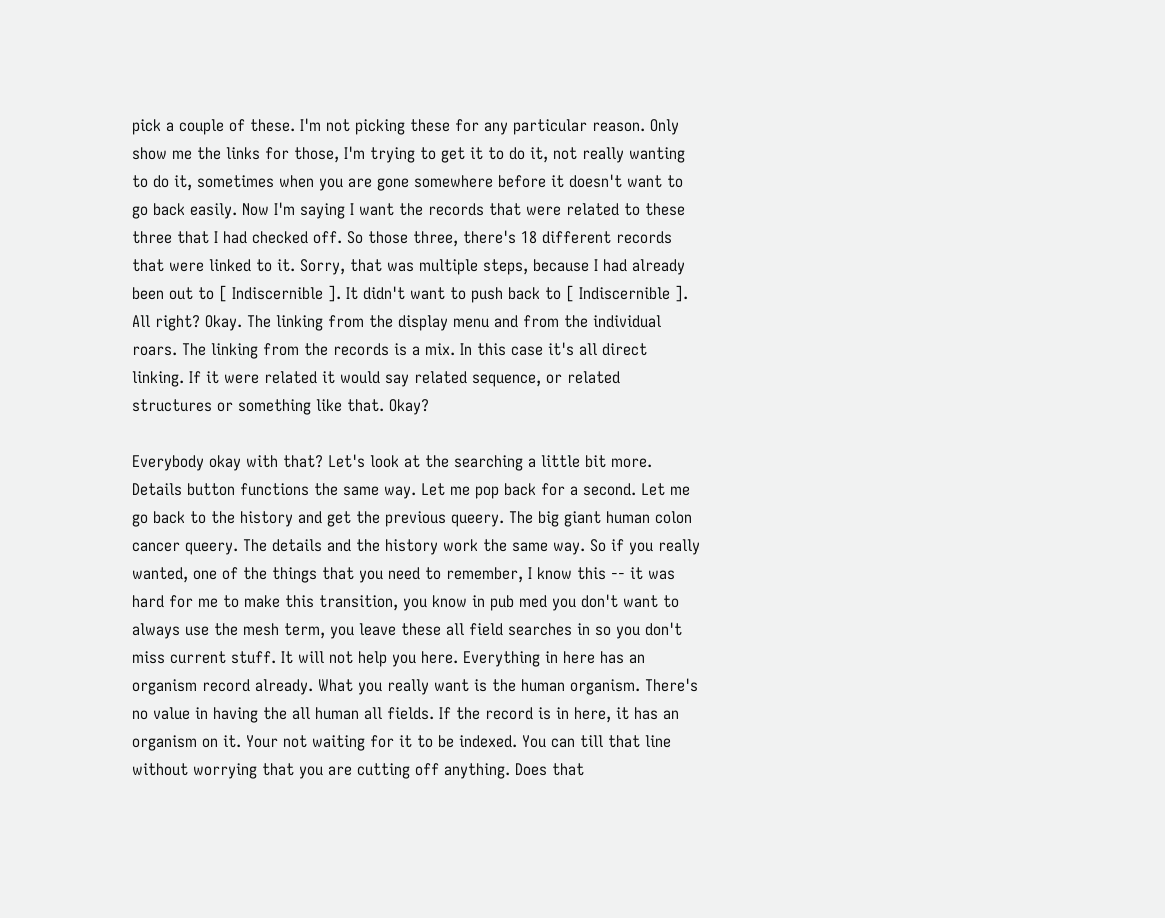pick a couple of these. I'm not picking these for any particular reason. Only show me the links for those, I'm trying to get it to do it, not really wanting to do it, sometimes when you are gone somewhere before it doesn't want to go back easily. Now I'm saying I want the records that were related to these three that I had checked off. So those three, there's 18 different records that were linked to it. Sorry, that was multiple steps, because I had already been out to [ Indiscernible ]. It didn't want to push back to [ Indiscernible ]. All right? Okay. The linking from the display menu and from the individual roars. The linking from the records is a mix. In this case it's all direct linking. If it were related it would say related sequence, or related structures or something like that. Okay?

Everybody okay with that? Let's look at the searching a little bit more. Details button functions the same way. Let me pop back for a second. Let me go back to the history and get the previous queery. The big giant human colon cancer queery. The details and the history work the same way. So if you really wanted, one of the things that you need to remember, I know this -- it was hard for me to make this transition, you know in pub med you don't want to always use the mesh term, you leave these all field searches in so you don't miss current stuff. It will not help you here. Everything in here has an organism record already. What you really want is the human organism. There's no value in having the all human all fields. If the record is in here, it has an organism on it. Your not waiting for it to be indexed. You can till that line without worrying that you are cutting off anything. Does that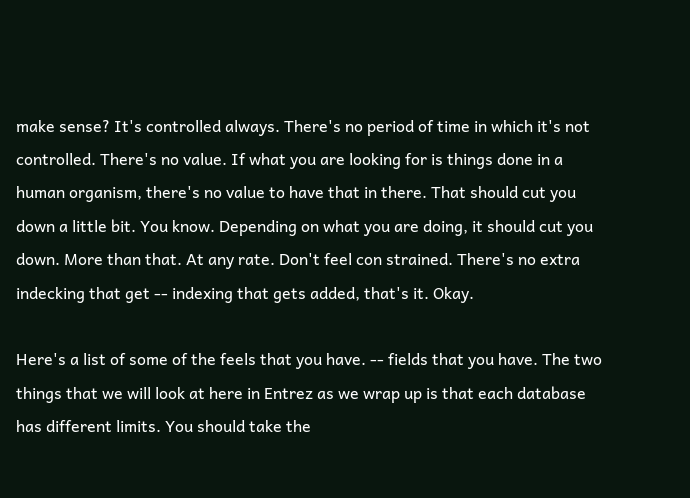make sense? It's controlled always. There's no period of time in which it's not controlled. There's no value. If what you are looking for is things done in a human organism, there's no value to have that in there. That should cut you down a little bit. You know. Depending on what you are doing, it should cut you down. More than that. At any rate. Don't feel con strained. There's no extra indecking that get -- indexing that gets added, that's it. Okay.

Here's a list of some of the feels that you have. -- fields that you have. The two things that we will look at here in Entrez as we wrap up is that each database has different limits. You should take the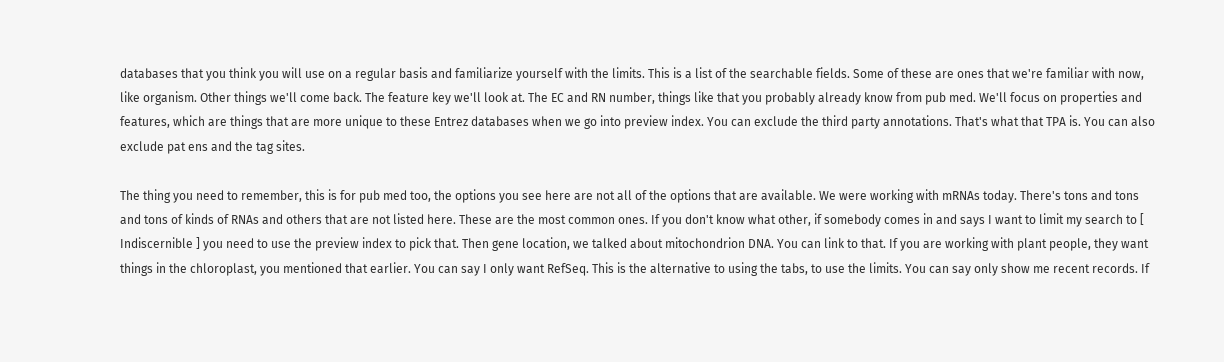databases that you think you will use on a regular basis and familiarize yourself with the limits. This is a list of the searchable fields. Some of these are ones that we're familiar with now, like organism. Other things we'll come back. The feature key we'll look at. The EC and RN number, things like that you probably already know from pub med. We'll focus on properties and features, which are things that are more unique to these Entrez databases when we go into preview index. You can exclude the third party annotations. That's what that TPA is. You can also exclude pat ens and the tag sites.

The thing you need to remember, this is for pub med too, the options you see here are not all of the options that are available. We were working with mRNAs today. There's tons and tons and tons of kinds of RNAs and others that are not listed here. These are the most common ones. If you don't know what other, if somebody comes in and says I want to limit my search to [ Indiscernible ] you need to use the preview index to pick that. Then gene location, we talked about mitochondrion DNA. You can link to that. If you are working with plant people, they want things in the chloroplast, you mentioned that earlier. You can say I only want RefSeq. This is the alternative to using the tabs, to use the limits. You can say only show me recent records. If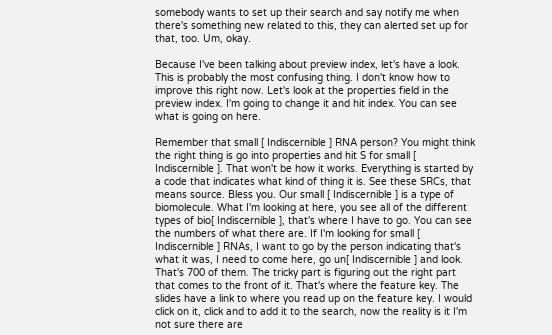somebody wants to set up their search and say notify me when there's something new related to this, they can alerted set up for that, too. Um, okay.

Because I've been talking about preview index, let's have a look. This is probably the most confusing thing. I don't know how to improve this right now. Let's look at the properties field in the preview index. I'm going to change it and hit index. You can see what is going on here.

Remember that small [ Indiscernible ] RNA person? You might think the right thing is go into properties and hit S for small [ Indiscernible ]. That won't be how it works. Everything is started by a code that indicates what kind of thing it is. See these SRCs, that means source. Bless you. Our small [ Indiscernible ] is a type of biomolecule. What I'm looking at here, you see all of the different types of bio[ Indiscernible ], that's where I have to go. You can see the numbers of what there are. If I'm looking for small [ Indiscernible ] RNAs, I want to go by the person indicating that's what it was, I need to come here, go un[ Indiscernible ] and look. That's 700 of them. The tricky part is figuring out the right part that comes to the front of it. That's where the feature key. The slides have a link to where you read up on the feature key. I would click on it, click and to add it to the search, now the reality is it I'm not sure there are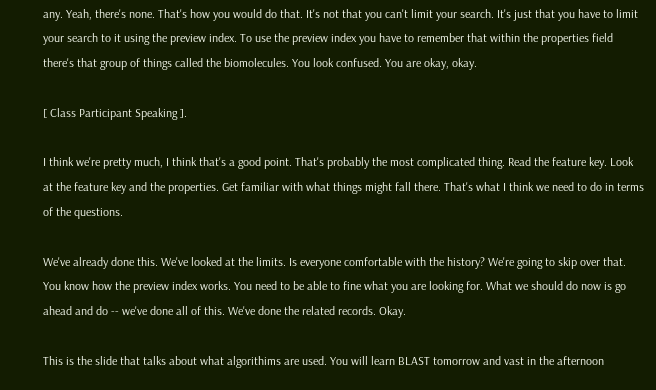any. Yeah, there's none. That's how you would do that. It's not that you can't limit your search. It's just that you have to limit your search to it using the preview index. To use the preview index you have to remember that within the properties field there's that group of things called the biomolecules. You look confused. You are okay, okay.

[ Class Participant Speaking ].

I think we're pretty much, I think that's a good point. That's probably the most complicated thing. Read the feature key. Look at the feature key and the properties. Get familiar with what things might fall there. That's what I think we need to do in terms of the questions.

We've already done this. We've looked at the limits. Is everyone comfortable with the history? We're going to skip over that. You know how the preview index works. You need to be able to fine what you are looking for. What we should do now is go ahead and do -- we've done all of this. We've done the related records. Okay.

This is the slide that talks about what algorithims are used. You will learn BLAST tomorrow and vast in the afternoon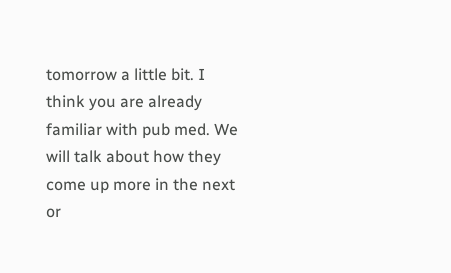tomorrow a little bit. I think you are already familiar with pub med. We will talk about how they come up more in the next or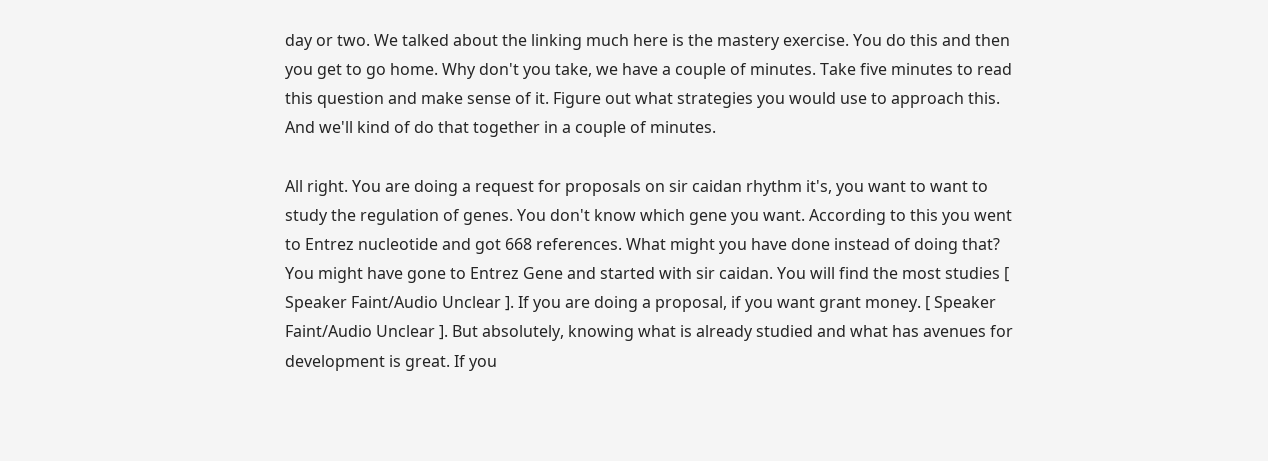day or two. We talked about the linking much here is the mastery exercise. You do this and then you get to go home. Why don't you take, we have a couple of minutes. Take five minutes to read this question and make sense of it. Figure out what strategies you would use to approach this. And we'll kind of do that together in a couple of minutes.

All right. You are doing a request for proposals on sir caidan rhythm it's, you want to want to study the regulation of genes. You don't know which gene you want. According to this you went to Entrez nucleotide and got 668 references. What might you have done instead of doing that? You might have gone to Entrez Gene and started with sir caidan. You will find the most studies [ Speaker Faint/Audio Unclear ]. If you are doing a proposal, if you want grant money. [ Speaker Faint/Audio Unclear ]. But absolutely, knowing what is already studied and what has avenues for development is great. If you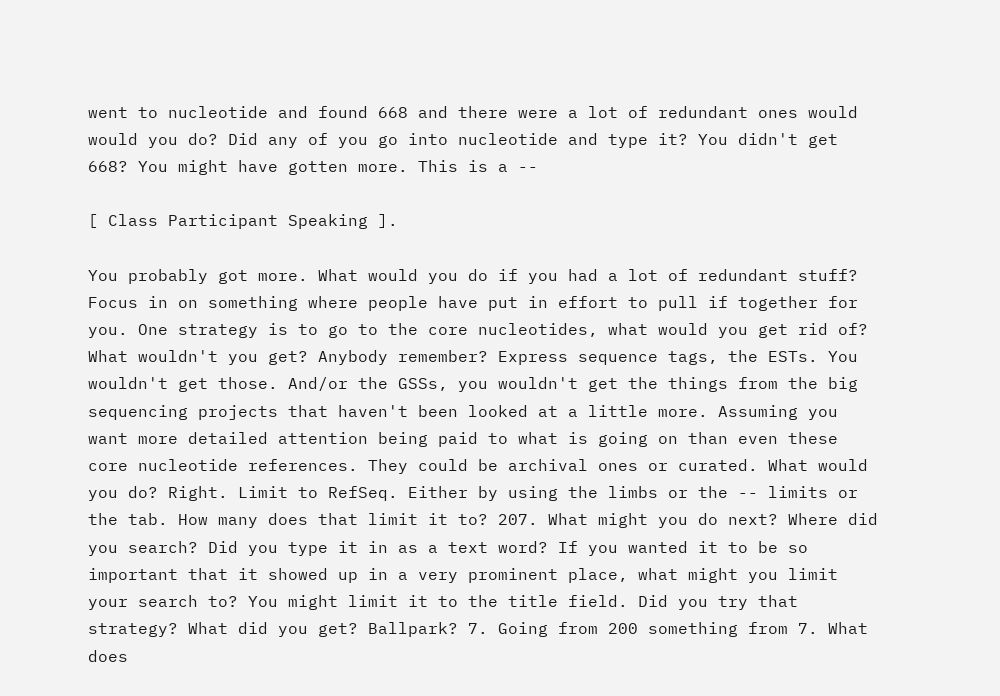went to nucleotide and found 668 and there were a lot of redundant ones would would you do? Did any of you go into nucleotide and type it? You didn't get 668? You might have gotten more. This is a --

[ Class Participant Speaking ].

You probably got more. What would you do if you had a lot of redundant stuff? Focus in on something where people have put in effort to pull if together for you. One strategy is to go to the core nucleotides, what would you get rid of? What wouldn't you get? Anybody remember? Express sequence tags, the ESTs. You wouldn't get those. And/or the GSSs, you wouldn't get the things from the big sequencing projects that haven't been looked at a little more. Assuming you want more detailed attention being paid to what is going on than even these core nucleotide references. They could be archival ones or curated. What would you do? Right. Limit to RefSeq. Either by using the limbs or the -- limits or the tab. How many does that limit it to? 207. What might you do next? Where did you search? Did you type it in as a text word? If you wanted it to be so important that it showed up in a very prominent place, what might you limit your search to? You might limit it to the title field. Did you try that strategy? What did you get? Ballpark? 7. Going from 200 something from 7. What does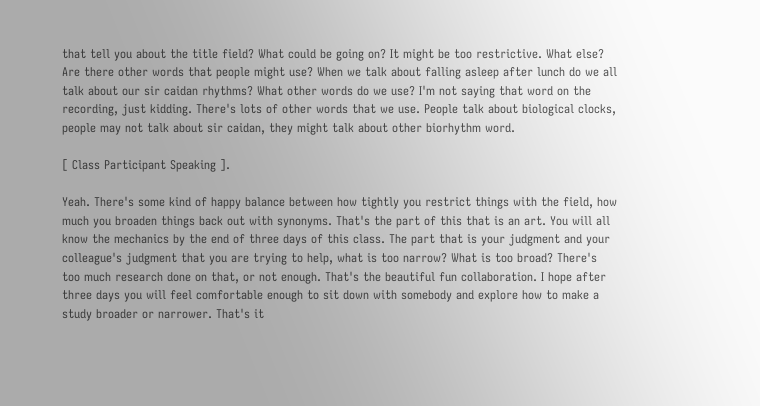that tell you about the title field? What could be going on? It might be too restrictive. What else? Are there other words that people might use? When we talk about falling asleep after lunch do we all talk about our sir caidan rhythms? What other words do we use? I'm not saying that word on the recording, just kidding. There's lots of other words that we use. People talk about biological clocks, people may not talk about sir caidan, they might talk about other biorhythm word.

[ Class Participant Speaking ].

Yeah. There's some kind of happy balance between how tightly you restrict things with the field, how much you broaden things back out with synonyms. That's the part of this that is an art. You will all know the mechanics by the end of three days of this class. The part that is your judgment and your colleague's judgment that you are trying to help, what is too narrow? What is too broad? There's too much research done on that, or not enough. That's the beautiful fun collaboration. I hope after three days you will feel comfortable enough to sit down with somebody and explore how to make a study broader or narrower. That's it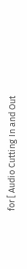for [ Audio Cutting In and Out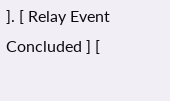]. [ Relay Event Concluded ] [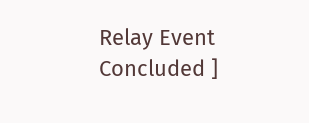Relay Event Concluded ]